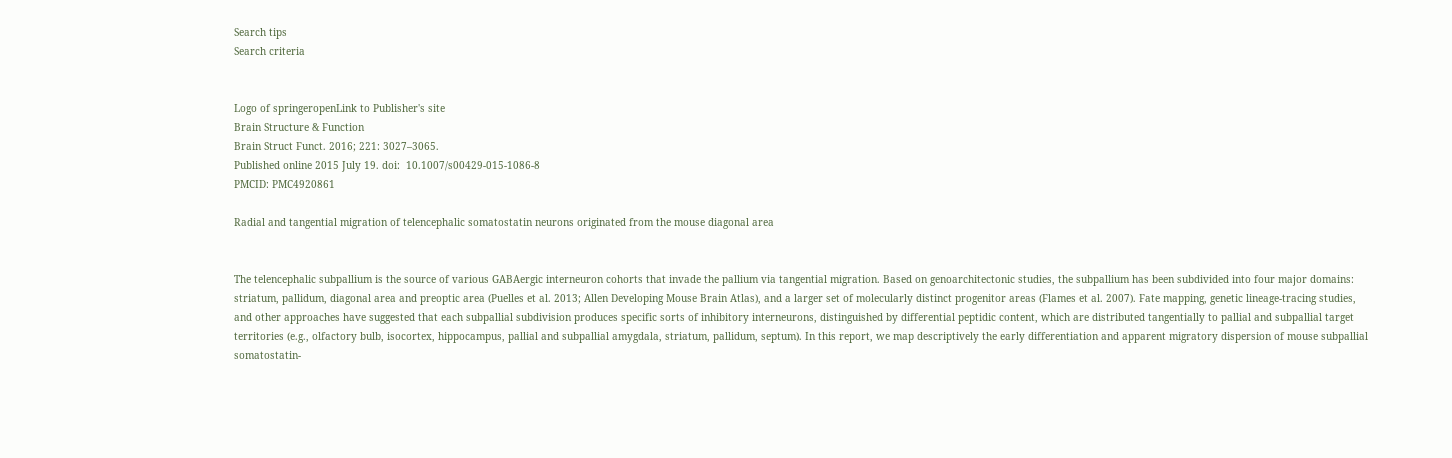Search tips
Search criteria


Logo of springeropenLink to Publisher's site
Brain Structure & Function
Brain Struct Funct. 2016; 221: 3027–3065.
Published online 2015 July 19. doi:  10.1007/s00429-015-1086-8
PMCID: PMC4920861

Radial and tangential migration of telencephalic somatostatin neurons originated from the mouse diagonal area


The telencephalic subpallium is the source of various GABAergic interneuron cohorts that invade the pallium via tangential migration. Based on genoarchitectonic studies, the subpallium has been subdivided into four major domains: striatum, pallidum, diagonal area and preoptic area (Puelles et al. 2013; Allen Developing Mouse Brain Atlas), and a larger set of molecularly distinct progenitor areas (Flames et al. 2007). Fate mapping, genetic lineage-tracing studies, and other approaches have suggested that each subpallial subdivision produces specific sorts of inhibitory interneurons, distinguished by differential peptidic content, which are distributed tangentially to pallial and subpallial target territories (e.g., olfactory bulb, isocortex, hippocampus, pallial and subpallial amygdala, striatum, pallidum, septum). In this report, we map descriptively the early differentiation and apparent migratory dispersion of mouse subpallial somatostatin-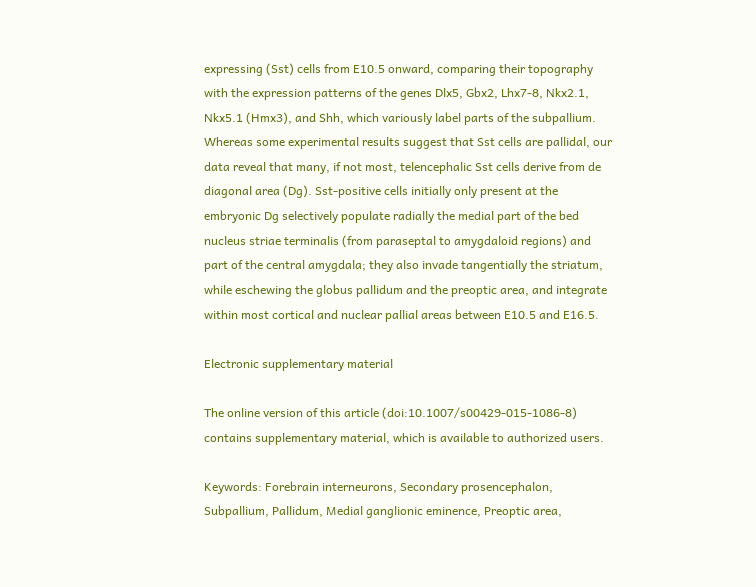expressing (Sst) cells from E10.5 onward, comparing their topography with the expression patterns of the genes Dlx5, Gbx2, Lhx7-8, Nkx2.1, Nkx5.1 (Hmx3), and Shh, which variously label parts of the subpallium. Whereas some experimental results suggest that Sst cells are pallidal, our data reveal that many, if not most, telencephalic Sst cells derive from de diagonal area (Dg). Sst-positive cells initially only present at the embryonic Dg selectively populate radially the medial part of the bed nucleus striae terminalis (from paraseptal to amygdaloid regions) and part of the central amygdala; they also invade tangentially the striatum, while eschewing the globus pallidum and the preoptic area, and integrate within most cortical and nuclear pallial areas between E10.5 and E16.5.

Electronic supplementary material

The online version of this article (doi:10.1007/s00429-015-1086-8) contains supplementary material, which is available to authorized users.

Keywords: Forebrain interneurons, Secondary prosencephalon, Subpallium, Pallidum, Medial ganglionic eminence, Preoptic area,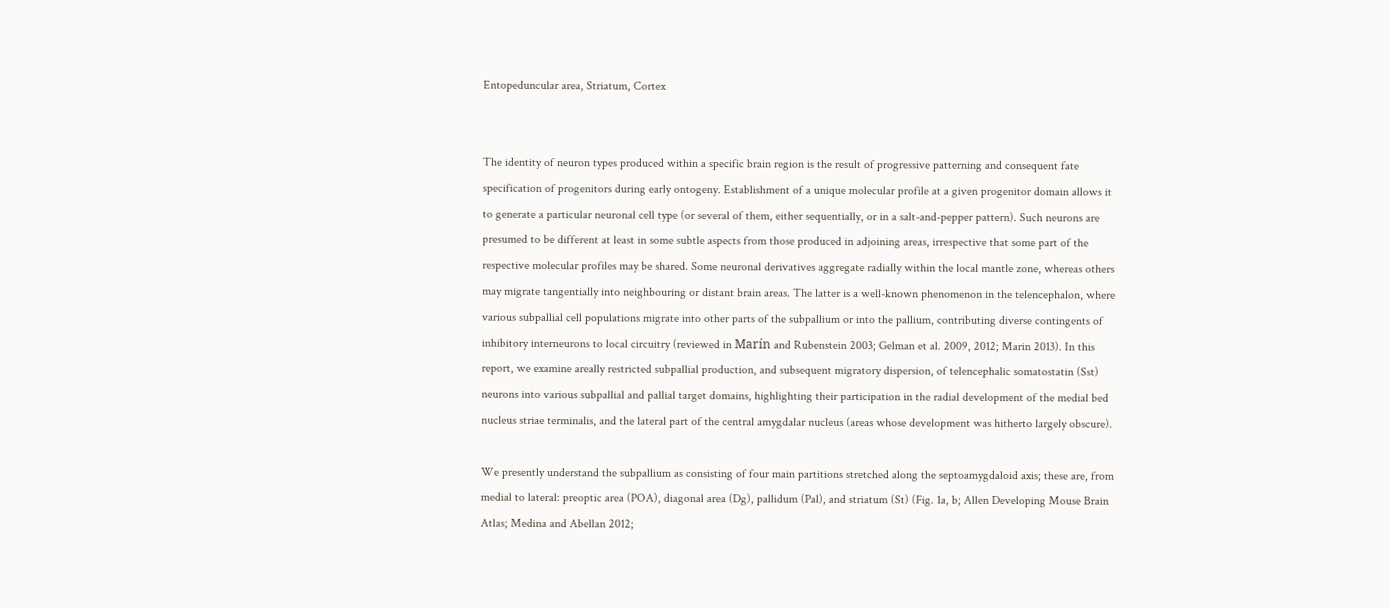Entopeduncular area, Striatum, Cortex


The identity of neuron types produced within a specific brain region is the result of progressive patterning and consequent fate specification of progenitors during early ontogeny. Establishment of a unique molecular profile at a given progenitor domain allows it to generate a particular neuronal cell type (or several of them, either sequentially, or in a salt-and-pepper pattern). Such neurons are presumed to be different at least in some subtle aspects from those produced in adjoining areas, irrespective that some part of the respective molecular profiles may be shared. Some neuronal derivatives aggregate radially within the local mantle zone, whereas others may migrate tangentially into neighbouring or distant brain areas. The latter is a well-known phenomenon in the telencephalon, where various subpallial cell populations migrate into other parts of the subpallium or into the pallium, contributing diverse contingents of inhibitory interneurons to local circuitry (reviewed in Marín and Rubenstein 2003; Gelman et al. 2009, 2012; Marin 2013). In this report, we examine areally restricted subpallial production, and subsequent migratory dispersion, of telencephalic somatostatin (Sst) neurons into various subpallial and pallial target domains, highlighting their participation in the radial development of the medial bed nucleus striae terminalis, and the lateral part of the central amygdalar nucleus (areas whose development was hitherto largely obscure).

We presently understand the subpallium as consisting of four main partitions stretched along the septoamygdaloid axis; these are, from medial to lateral: preoptic area (POA), diagonal area (Dg), pallidum (Pal), and striatum (St) (Fig. 1a, b; Allen Developing Mouse Brain Atlas; Medina and Abellan 2012;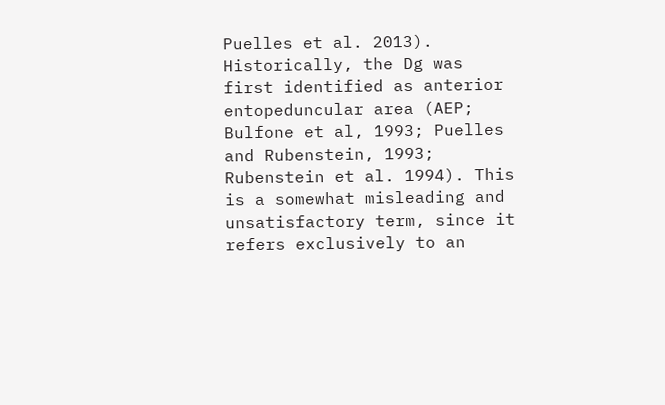Puelles et al. 2013). Historically, the Dg was first identified as anterior entopeduncular area (AEP; Bulfone et al, 1993; Puelles and Rubenstein, 1993; Rubenstein et al. 1994). This is a somewhat misleading and unsatisfactory term, since it refers exclusively to an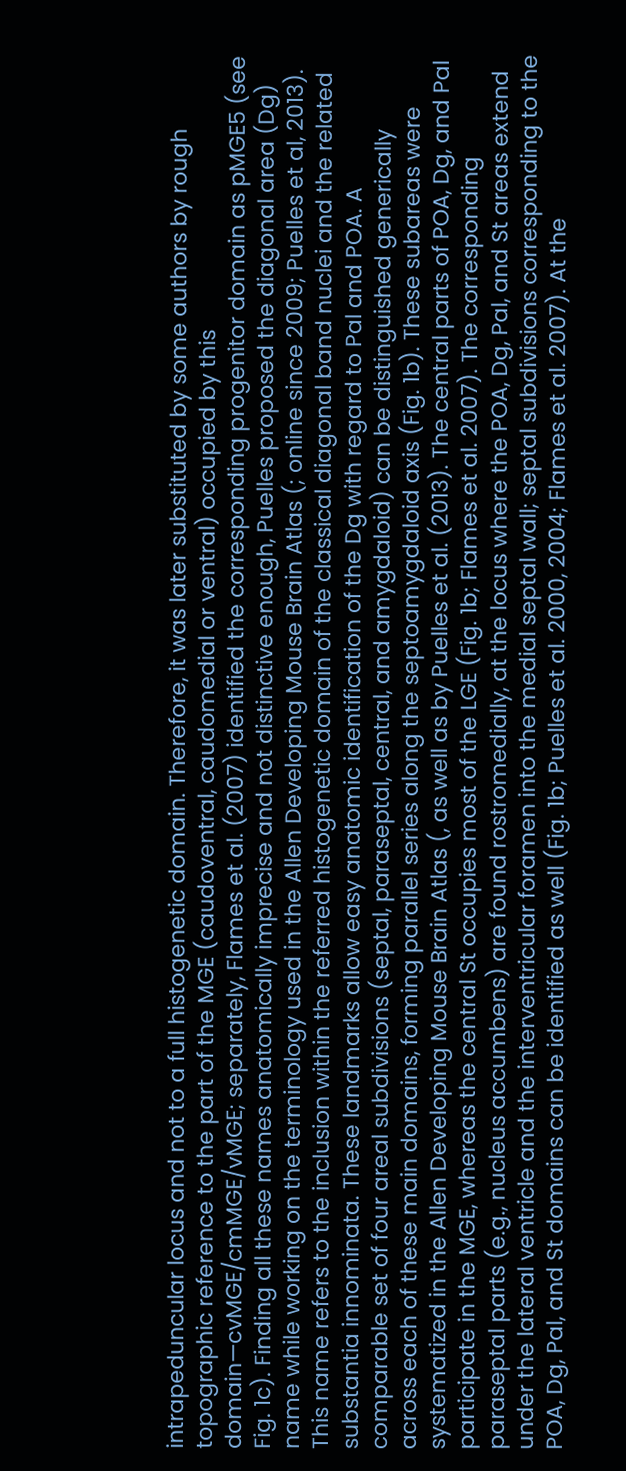intrapeduncular locus and not to a full histogenetic domain. Therefore, it was later substituted by some authors by rough topographic reference to the part of the MGE (caudoventral, caudomedial or ventral) occupied by this domain—cvMGE/cmMGE/vMGE; separately, Flames et al. (2007) identified the corresponding progenitor domain as pMGE5 (see Fig. 1c). Finding all these names anatomically imprecise and not distinctive enough, Puelles proposed the diagonal area (Dg) name while working on the terminology used in the Allen Developing Mouse Brain Atlas (; online since 2009; Puelles et al, 2013). This name refers to the inclusion within the referred histogenetic domain of the classical diagonal band nuclei and the related substantia innominata. These landmarks allow easy anatomic identification of the Dg with regard to Pal and POA. A comparable set of four areal subdivisions (septal, paraseptal, central, and amygdaloid) can be distinguished generically across each of these main domains, forming parallel series along the septoamygdaloid axis (Fig. 1b). These subareas were systematized in the Allen Developing Mouse Brain Atlas (, as well as by Puelles et al. (2013). The central parts of POA, Dg, and Pal participate in the MGE, whereas the central St occupies most of the LGE (Fig. 1b; Flames et al. 2007). The corresponding paraseptal parts (e.g., nucleus accumbens) are found rostromedially, at the locus where the POA, Dg, Pal, and St areas extend under the lateral ventricle and the interventricular foramen into the medial septal wall; septal subdivisions corresponding to the POA, Dg, Pal, and St domains can be identified as well (Fig. 1b; Puelles et al. 2000, 2004; Flames et al. 2007). At the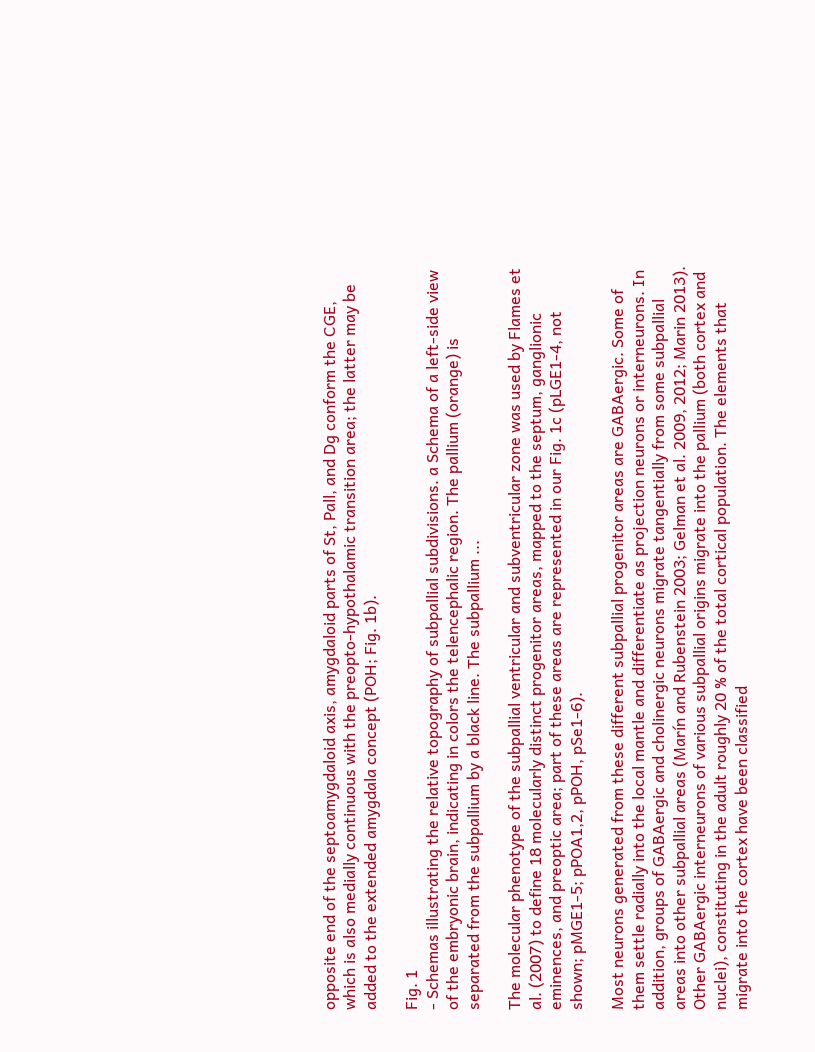opposite end of the septoamygdaloid axis, amygdaloid parts of St, Pall, and Dg conform the CGE, which is also medially continuous with the preopto-hypothalamic transition area; the latter may be added to the extended amygdala concept (POH; Fig. 1b).

Fig. 1
- Schemas illustrating the relative topography of subpallial subdivisions. a Schema of a left-side view of the embryonic brain, indicating in colors the telencephalic region. The pallium (orange) is separated from the subpallium by a black line. The subpallium ...

The molecular phenotype of the subpallial ventricular and subventricular zone was used by Flames et al. (2007) to define 18 molecularly distinct progenitor areas, mapped to the septum, ganglionic eminences, and preoptic area; part of these areas are represented in our Fig. 1c (pLGE1-4, not shown; pMGE1-5; pPOA1,2, pPOH, pSe1-6).

Most neurons generated from these different subpallial progenitor areas are GABAergic. Some of them settle radially into the local mantle and differentiate as projection neurons or interneurons. In addition, groups of GABAergic and cholinergic neurons migrate tangentially from some subpallial areas into other subpallial areas (Marín and Rubenstein 2003; Gelman et al. 2009, 2012; Marin 2013). Other GABAergic interneurons of various subpallial origins migrate into the pallium (both cortex and nuclei), constituting in the adult roughly 20 % of the total cortical population. The elements that migrate into the cortex have been classified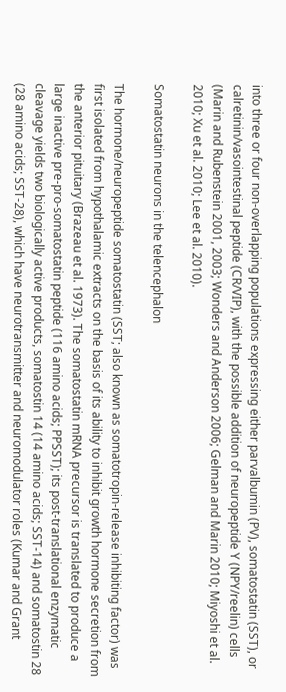into three or four non-overlapping populations expressing either parvalbumin (PV), somatostatin (SST), or calretinin/vasointestinal peptide (CR/VIP), with the possible addition of neuropeptide Y (NPY/reelin) cells (Marin and Rubenstein 2001, 2003; Wonders and Anderson 2006; Gelman and Marin 2010; Miyoshi et al. 2010; Xu et al. 2010; Lee et al. 2010).

Somatostatin neurons in the telencephalon

The hormone/neuropeptide somatostatin (SST; also known as somatotropin-release inhibiting factor) was first isolated from hypothalamic extracts on the basis of its ability to inhibit growth hormone secretion from the anterior pituitary (Brazeau et al. 1973). The somatostatin mRNA precursor is translated to produce a large inactive pre-pro-somatostatin peptide (116 amino acids; PPSST); its post-translational enzymatic cleavage yields two biologically active products, somatostin 14 (14 amino acids; SST-14) and somatostin 28 (28 amino acids; SST-28), which have neurotransmitter and neuromodulator roles (Kumar and Grant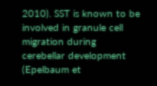2010). SST is known to be involved in granule cell migration during cerebellar development (Epelbaum et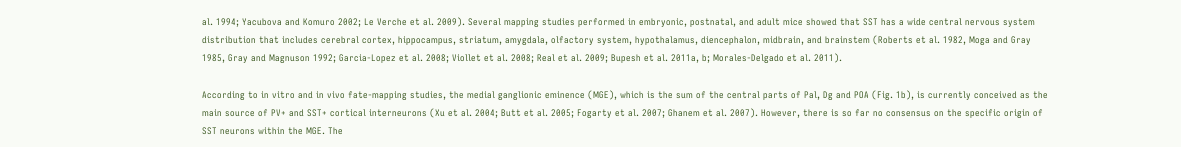al. 1994; Yacubova and Komuro 2002; Le Verche et al. 2009). Several mapping studies performed in embryonic, postnatal, and adult mice showed that SST has a wide central nervous system distribution that includes cerebral cortex, hippocampus, striatum, amygdala, olfactory system, hypothalamus, diencephalon, midbrain, and brainstem (Roberts et al. 1982, Moga and Gray 1985, Gray and Magnuson 1992; Garcia-Lopez et al. 2008; Viollet et al. 2008; Real et al. 2009; Bupesh et al. 2011a, b; Morales-Delgado et al. 2011).

According to in vitro and in vivo fate-mapping studies, the medial ganglionic eminence (MGE), which is the sum of the central parts of Pal, Dg and POA (Fig. 1b), is currently conceived as the main source of PV+ and SST+ cortical interneurons (Xu et al. 2004; Butt et al. 2005; Fogarty et al. 2007; Ghanem et al. 2007). However, there is so far no consensus on the specific origin of SST neurons within the MGE. The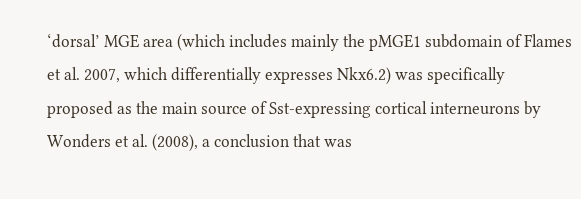‘dorsal’ MGE area (which includes mainly the pMGE1 subdomain of Flames et al. 2007, which differentially expresses Nkx6.2) was specifically proposed as the main source of Sst-expressing cortical interneurons by Wonders et al. (2008), a conclusion that was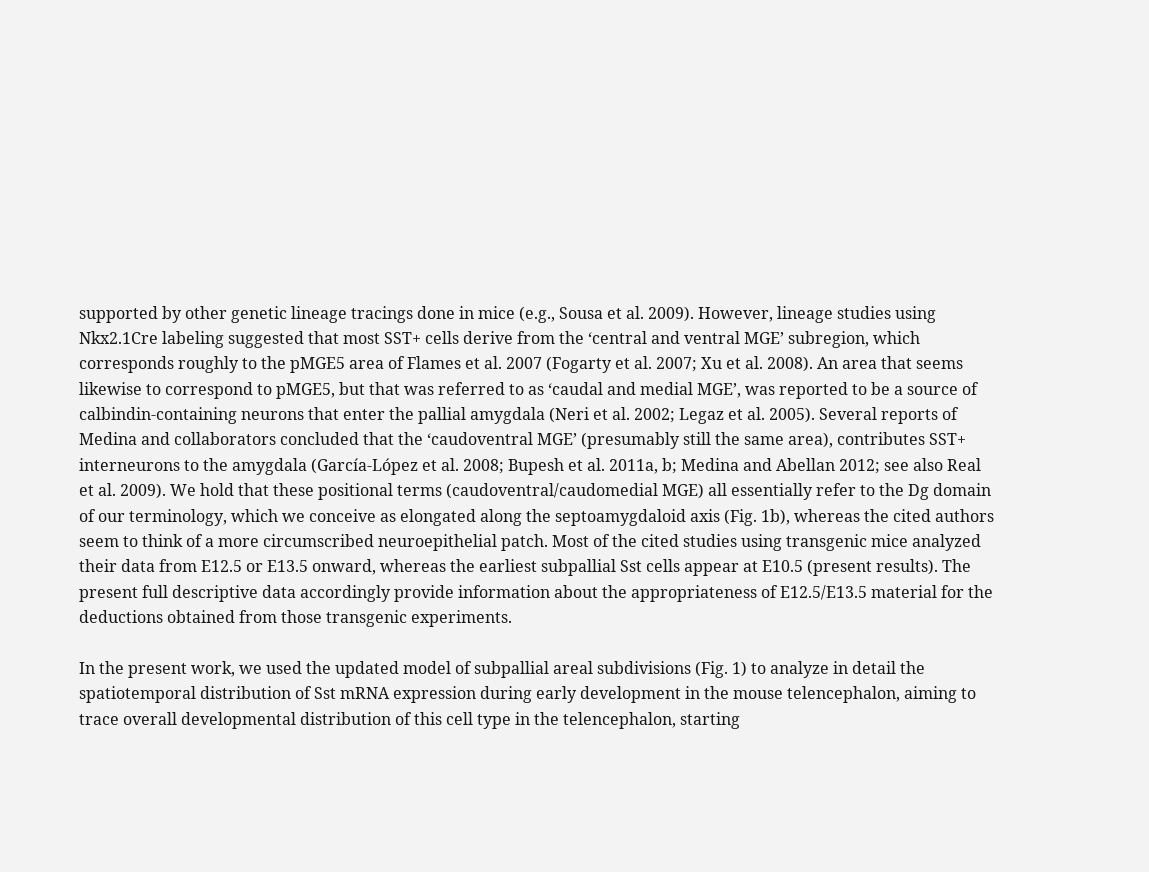supported by other genetic lineage tracings done in mice (e.g., Sousa et al. 2009). However, lineage studies using Nkx2.1Cre labeling suggested that most SST+ cells derive from the ‘central and ventral MGE’ subregion, which corresponds roughly to the pMGE5 area of Flames et al. 2007 (Fogarty et al. 2007; Xu et al. 2008). An area that seems likewise to correspond to pMGE5, but that was referred to as ‘caudal and medial MGE’, was reported to be a source of calbindin-containing neurons that enter the pallial amygdala (Neri et al. 2002; Legaz et al. 2005). Several reports of Medina and collaborators concluded that the ‘caudoventral MGE’ (presumably still the same area), contributes SST+ interneurons to the amygdala (García-López et al. 2008; Bupesh et al. 2011a, b; Medina and Abellan 2012; see also Real et al. 2009). We hold that these positional terms (caudoventral/caudomedial MGE) all essentially refer to the Dg domain of our terminology, which we conceive as elongated along the septoamygdaloid axis (Fig. 1b), whereas the cited authors seem to think of a more circumscribed neuroepithelial patch. Most of the cited studies using transgenic mice analyzed their data from E12.5 or E13.5 onward, whereas the earliest subpallial Sst cells appear at E10.5 (present results). The present full descriptive data accordingly provide information about the appropriateness of E12.5/E13.5 material for the deductions obtained from those transgenic experiments.

In the present work, we used the updated model of subpallial areal subdivisions (Fig. 1) to analyze in detail the spatiotemporal distribution of Sst mRNA expression during early development in the mouse telencephalon, aiming to trace overall developmental distribution of this cell type in the telencephalon, starting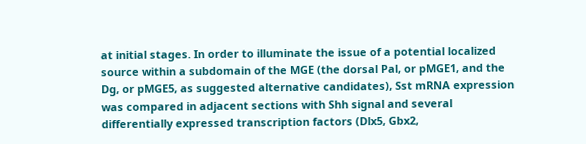at initial stages. In order to illuminate the issue of a potential localized source within a subdomain of the MGE (the dorsal Pal, or pMGE1, and the Dg, or pMGE5, as suggested alternative candidates), Sst mRNA expression was compared in adjacent sections with Shh signal and several differentially expressed transcription factors (Dlx5, Gbx2,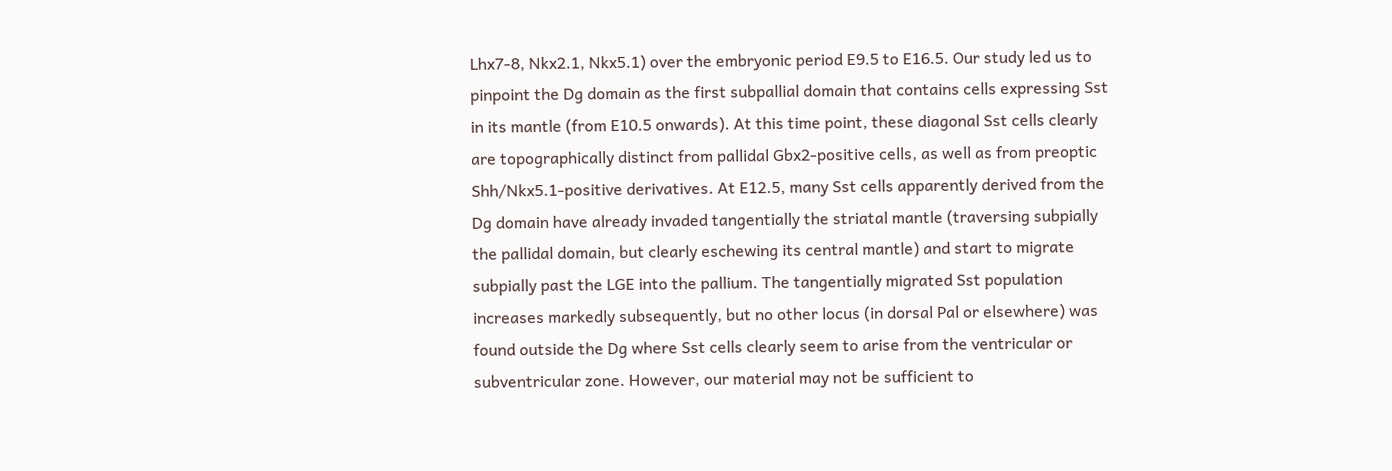Lhx7-8, Nkx2.1, Nkx5.1) over the embryonic period E9.5 to E16.5. Our study led us to pinpoint the Dg domain as the first subpallial domain that contains cells expressing Sst in its mantle (from E10.5 onwards). At this time point, these diagonal Sst cells clearly are topographically distinct from pallidal Gbx2-positive cells, as well as from preoptic Shh/Nkx5.1-positive derivatives. At E12.5, many Sst cells apparently derived from the Dg domain have already invaded tangentially the striatal mantle (traversing subpially the pallidal domain, but clearly eschewing its central mantle) and start to migrate subpially past the LGE into the pallium. The tangentially migrated Sst population increases markedly subsequently, but no other locus (in dorsal Pal or elsewhere) was found outside the Dg where Sst cells clearly seem to arise from the ventricular or subventricular zone. However, our material may not be sufficient to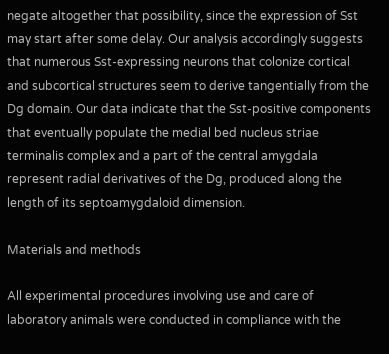negate altogether that possibility, since the expression of Sst may start after some delay. Our analysis accordingly suggests that numerous Sst-expressing neurons that colonize cortical and subcortical structures seem to derive tangentially from the Dg domain. Our data indicate that the Sst-positive components that eventually populate the medial bed nucleus striae terminalis complex and a part of the central amygdala represent radial derivatives of the Dg, produced along the length of its septoamygdaloid dimension.

Materials and methods

All experimental procedures involving use and care of laboratory animals were conducted in compliance with the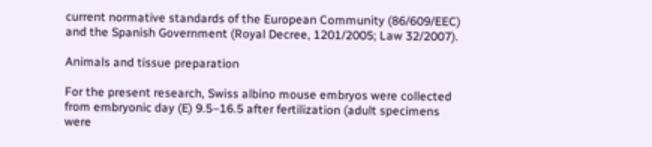current normative standards of the European Community (86/609/EEC) and the Spanish Government (Royal Decree, 1201/2005; Law 32/2007).

Animals and tissue preparation

For the present research, Swiss albino mouse embryos were collected from embryonic day (E) 9.5–16.5 after fertilization (adult specimens were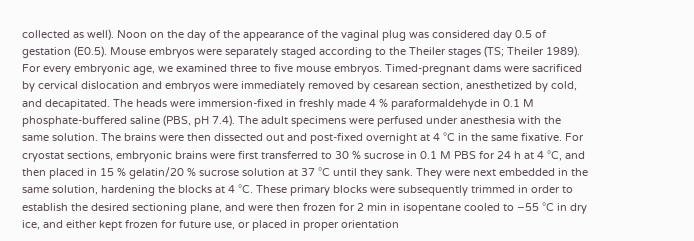collected as well). Noon on the day of the appearance of the vaginal plug was considered day 0.5 of gestation (E0.5). Mouse embryos were separately staged according to the Theiler stages (TS; Theiler 1989). For every embryonic age, we examined three to five mouse embryos. Timed-pregnant dams were sacrificed by cervical dislocation and embryos were immediately removed by cesarean section, anesthetized by cold, and decapitated. The heads were immersion-fixed in freshly made 4 % paraformaldehyde in 0.1 M phosphate-buffered saline (PBS, pH 7.4). The adult specimens were perfused under anesthesia with the same solution. The brains were then dissected out and post-fixed overnight at 4 °C in the same fixative. For cryostat sections, embryonic brains were first transferred to 30 % sucrose in 0.1 M PBS for 24 h at 4 °C, and then placed in 15 % gelatin/20 % sucrose solution at 37 °C until they sank. They were next embedded in the same solution, hardening the blocks at 4 °C. These primary blocks were subsequently trimmed in order to establish the desired sectioning plane, and were then frozen for 2 min in isopentane cooled to −55 °C in dry ice, and either kept frozen for future use, or placed in proper orientation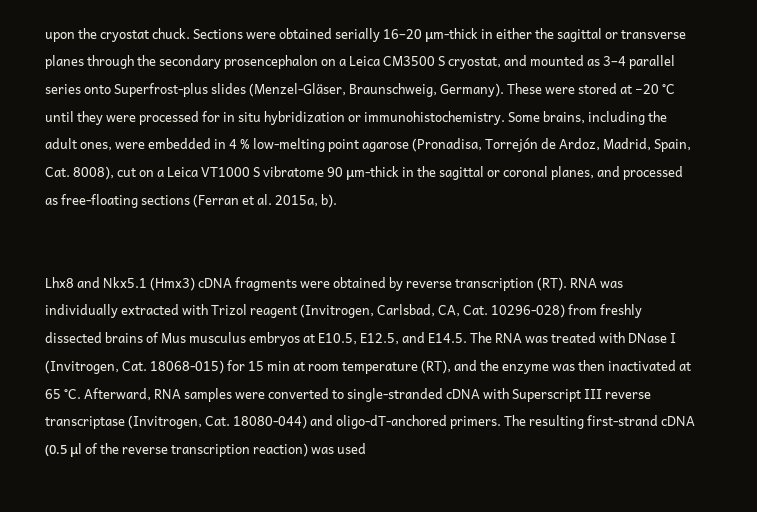upon the cryostat chuck. Sections were obtained serially 16–20 μm-thick in either the sagittal or transverse planes through the secondary prosencephalon on a Leica CM3500 S cryostat, and mounted as 3–4 parallel series onto Superfrost-plus slides (Menzel-Gläser, Braunschweig, Germany). These were stored at −20 °C until they were processed for in situ hybridization or immunohistochemistry. Some brains, including the adult ones, were embedded in 4 % low-melting point agarose (Pronadisa, Torrejón de Ardoz, Madrid, Spain, Cat. 8008), cut on a Leica VT1000 S vibratome 90 μm-thick in the sagittal or coronal planes, and processed as free-floating sections (Ferran et al. 2015a, b).


Lhx8 and Nkx5.1 (Hmx3) cDNA fragments were obtained by reverse transcription (RT). RNA was individually extracted with Trizol reagent (Invitrogen, Carlsbad, CA, Cat. 10296-028) from freshly dissected brains of Mus musculus embryos at E10.5, E12.5, and E14.5. The RNA was treated with DNase I (Invitrogen, Cat. 18068-015) for 15 min at room temperature (RT), and the enzyme was then inactivated at 65 °C. Afterward, RNA samples were converted to single-stranded cDNA with Superscript III reverse transcriptase (Invitrogen, Cat. 18080-044) and oligo-dT-anchored primers. The resulting first-strand cDNA (0.5 μl of the reverse transcription reaction) was used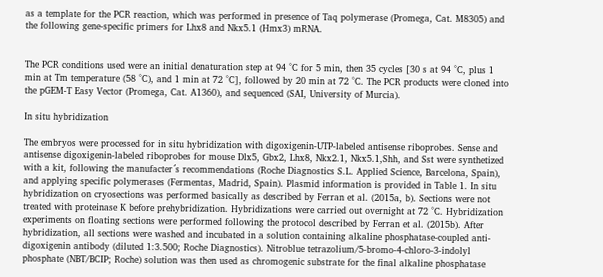as a template for the PCR reaction, which was performed in presence of Taq polymerase (Promega, Cat. M8305) and the following gene-specific primers for Lhx8 and Nkx5.1 (Hmx3) mRNA.


The PCR conditions used were an initial denaturation step at 94 °C for 5 min, then 35 cycles [30 s at 94 °C, plus 1 min at Tm temperature (58 °C), and 1 min at 72 °C], followed by 20 min at 72 °C. The PCR products were cloned into the pGEM-T Easy Vector (Promega, Cat. A1360), and sequenced (SAI, University of Murcia).

In situ hybridization

The embryos were processed for in situ hybridization with digoxigenin-UTP-labeled antisense riboprobes. Sense and antisense digoxigenin-labeled riboprobes for mouse Dlx5, Gbx2, Lhx8, Nkx2.1, Nkx5.1,Shh, and Sst were synthetized with a kit, following the manufacter´s recommendations (Roche Diagnostics S.L. Applied Science, Barcelona, Spain), and applying specific polymerases (Fermentas, Madrid, Spain). Plasmid information is provided in Table 1. In situ hybridization on cryosections was performed basically as described by Ferran et al. (2015a, b). Sections were not treated with proteinase K before prehybridization. Hybridizations were carried out overnight at 72 °C. Hybridization experiments on floating sections were performed following the protocol described by Ferran et al. (2015b). After hybridization, all sections were washed and incubated in a solution containing alkaline phosphatase-coupled anti-digoxigenin antibody (diluted 1:3.500; Roche Diagnostics). Nitroblue tetrazolium/5-bromo-4-chloro-3-indolyl phosphate (NBT/BCIP; Roche) solution was then used as chromogenic substrate for the final alkaline phosphatase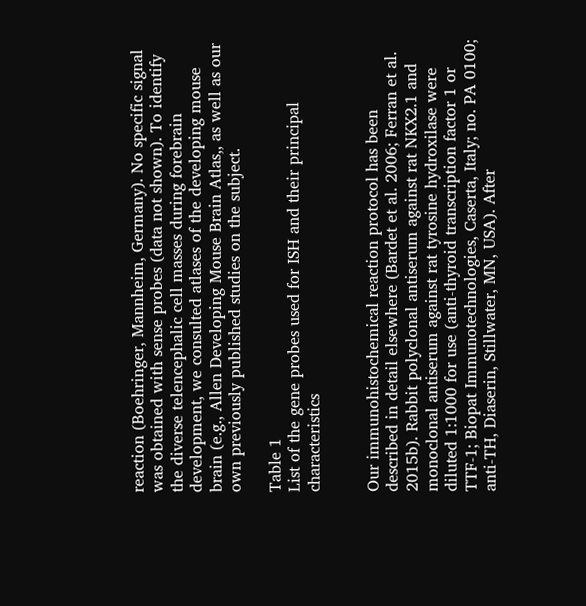reaction (Boehringer, Mannheim, Germany). No specific signal was obtained with sense probes (data not shown). To identify the diverse telencephalic cell masses during forebrain development, we consulted atlases of the developing mouse brain (e.g., Allen Developing Mouse Brain Atlas,, as well as our own previously published studies on the subject.

Table 1
List of the gene probes used for ISH and their principal characteristics


Our immunohistochemical reaction protocol has been described in detail elsewhere (Bardet et al. 2006; Ferran et al. 2015b). Rabbit polyclonal antiserum against rat NKX2.1 and monoclonal antiserum against rat tyrosine hydroxilase were diluted 1:1000 for use (anti-thyroid transcription factor 1 or TTF-1; Biopat Immunotechnologies, Caserta, Italy; no. PA 0100; anti-TH, Diaserin, Stillwater, MN, USA). After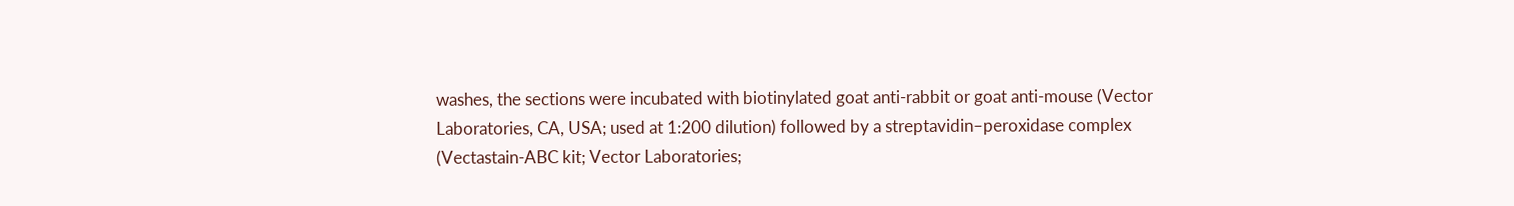washes, the sections were incubated with biotinylated goat anti-rabbit or goat anti-mouse (Vector Laboratories, CA, USA; used at 1:200 dilution) followed by a streptavidin–peroxidase complex (Vectastain-ABC kit; Vector Laboratories;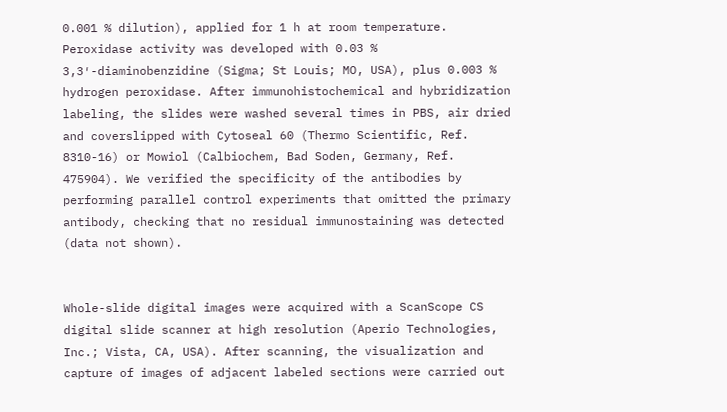0.001 % dilution), applied for 1 h at room temperature. Peroxidase activity was developed with 0.03 % 3,3′-diaminobenzidine (Sigma; St Louis; MO, USA), plus 0.003 % hydrogen peroxidase. After immunohistochemical and hybridization labeling, the slides were washed several times in PBS, air dried and coverslipped with Cytoseal 60 (Thermo Scientific, Ref. 8310-16) or Mowiol (Calbiochem, Bad Soden, Germany, Ref. 475904). We verified the specificity of the antibodies by performing parallel control experiments that omitted the primary antibody, checking that no residual immunostaining was detected (data not shown).


Whole-slide digital images were acquired with a ScanScope CS digital slide scanner at high resolution (Aperio Technologies, Inc.; Vista, CA, USA). After scanning, the visualization and capture of images of adjacent labeled sections were carried out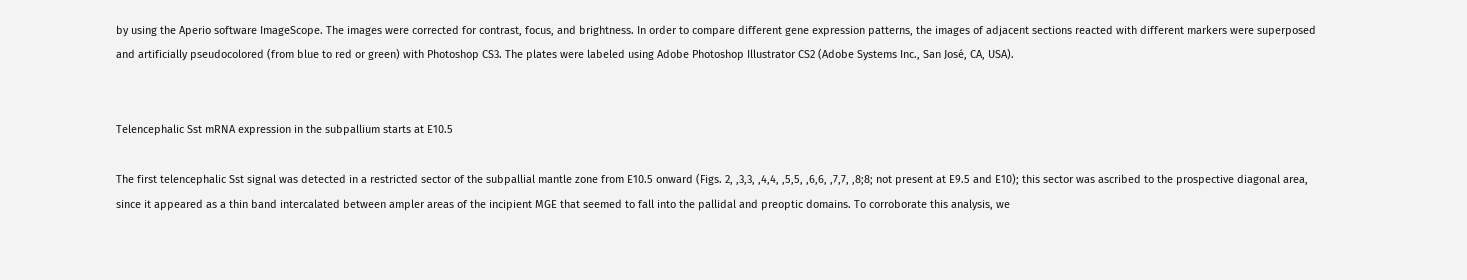by using the Aperio software ImageScope. The images were corrected for contrast, focus, and brightness. In order to compare different gene expression patterns, the images of adjacent sections reacted with different markers were superposed and artificially pseudocolored (from blue to red or green) with Photoshop CS3. The plates were labeled using Adobe Photoshop Illustrator CS2 (Adobe Systems Inc., San José, CA, USA).


Telencephalic Sst mRNA expression in the subpallium starts at E10.5

The first telencephalic Sst signal was detected in a restricted sector of the subpallial mantle zone from E10.5 onward (Figs. 2, ,3,3, ,4,4, ,5,5, ,6,6, ,7,7, ,8;8; not present at E9.5 and E10); this sector was ascribed to the prospective diagonal area, since it appeared as a thin band intercalated between ampler areas of the incipient MGE that seemed to fall into the pallidal and preoptic domains. To corroborate this analysis, we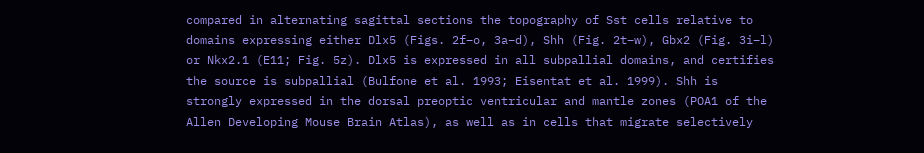compared in alternating sagittal sections the topography of Sst cells relative to domains expressing either Dlx5 (Figs. 2f–o, 3a–d), Shh (Fig. 2t–w), Gbx2 (Fig. 3i–l) or Nkx2.1 (E11; Fig. 5z). Dlx5 is expressed in all subpallial domains, and certifies the source is subpallial (Bulfone et al. 1993; Eisentat et al. 1999). Shh is strongly expressed in the dorsal preoptic ventricular and mantle zones (POA1 of the Allen Developing Mouse Brain Atlas), as well as in cells that migrate selectively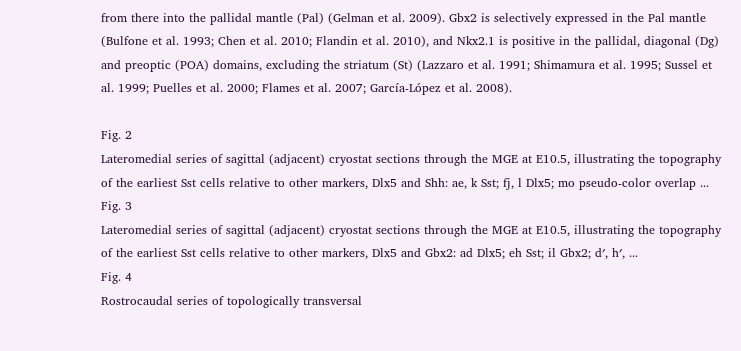from there into the pallidal mantle (Pal) (Gelman et al. 2009). Gbx2 is selectively expressed in the Pal mantle (Bulfone et al. 1993; Chen et al. 2010; Flandin et al. 2010), and Nkx2.1 is positive in the pallidal, diagonal (Dg) and preoptic (POA) domains, excluding the striatum (St) (Lazzaro et al. 1991; Shimamura et al. 1995; Sussel et al. 1999; Puelles et al. 2000; Flames et al. 2007; García-López et al. 2008).

Fig. 2
Lateromedial series of sagittal (adjacent) cryostat sections through the MGE at E10.5, illustrating the topography of the earliest Sst cells relative to other markers, Dlx5 and Shh: ae, k Sst; fj, l Dlx5; mo pseudo-color overlap ...
Fig. 3
Lateromedial series of sagittal (adjacent) cryostat sections through the MGE at E10.5, illustrating the topography of the earliest Sst cells relative to other markers, Dlx5 and Gbx2: ad Dlx5; eh Sst; il Gbx2; d′, h′, ...
Fig. 4
Rostrocaudal series of topologically transversal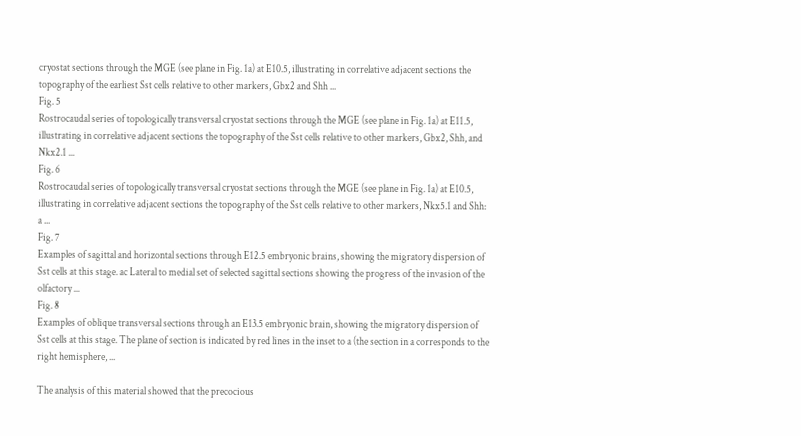cryostat sections through the MGE (see plane in Fig. 1a) at E10.5, illustrating in correlative adjacent sections the topography of the earliest Sst cells relative to other markers, Gbx2 and Shh ...
Fig. 5
Rostrocaudal series of topologically transversal cryostat sections through the MGE (see plane in Fig. 1a) at E11.5, illustrating in correlative adjacent sections the topography of the Sst cells relative to other markers, Gbx2, Shh, and Nkx2.1 ...
Fig. 6
Rostrocaudal series of topologically transversal cryostat sections through the MGE (see plane in Fig. 1a) at E10.5, illustrating in correlative adjacent sections the topography of the Sst cells relative to other markers, Nkx5.1 and Shh: a ...
Fig. 7
Examples of sagittal and horizontal sections through E12.5 embryonic brains, showing the migratory dispersion of Sst cells at this stage. ac Lateral to medial set of selected sagittal sections showing the progress of the invasion of the olfactory ...
Fig. 8
Examples of oblique transversal sections through an E13.5 embryonic brain, showing the migratory dispersion of Sst cells at this stage. The plane of section is indicated by red lines in the inset to a (the section in a corresponds to the right hemisphere, ...

The analysis of this material showed that the precocious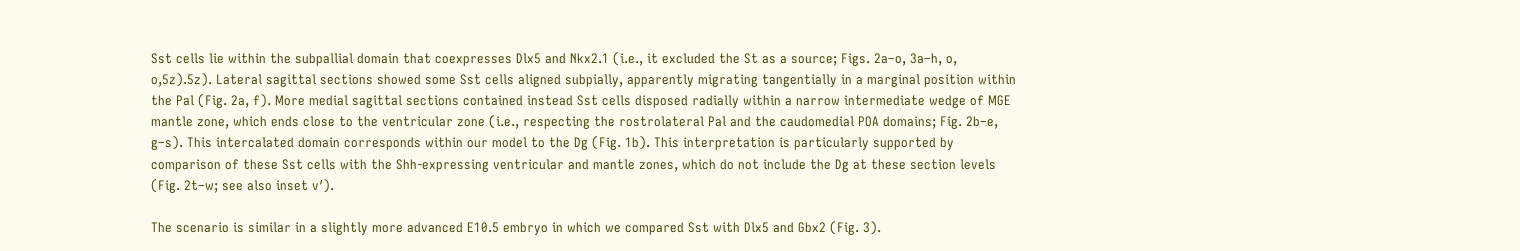Sst cells lie within the subpallial domain that coexpresses Dlx5 and Nkx2.1 (i.e., it excluded the St as a source; Figs. 2a–o, 3a–h, o, o,5z).5z). Lateral sagittal sections showed some Sst cells aligned subpially, apparently migrating tangentially in a marginal position within the Pal (Fig. 2a, f). More medial sagittal sections contained instead Sst cells disposed radially within a narrow intermediate wedge of MGE mantle zone, which ends close to the ventricular zone (i.e., respecting the rostrolateral Pal and the caudomedial POA domains; Fig. 2b–e, g–s). This intercalated domain corresponds within our model to the Dg (Fig. 1b). This interpretation is particularly supported by comparison of these Sst cells with the Shh-expressing ventricular and mantle zones, which do not include the Dg at these section levels (Fig. 2t–w; see also inset v′).

The scenario is similar in a slightly more advanced E10.5 embryo in which we compared Sst with Dlx5 and Gbx2 (Fig. 3).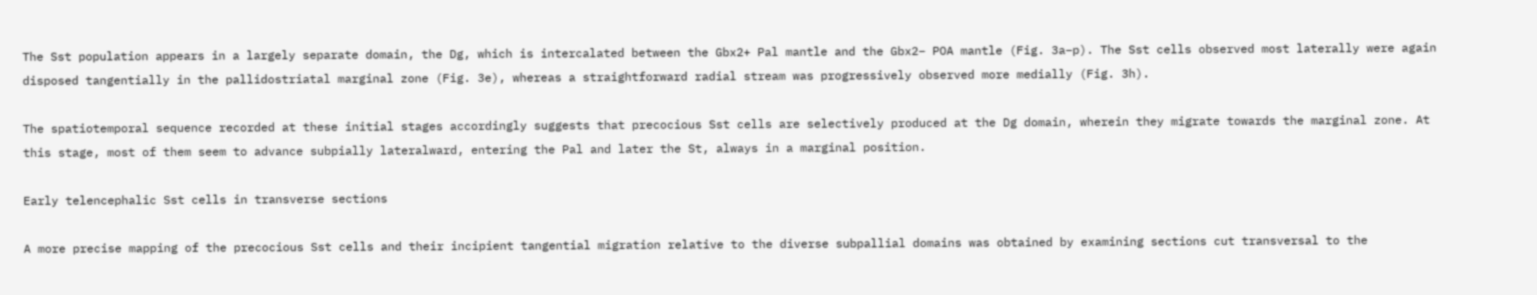The Sst population appears in a largely separate domain, the Dg, which is intercalated between the Gbx2+ Pal mantle and the Gbx2− POA mantle (Fig. 3a–p). The Sst cells observed most laterally were again disposed tangentially in the pallidostriatal marginal zone (Fig. 3e), whereas a straightforward radial stream was progressively observed more medially (Fig. 3h).

The spatiotemporal sequence recorded at these initial stages accordingly suggests that precocious Sst cells are selectively produced at the Dg domain, wherein they migrate towards the marginal zone. At this stage, most of them seem to advance subpially lateralward, entering the Pal and later the St, always in a marginal position.

Early telencephalic Sst cells in transverse sections

A more precise mapping of the precocious Sst cells and their incipient tangential migration relative to the diverse subpallial domains was obtained by examining sections cut transversal to the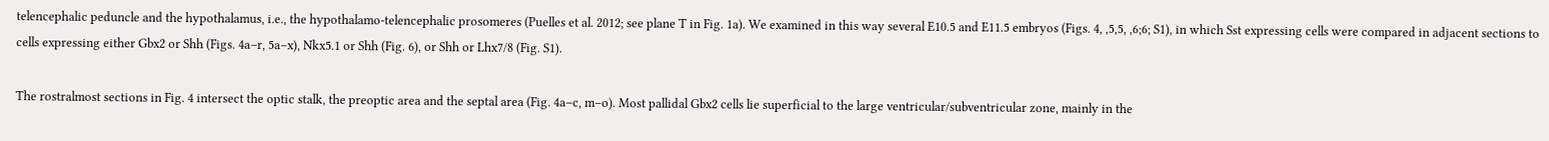telencephalic peduncle and the hypothalamus, i.e., the hypothalamo-telencephalic prosomeres (Puelles et al. 2012; see plane T in Fig. 1a). We examined in this way several E10.5 and E11.5 embryos (Figs. 4, ,5,5, ,6;6; S1), in which Sst expressing cells were compared in adjacent sections to cells expressing either Gbx2 or Shh (Figs. 4a–r, 5a–x), Nkx5.1 or Shh (Fig. 6), or Shh or Lhx7/8 (Fig. S1).

The rostralmost sections in Fig. 4 intersect the optic stalk, the preoptic area and the septal area (Fig. 4a–c, m–o). Most pallidal Gbx2 cells lie superficial to the large ventricular/subventricular zone, mainly in the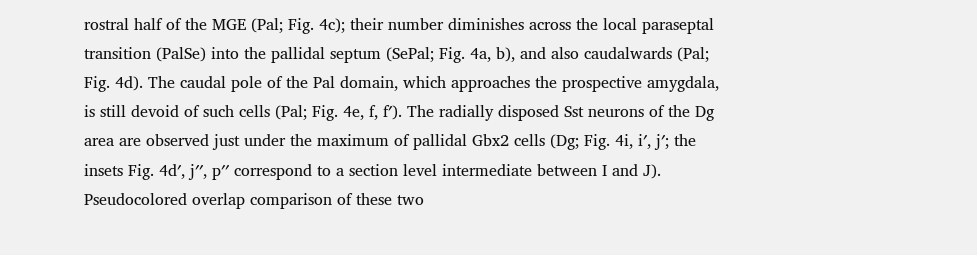rostral half of the MGE (Pal; Fig. 4c); their number diminishes across the local paraseptal transition (PalSe) into the pallidal septum (SePal; Fig. 4a, b), and also caudalwards (Pal; Fig. 4d). The caudal pole of the Pal domain, which approaches the prospective amygdala, is still devoid of such cells (Pal; Fig. 4e, f, f′). The radially disposed Sst neurons of the Dg area are observed just under the maximum of pallidal Gbx2 cells (Dg; Fig. 4i, i′, j′; the insets Fig. 4d′, j′′, p′′ correspond to a section level intermediate between I and J). Pseudocolored overlap comparison of these two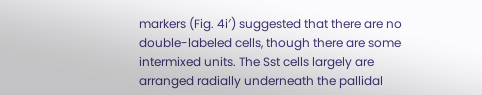markers (Fig. 4i′) suggested that there are no double-labeled cells, though there are some intermixed units. The Sst cells largely are arranged radially underneath the pallidal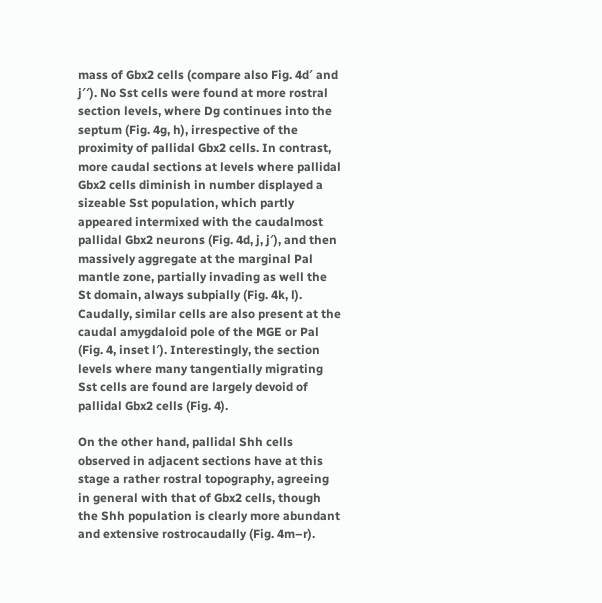mass of Gbx2 cells (compare also Fig. 4d′ and j′′). No Sst cells were found at more rostral section levels, where Dg continues into the septum (Fig. 4g, h), irrespective of the proximity of pallidal Gbx2 cells. In contrast, more caudal sections at levels where pallidal Gbx2 cells diminish in number displayed a sizeable Sst population, which partly appeared intermixed with the caudalmost pallidal Gbx2 neurons (Fig. 4d, j, j′), and then massively aggregate at the marginal Pal mantle zone, partially invading as well the St domain, always subpially (Fig. 4k, l). Caudally, similar cells are also present at the caudal amygdaloid pole of the MGE or Pal (Fig. 4, inset l′). Interestingly, the section levels where many tangentially migrating Sst cells are found are largely devoid of pallidal Gbx2 cells (Fig. 4).

On the other hand, pallidal Shh cells observed in adjacent sections have at this stage a rather rostral topography, agreeing in general with that of Gbx2 cells, though the Shh population is clearly more abundant and extensive rostrocaudally (Fig. 4m–r).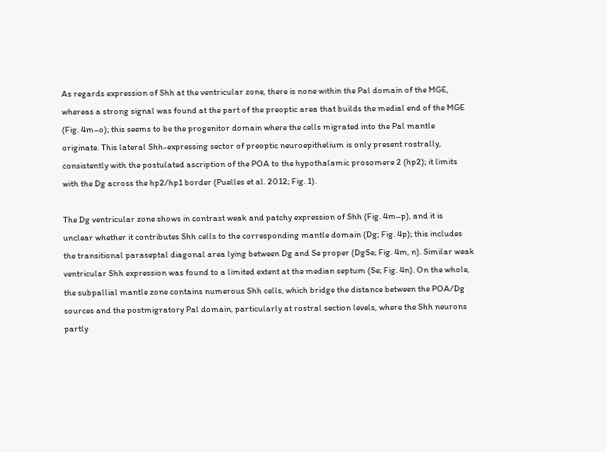As regards expression of Shh at the ventricular zone, there is none within the Pal domain of the MGE, whereas a strong signal was found at the part of the preoptic area that builds the medial end of the MGE (Fig. 4m–o); this seems to be the progenitor domain where the cells migrated into the Pal mantle originate. This lateral Shh-expressing sector of preoptic neuroepithelium is only present rostrally, consistently with the postulated ascription of the POA to the hypothalamic prosomere 2 (hp2); it limits with the Dg across the hp2/hp1 border (Puelles et al. 2012; Fig. 1).

The Dg ventricular zone shows in contrast weak and patchy expression of Shh (Fig. 4m–p), and it is unclear whether it contributes Shh cells to the corresponding mantle domain (Dg; Fig. 4p); this includes the transitional paraseptal diagonal area lying between Dg and Se proper (DgSe; Fig. 4m, n). Similar weak ventricular Shh expression was found to a limited extent at the median septum (Se; Fig. 4n). On the whole, the subpallial mantle zone contains numerous Shh cells, which bridge the distance between the POA/Dg sources and the postmigratory Pal domain, particularly at rostral section levels, where the Shh neurons partly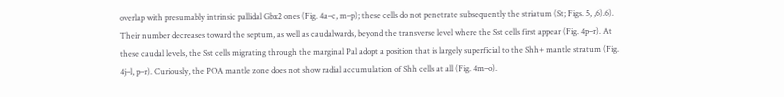overlap with presumably intrinsic pallidal Gbx2 ones (Fig. 4a–c, m–p); these cells do not penetrate subsequently the striatum (St; Figs. 5, ,6).6). Their number decreases toward the septum, as well as caudalwards, beyond the transverse level where the Sst cells first appear (Fig. 4p–r). At these caudal levels, the Sst cells migrating through the marginal Pal adopt a position that is largely superficial to the Shh+ mantle stratum (Fig. 4j–l, p–r). Curiously, the POA mantle zone does not show radial accumulation of Shh cells at all (Fig. 4m–o).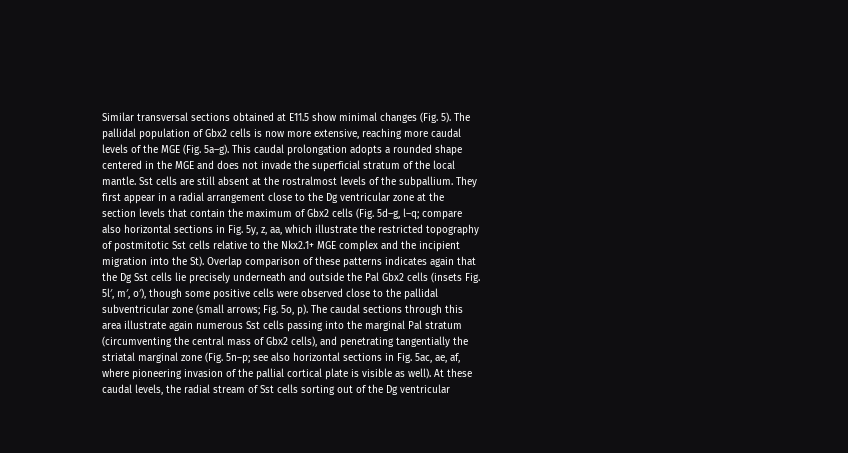Similar transversal sections obtained at E11.5 show minimal changes (Fig. 5). The pallidal population of Gbx2 cells is now more extensive, reaching more caudal levels of the MGE (Fig. 5a–g). This caudal prolongation adopts a rounded shape centered in the MGE and does not invade the superficial stratum of the local mantle. Sst cells are still absent at the rostralmost levels of the subpallium. They first appear in a radial arrangement close to the Dg ventricular zone at the section levels that contain the maximum of Gbx2 cells (Fig. 5d–g, l–q; compare also horizontal sections in Fig. 5y, z, aa, which illustrate the restricted topography of postmitotic Sst cells relative to the Nkx2.1+ MGE complex and the incipient migration into the St). Overlap comparison of these patterns indicates again that the Dg Sst cells lie precisely underneath and outside the Pal Gbx2 cells (insets Fig. 5l′, m′, o′), though some positive cells were observed close to the pallidal subventricular zone (small arrows; Fig. 5o, p). The caudal sections through this area illustrate again numerous Sst cells passing into the marginal Pal stratum (circumventing the central mass of Gbx2 cells), and penetrating tangentially the striatal marginal zone (Fig. 5n–p; see also horizontal sections in Fig. 5ac, ae, af, where pioneering invasion of the pallial cortical plate is visible as well). At these caudal levels, the radial stream of Sst cells sorting out of the Dg ventricular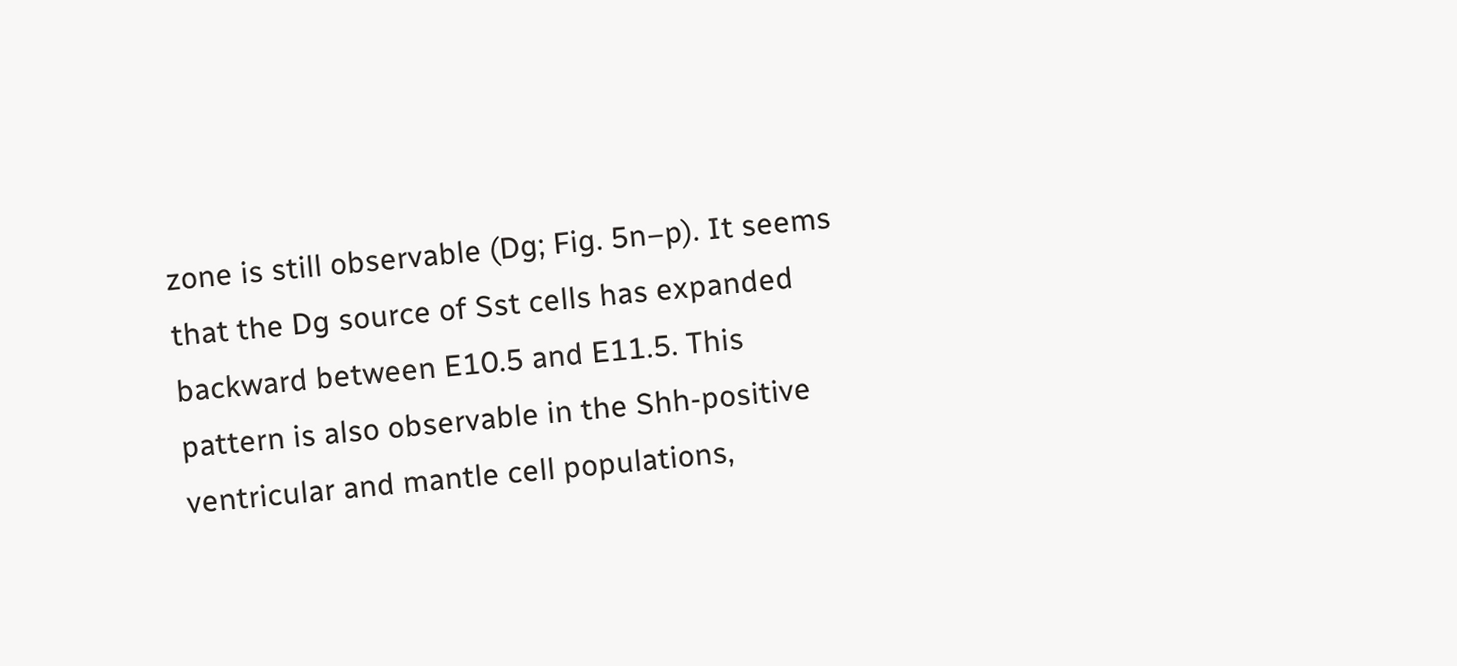zone is still observable (Dg; Fig. 5n–p). It seems that the Dg source of Sst cells has expanded backward between E10.5 and E11.5. This pattern is also observable in the Shh-positive ventricular and mantle cell populations,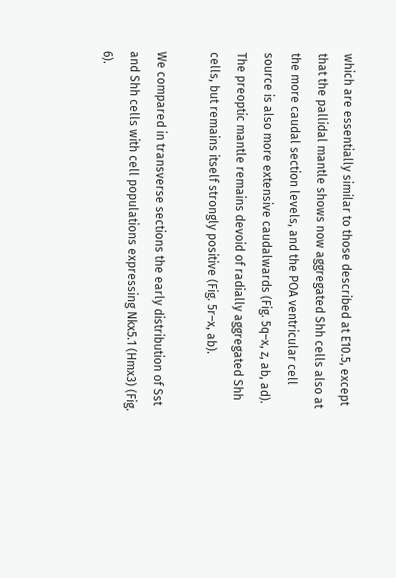which are essentially similar to those described at E10.5, except that the pallidal mantle shows now aggregated Shh cells also at the more caudal section levels, and the POA ventricular cell source is also more extensive caudalwards (Fig. 5q–x, z, ab, ad). The preoptic mantle remains devoid of radially aggregated Shh cells, but remains itself strongly positive (Fig. 5r–x, ab).

We compared in transverse sections the early distribution of Sst and Shh cells with cell populations expressing Nkx5.1 (Hmx3) (Fig. 6).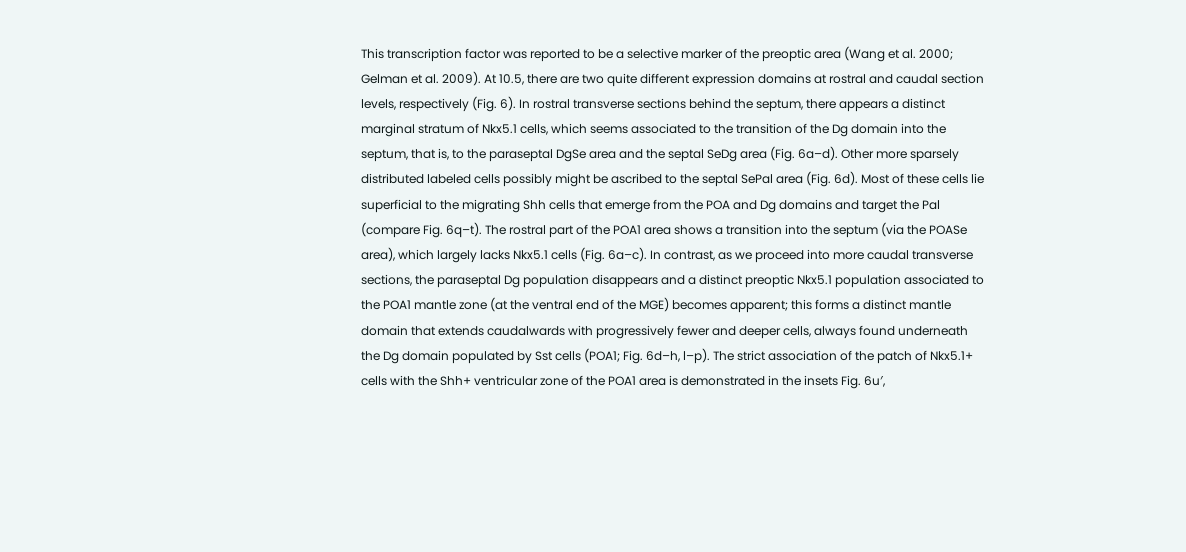This transcription factor was reported to be a selective marker of the preoptic area (Wang et al. 2000; Gelman et al. 2009). At 10.5, there are two quite different expression domains at rostral and caudal section levels, respectively (Fig. 6). In rostral transverse sections behind the septum, there appears a distinct marginal stratum of Nkx5.1 cells, which seems associated to the transition of the Dg domain into the septum, that is, to the paraseptal DgSe area and the septal SeDg area (Fig. 6a–d). Other more sparsely distributed labeled cells possibly might be ascribed to the septal SePal area (Fig. 6d). Most of these cells lie superficial to the migrating Shh cells that emerge from the POA and Dg domains and target the Pal (compare Fig. 6q–t). The rostral part of the POA1 area shows a transition into the septum (via the POASe area), which largely lacks Nkx5.1 cells (Fig. 6a–c). In contrast, as we proceed into more caudal transverse sections, the paraseptal Dg population disappears and a distinct preoptic Nkx5.1 population associated to the POA1 mantle zone (at the ventral end of the MGE) becomes apparent; this forms a distinct mantle domain that extends caudalwards with progressively fewer and deeper cells, always found underneath the Dg domain populated by Sst cells (POA1; Fig. 6d–h, l–p). The strict association of the patch of Nkx5.1+ cells with the Shh+ ventricular zone of the POA1 area is demonstrated in the insets Fig. 6u′,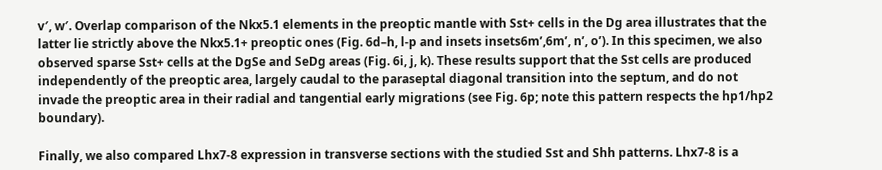v′, w′. Overlap comparison of the Nkx5.1 elements in the preoptic mantle with Sst+ cells in the Dg area illustrates that the latter lie strictly above the Nkx5.1+ preoptic ones (Fig. 6d–h, l-p and insets insets6m’,6m’, n’, o’). In this specimen, we also observed sparse Sst+ cells at the DgSe and SeDg areas (Fig. 6i, j, k). These results support that the Sst cells are produced independently of the preoptic area, largely caudal to the paraseptal diagonal transition into the septum, and do not invade the preoptic area in their radial and tangential early migrations (see Fig. 6p; note this pattern respects the hp1/hp2 boundary).

Finally, we also compared Lhx7-8 expression in transverse sections with the studied Sst and Shh patterns. Lhx7-8 is a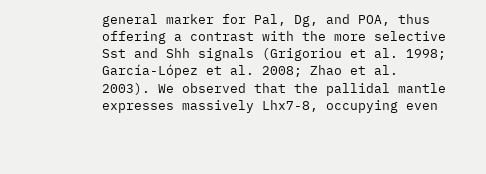general marker for Pal, Dg, and POA, thus offering a contrast with the more selective Sst and Shh signals (Grigoriou et al. 1998; García-López et al. 2008; Zhao et al. 2003). We observed that the pallidal mantle expresses massively Lhx7-8, occupying even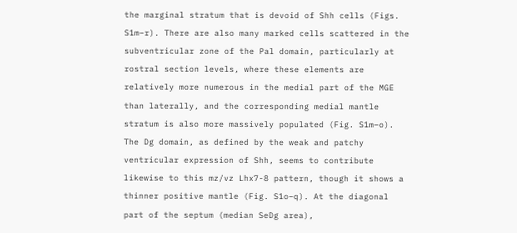the marginal stratum that is devoid of Shh cells (Figs. S1m–r). There are also many marked cells scattered in the subventricular zone of the Pal domain, particularly at rostral section levels, where these elements are relatively more numerous in the medial part of the MGE than laterally, and the corresponding medial mantle stratum is also more massively populated (Fig. S1m–o). The Dg domain, as defined by the weak and patchy ventricular expression of Shh, seems to contribute likewise to this mz/vz Lhx7-8 pattern, though it shows a thinner positive mantle (Fig. S1o–q). At the diagonal part of the septum (median SeDg area),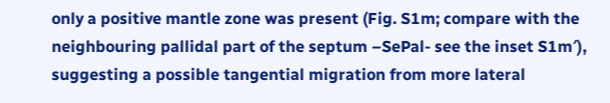only a positive mantle zone was present (Fig. S1m; compare with the neighbouring pallidal part of the septum –SePal- see the inset S1m′), suggesting a possible tangential migration from more lateral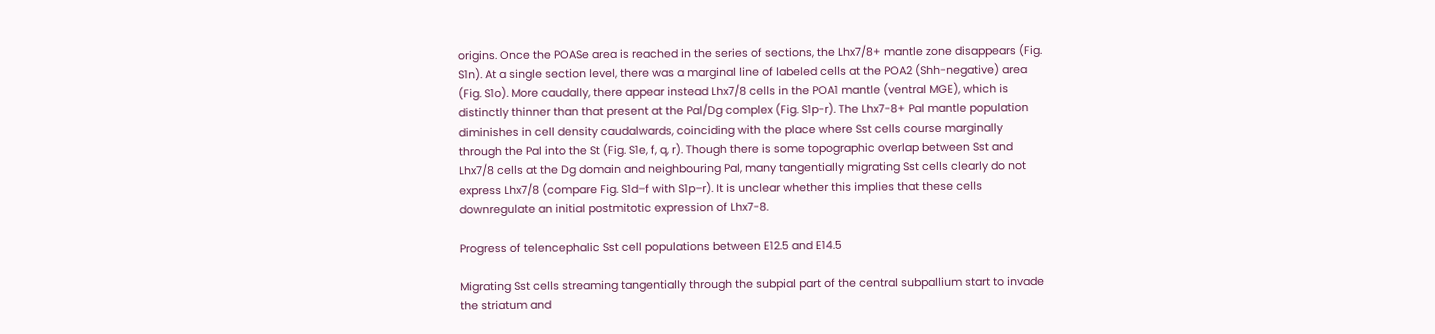origins. Once the POASe area is reached in the series of sections, the Lhx7/8+ mantle zone disappears (Fig. S1n). At a single section level, there was a marginal line of labeled cells at the POA2 (Shh-negative) area (Fig. S1o). More caudally, there appear instead Lhx7/8 cells in the POA1 mantle (ventral MGE), which is distinctly thinner than that present at the Pal/Dg complex (Fig. S1p-r). The Lhx7-8+ Pal mantle population diminishes in cell density caudalwards, coinciding with the place where Sst cells course marginally through the Pal into the St (Fig. S1e, f, q, r). Though there is some topographic overlap between Sst and Lhx7/8 cells at the Dg domain and neighbouring Pal, many tangentially migrating Sst cells clearly do not express Lhx7/8 (compare Fig. S1d–f with S1p–r). It is unclear whether this implies that these cells downregulate an initial postmitotic expression of Lhx7-8.

Progress of telencephalic Sst cell populations between E12.5 and E14.5

Migrating Sst cells streaming tangentially through the subpial part of the central subpallium start to invade the striatum and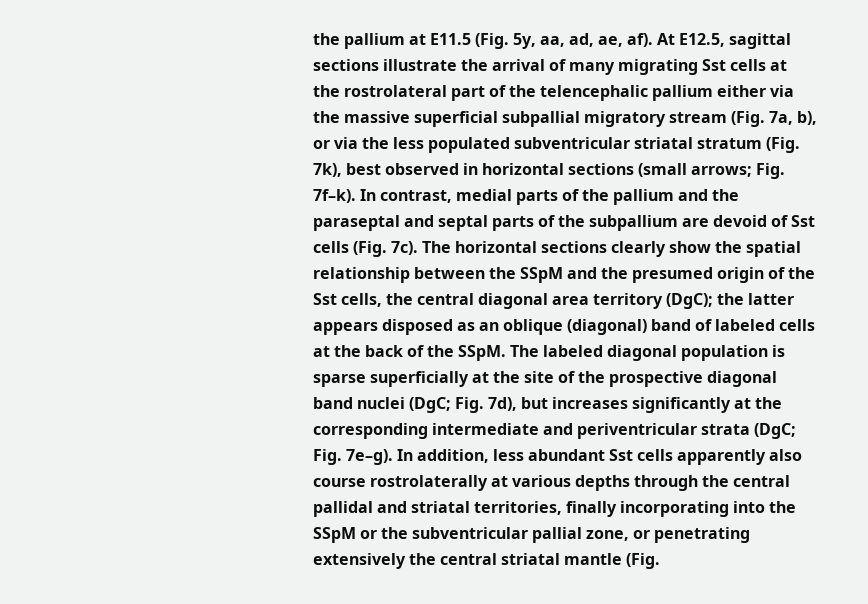the pallium at E11.5 (Fig. 5y, aa, ad, ae, af). At E12.5, sagittal sections illustrate the arrival of many migrating Sst cells at the rostrolateral part of the telencephalic pallium either via the massive superficial subpallial migratory stream (Fig. 7a, b), or via the less populated subventricular striatal stratum (Fig. 7k), best observed in horizontal sections (small arrows; Fig. 7f–k). In contrast, medial parts of the pallium and the paraseptal and septal parts of the subpallium are devoid of Sst cells (Fig. 7c). The horizontal sections clearly show the spatial relationship between the SSpM and the presumed origin of the Sst cells, the central diagonal area territory (DgC); the latter appears disposed as an oblique (diagonal) band of labeled cells at the back of the SSpM. The labeled diagonal population is sparse superficially at the site of the prospective diagonal band nuclei (DgC; Fig. 7d), but increases significantly at the corresponding intermediate and periventricular strata (DgC; Fig. 7e–g). In addition, less abundant Sst cells apparently also course rostrolaterally at various depths through the central pallidal and striatal territories, finally incorporating into the SSpM or the subventricular pallial zone, or penetrating extensively the central striatal mantle (Fig.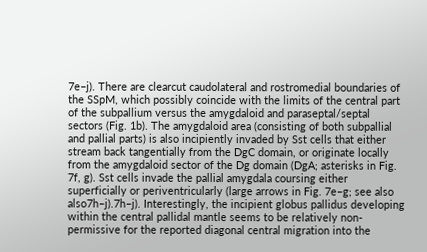7e–j). There are clearcut caudolateral and rostromedial boundaries of the SSpM, which possibly coincide with the limits of the central part of the subpallium versus the amygdaloid and paraseptal/septal sectors (Fig. 1b). The amygdaloid area (consisting of both subpallial and pallial parts) is also incipiently invaded by Sst cells that either stream back tangentially from the DgC domain, or originate locally from the amygdaloid sector of the Dg domain (DgA; asterisks in Fig. 7f, g). Sst cells invade the pallial amygdala coursing either superficially or periventricularly (large arrows in Fig. 7e–g; see also also7h–j).7h–j). Interestingly, the incipient globus pallidus developing within the central pallidal mantle seems to be relatively non-permissive for the reported diagonal central migration into the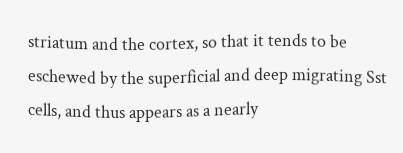striatum and the cortex, so that it tends to be eschewed by the superficial and deep migrating Sst cells, and thus appears as a nearly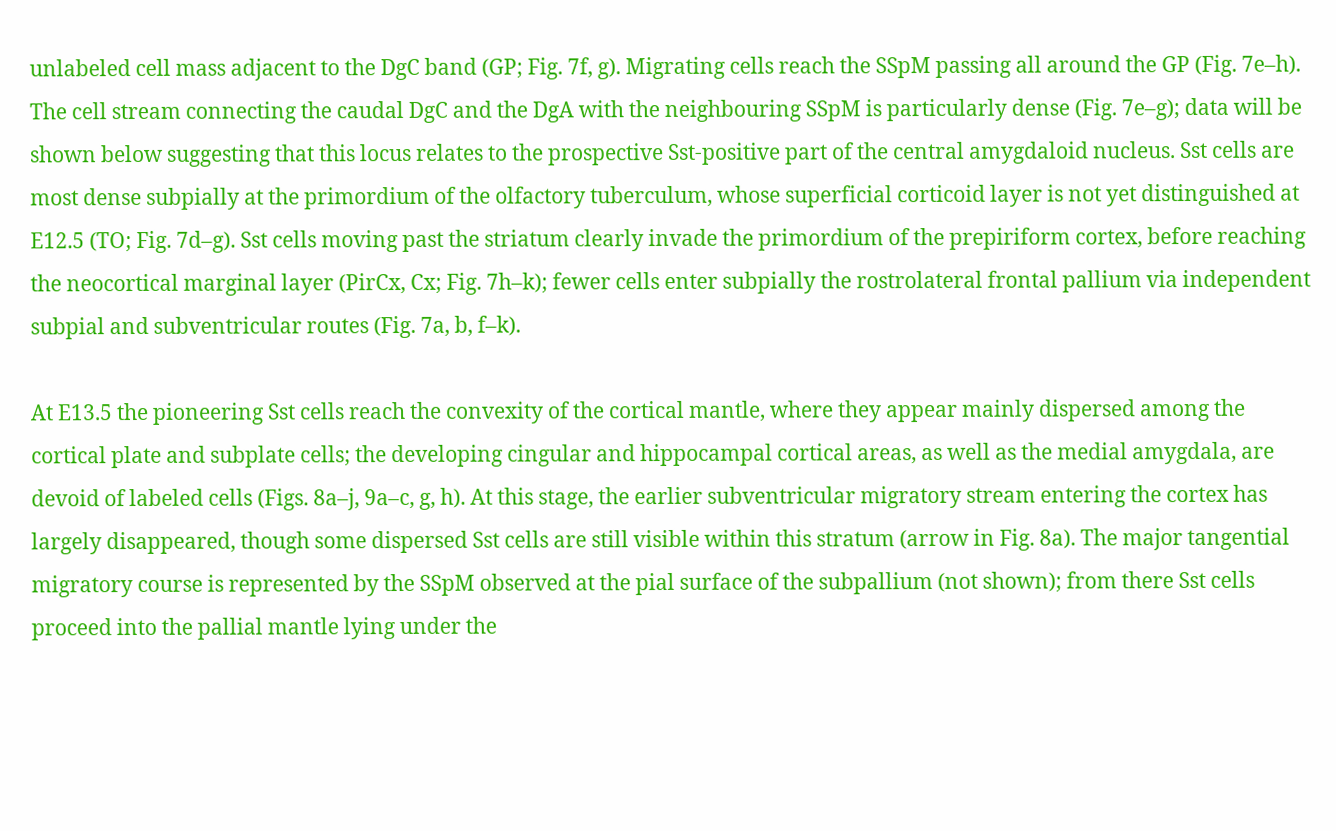unlabeled cell mass adjacent to the DgC band (GP; Fig. 7f, g). Migrating cells reach the SSpM passing all around the GP (Fig. 7e–h). The cell stream connecting the caudal DgC and the DgA with the neighbouring SSpM is particularly dense (Fig. 7e–g); data will be shown below suggesting that this locus relates to the prospective Sst-positive part of the central amygdaloid nucleus. Sst cells are most dense subpially at the primordium of the olfactory tuberculum, whose superficial corticoid layer is not yet distinguished at E12.5 (TO; Fig. 7d–g). Sst cells moving past the striatum clearly invade the primordium of the prepiriform cortex, before reaching the neocortical marginal layer (PirCx, Cx; Fig. 7h–k); fewer cells enter subpially the rostrolateral frontal pallium via independent subpial and subventricular routes (Fig. 7a, b, f–k).

At E13.5 the pioneering Sst cells reach the convexity of the cortical mantle, where they appear mainly dispersed among the cortical plate and subplate cells; the developing cingular and hippocampal cortical areas, as well as the medial amygdala, are devoid of labeled cells (Figs. 8a–j, 9a–c, g, h). At this stage, the earlier subventricular migratory stream entering the cortex has largely disappeared, though some dispersed Sst cells are still visible within this stratum (arrow in Fig. 8a). The major tangential migratory course is represented by the SSpM observed at the pial surface of the subpallium (not shown); from there Sst cells proceed into the pallial mantle lying under the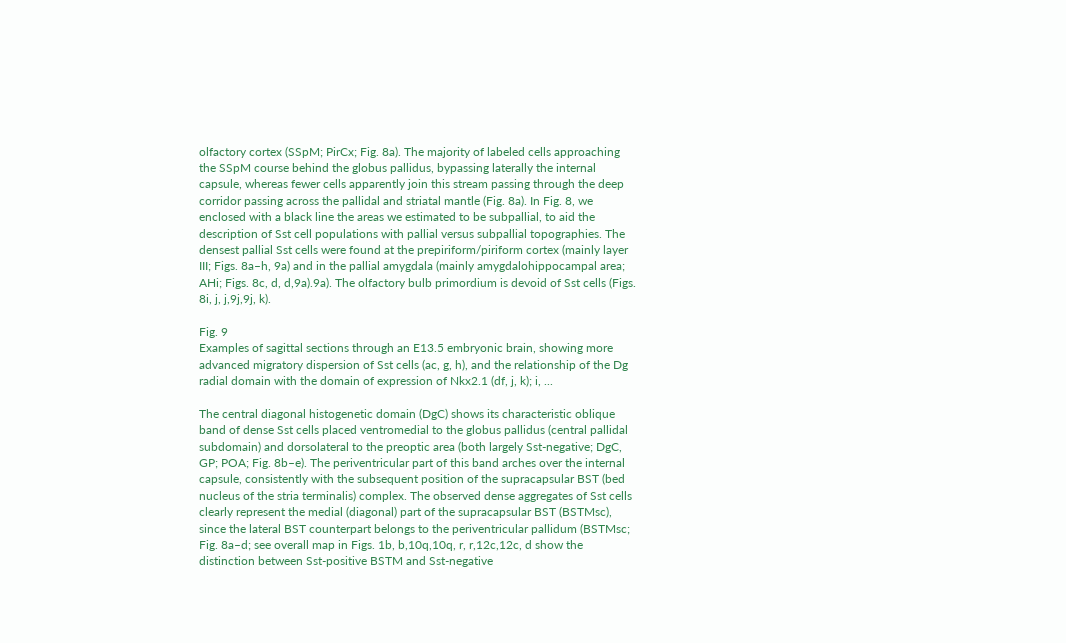olfactory cortex (SSpM; PirCx; Fig. 8a). The majority of labeled cells approaching the SSpM course behind the globus pallidus, bypassing laterally the internal capsule, whereas fewer cells apparently join this stream passing through the deep corridor passing across the pallidal and striatal mantle (Fig. 8a). In Fig. 8, we enclosed with a black line the areas we estimated to be subpallial, to aid the description of Sst cell populations with pallial versus subpallial topographies. The densest pallial Sst cells were found at the prepiriform/piriform cortex (mainly layer III; Figs. 8a–h, 9a) and in the pallial amygdala (mainly amygdalohippocampal area; AHi; Figs. 8c, d, d,9a).9a). The olfactory bulb primordium is devoid of Sst cells (Figs. 8i, j, j,9j,9j, k).

Fig. 9
Examples of sagittal sections through an E13.5 embryonic brain, showing more advanced migratory dispersion of Sst cells (ac, g, h), and the relationship of the Dg radial domain with the domain of expression of Nkx2.1 (df, j, k); i, ...

The central diagonal histogenetic domain (DgC) shows its characteristic oblique band of dense Sst cells placed ventromedial to the globus pallidus (central pallidal subdomain) and dorsolateral to the preoptic area (both largely Sst-negative; DgC, GP; POA; Fig. 8b–e). The periventricular part of this band arches over the internal capsule, consistently with the subsequent position of the supracapsular BST (bed nucleus of the stria terminalis) complex. The observed dense aggregates of Sst cells clearly represent the medial (diagonal) part of the supracapsular BST (BSTMsc), since the lateral BST counterpart belongs to the periventricular pallidum (BSTMsc; Fig. 8a–d; see overall map in Figs. 1b, b,10q,10q, r, r,12c,12c, d show the distinction between Sst-positive BSTM and Sst-negative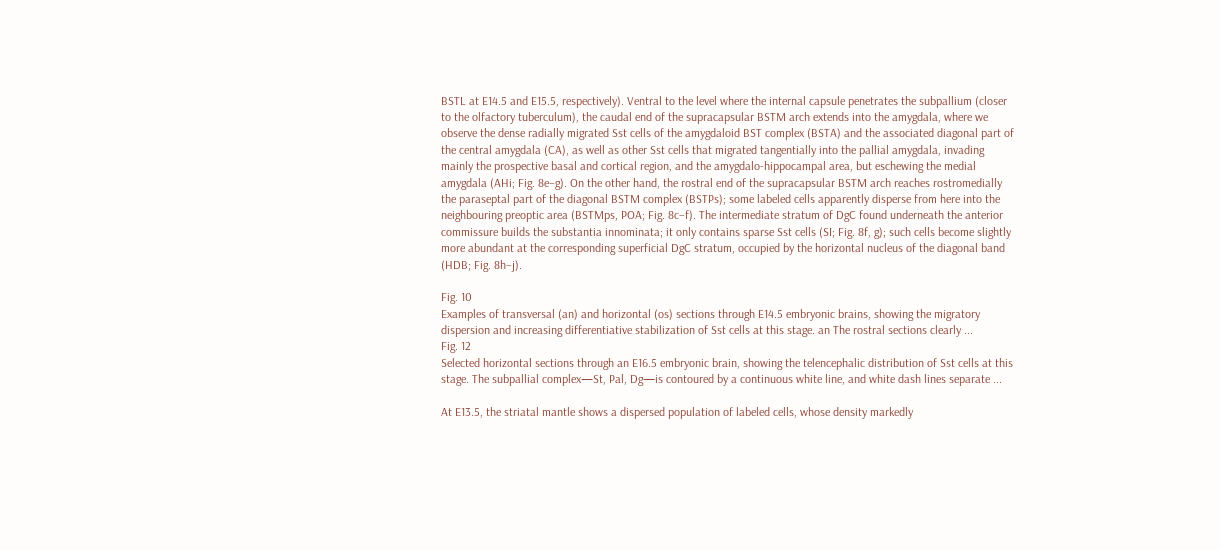BSTL at E14.5 and E15.5, respectively). Ventral to the level where the internal capsule penetrates the subpallium (closer to the olfactory tuberculum), the caudal end of the supracapsular BSTM arch extends into the amygdala, where we observe the dense radially migrated Sst cells of the amygdaloid BST complex (BSTA) and the associated diagonal part of the central amygdala (CA), as well as other Sst cells that migrated tangentially into the pallial amygdala, invading mainly the prospective basal and cortical region, and the amygdalo-hippocampal area, but eschewing the medial amygdala (AHi; Fig. 8e–g). On the other hand, the rostral end of the supracapsular BSTM arch reaches rostromedially the paraseptal part of the diagonal BSTM complex (BSTPs); some labeled cells apparently disperse from here into the neighbouring preoptic area (BSTMps, POA; Fig. 8c–f). The intermediate stratum of DgC found underneath the anterior commissure builds the substantia innominata; it only contains sparse Sst cells (SI; Fig. 8f, g); such cells become slightly more abundant at the corresponding superficial DgC stratum, occupied by the horizontal nucleus of the diagonal band (HDB; Fig. 8h–j).

Fig. 10
Examples of transversal (an) and horizontal (os) sections through E14.5 embryonic brains, showing the migratory dispersion and increasing differentiative stabilization of Sst cells at this stage. an The rostral sections clearly ...
Fig. 12
Selected horizontal sections through an E16.5 embryonic brain, showing the telencephalic distribution of Sst cells at this stage. The subpallial complex—St, Pal, Dg—is contoured by a continuous white line, and white dash lines separate ...

At E13.5, the striatal mantle shows a dispersed population of labeled cells, whose density markedly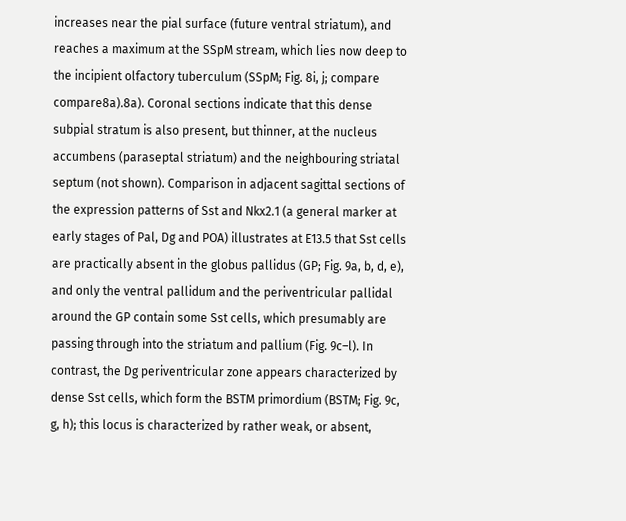increases near the pial surface (future ventral striatum), and reaches a maximum at the SSpM stream, which lies now deep to the incipient olfactory tuberculum (SSpM; Fig. 8i, j; compare compare8a).8a). Coronal sections indicate that this dense subpial stratum is also present, but thinner, at the nucleus accumbens (paraseptal striatum) and the neighbouring striatal septum (not shown). Comparison in adjacent sagittal sections of the expression patterns of Sst and Nkx2.1 (a general marker at early stages of Pal, Dg and POA) illustrates at E13.5 that Sst cells are practically absent in the globus pallidus (GP; Fig. 9a, b, d, e), and only the ventral pallidum and the periventricular pallidal around the GP contain some Sst cells, which presumably are passing through into the striatum and pallium (Fig. 9c–l). In contrast, the Dg periventricular zone appears characterized by dense Sst cells, which form the BSTM primordium (BSTM; Fig. 9c, g, h); this locus is characterized by rather weak, or absent,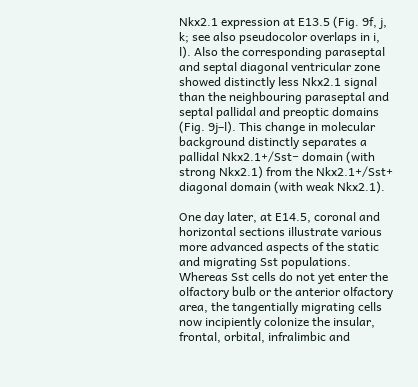Nkx2.1 expression at E13.5 (Fig. 9f, j, k; see also pseudocolor overlaps in i, l). Also the corresponding paraseptal and septal diagonal ventricular zone showed distinctly less Nkx2.1 signal than the neighbouring paraseptal and septal pallidal and preoptic domains (Fig. 9j–l). This change in molecular background distinctly separates a pallidal Nkx2.1+/Sst− domain (with strong Nkx2.1) from the Nkx2.1+/Sst+ diagonal domain (with weak Nkx2.1).

One day later, at E14.5, coronal and horizontal sections illustrate various more advanced aspects of the static and migrating Sst populations. Whereas Sst cells do not yet enter the olfactory bulb or the anterior olfactory area, the tangentially migrating cells now incipiently colonize the insular, frontal, orbital, infralimbic and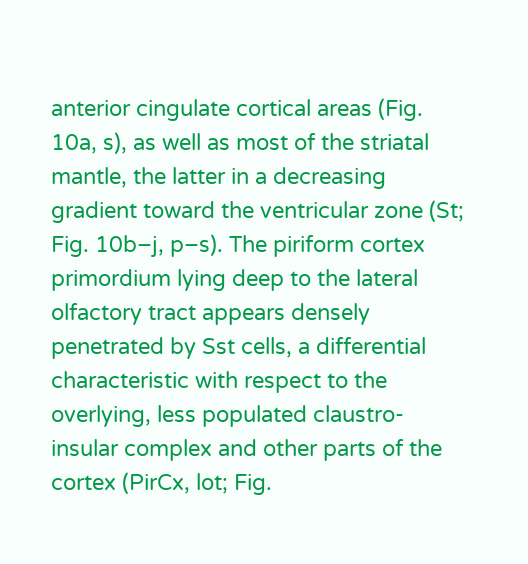anterior cingulate cortical areas (Fig. 10a, s), as well as most of the striatal mantle, the latter in a decreasing gradient toward the ventricular zone (St; Fig. 10b–j, p–s). The piriform cortex primordium lying deep to the lateral olfactory tract appears densely penetrated by Sst cells, a differential characteristic with respect to the overlying, less populated claustro-insular complex and other parts of the cortex (PirCx, lot; Fig.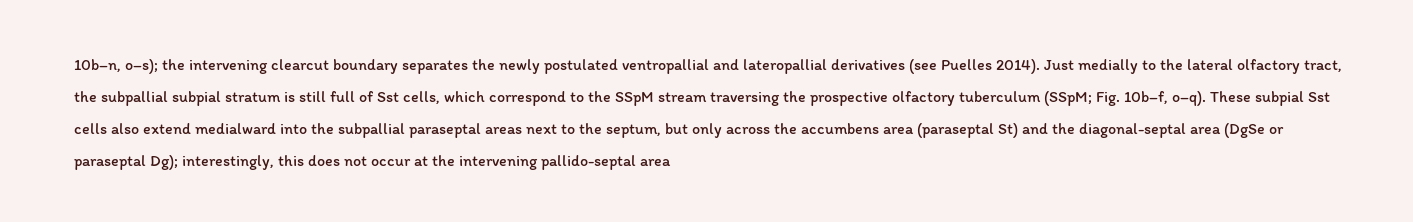10b–n, o–s); the intervening clearcut boundary separates the newly postulated ventropallial and lateropallial derivatives (see Puelles 2014). Just medially to the lateral olfactory tract, the subpallial subpial stratum is still full of Sst cells, which correspond to the SSpM stream traversing the prospective olfactory tuberculum (SSpM; Fig. 10b–f, o–q). These subpial Sst cells also extend medialward into the subpallial paraseptal areas next to the septum, but only across the accumbens area (paraseptal St) and the diagonal-septal area (DgSe or paraseptal Dg); interestingly, this does not occur at the intervening pallido-septal area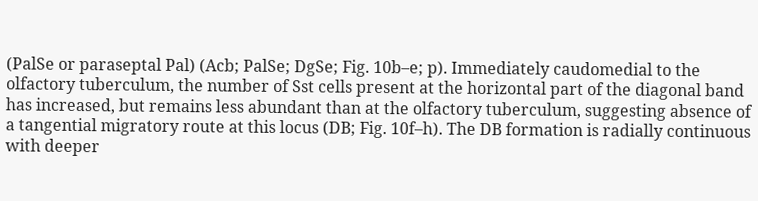(PalSe or paraseptal Pal) (Acb; PalSe; DgSe; Fig. 10b–e; p). Immediately caudomedial to the olfactory tuberculum, the number of Sst cells present at the horizontal part of the diagonal band has increased, but remains less abundant than at the olfactory tuberculum, suggesting absence of a tangential migratory route at this locus (DB; Fig. 10f–h). The DB formation is radially continuous with deeper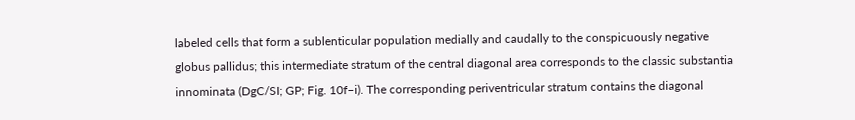labeled cells that form a sublenticular population medially and caudally to the conspicuously negative globus pallidus; this intermediate stratum of the central diagonal area corresponds to the classic substantia innominata (DgC/SI; GP; Fig. 10f–i). The corresponding periventricular stratum contains the diagonal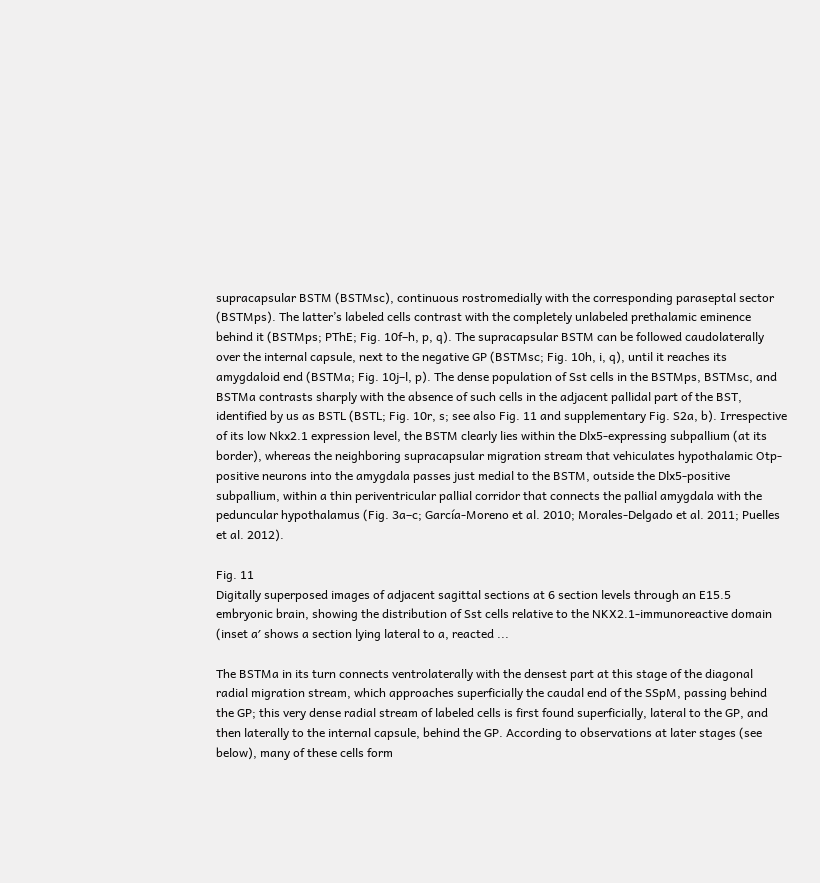supracapsular BSTM (BSTMsc), continuous rostromedially with the corresponding paraseptal sector (BSTMps). The latter’s labeled cells contrast with the completely unlabeled prethalamic eminence behind it (BSTMps; PThE; Fig. 10f–h, p, q). The supracapsular BSTM can be followed caudolaterally over the internal capsule, next to the negative GP (BSTMsc; Fig. 10h, i, q), until it reaches its amygdaloid end (BSTMa; Fig. 10j–l, p). The dense population of Sst cells in the BSTMps, BSTMsc, and BSTMa contrasts sharply with the absence of such cells in the adjacent pallidal part of the BST, identified by us as BSTL (BSTL; Fig. 10r, s; see also Fig. 11 and supplementary Fig. S2a, b). Irrespective of its low Nkx2.1 expression level, the BSTM clearly lies within the Dlx5-expressing subpallium (at its border), whereas the neighboring supracapsular migration stream that vehiculates hypothalamic Otp-positive neurons into the amygdala passes just medial to the BSTM, outside the Dlx5-positive subpallium, within a thin periventricular pallial corridor that connects the pallial amygdala with the peduncular hypothalamus (Fig. 3a–c; García-Moreno et al. 2010; Morales-Delgado et al. 2011; Puelles et al. 2012).

Fig. 11
Digitally superposed images of adjacent sagittal sections at 6 section levels through an E15.5 embryonic brain, showing the distribution of Sst cells relative to the NKX2.1-immunoreactive domain (inset a′ shows a section lying lateral to a, reacted ...

The BSTMa in its turn connects ventrolaterally with the densest part at this stage of the diagonal radial migration stream, which approaches superficially the caudal end of the SSpM, passing behind the GP; this very dense radial stream of labeled cells is first found superficially, lateral to the GP, and then laterally to the internal capsule, behind the GP. According to observations at later stages (see below), many of these cells form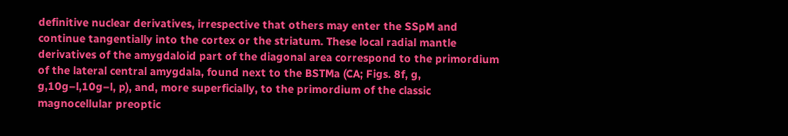definitive nuclear derivatives, irrespective that others may enter the SSpM and continue tangentially into the cortex or the striatum. These local radial mantle derivatives of the amygdaloid part of the diagonal area correspond to the primordium of the lateral central amygdala, found next to the BSTMa (CA; Figs. 8f, g, g,10g–l,10g–l, p), and, more superficially, to the primordium of the classic magnocellular preoptic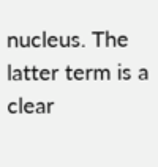nucleus. The latter term is a clear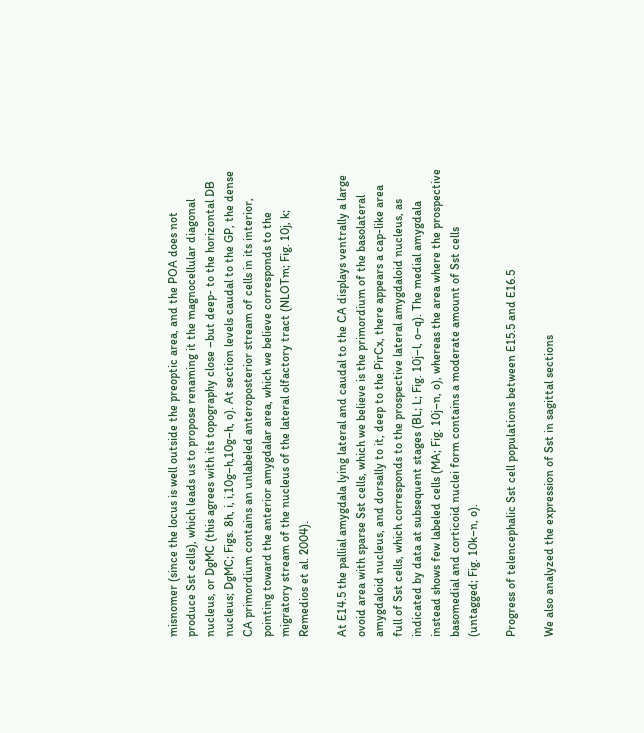misnomer (since the locus is well outside the preoptic area, and the POA does not produce Sst cells), which leads us to propose renaming it the magnocellular diagonal nucleus, or DgMC (this agrees with its topography close –but deep- to the horizontal DB nucleus; DgMC; Figs. 8h, i, i,10g–h,10g–h, o). At section levels caudal to the GP, the dense CA primordium contains an unlabeled anteroposterior stream of cells in its interior, pointing toward the anterior amygdalar area, which we believe corresponds to the migratory stream of the nucleus of the lateral olfactory tract (NLOTm; Fig. 10j, k; Remedios et al. 2004).

At E14.5 the pallial amygdala lying lateral and caudal to the CA displays ventrally a large ovoid area with sparse Sst cells, which we believe is the primordium of the basolateral amygdaloid nucleus, and dorsally to it, deep to the PirCx, there appears a cap-like area full of Sst cells, which corresponds to the prospective lateral amygdaloid nucleus, as indicated by data at subsequent stages (BL; L; Fig. 10j–l, o–q). The medial amygdala instead shows few labeled cells (MA; Fig. 10j–n, o), whereas the area where the prospective basomedial and corticoid nuclei form contains a moderate amount of Sst cells (untagged; Fig. 10k–n, o).

Progress of telencephalic Sst cell populations between E15.5 and E16.5

We also analyzed the expression of Sst in sagittal sections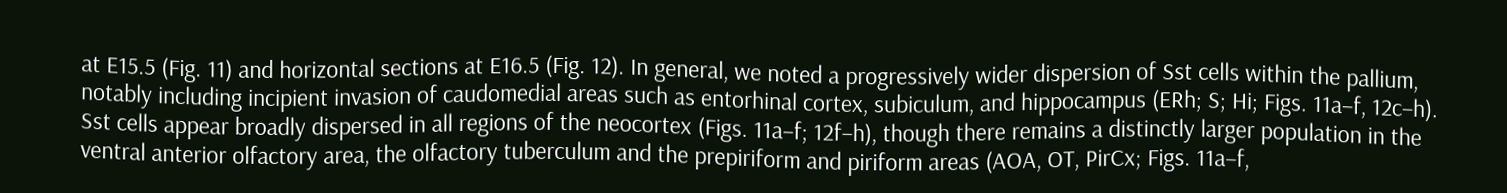at E15.5 (Fig. 11) and horizontal sections at E16.5 (Fig. 12). In general, we noted a progressively wider dispersion of Sst cells within the pallium, notably including incipient invasion of caudomedial areas such as entorhinal cortex, subiculum, and hippocampus (ERh; S; Hi; Figs. 11a–f, 12c–h). Sst cells appear broadly dispersed in all regions of the neocortex (Figs. 11a–f; 12f–h), though there remains a distinctly larger population in the ventral anterior olfactory area, the olfactory tuberculum and the prepiriform and piriform areas (AOA, OT, PirCx; Figs. 11a–f,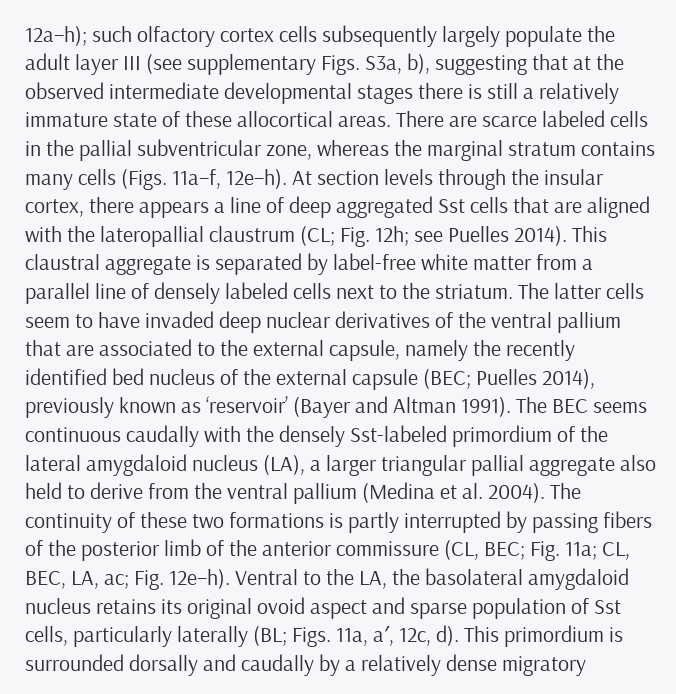12a–h); such olfactory cortex cells subsequently largely populate the adult layer III (see supplementary Figs. S3a, b), suggesting that at the observed intermediate developmental stages there is still a relatively immature state of these allocortical areas. There are scarce labeled cells in the pallial subventricular zone, whereas the marginal stratum contains many cells (Figs. 11a–f, 12e–h). At section levels through the insular cortex, there appears a line of deep aggregated Sst cells that are aligned with the lateropallial claustrum (CL; Fig. 12h; see Puelles 2014). This claustral aggregate is separated by label-free white matter from a parallel line of densely labeled cells next to the striatum. The latter cells seem to have invaded deep nuclear derivatives of the ventral pallium that are associated to the external capsule, namely the recently identified bed nucleus of the external capsule (BEC; Puelles 2014), previously known as ‘reservoir’ (Bayer and Altman 1991). The BEC seems continuous caudally with the densely Sst-labeled primordium of the lateral amygdaloid nucleus (LA), a larger triangular pallial aggregate also held to derive from the ventral pallium (Medina et al. 2004). The continuity of these two formations is partly interrupted by passing fibers of the posterior limb of the anterior commissure (CL, BEC; Fig. 11a; CL, BEC, LA, ac; Fig. 12e–h). Ventral to the LA, the basolateral amygdaloid nucleus retains its original ovoid aspect and sparse population of Sst cells, particularly laterally (BL; Figs. 11a, a′, 12c, d). This primordium is surrounded dorsally and caudally by a relatively dense migratory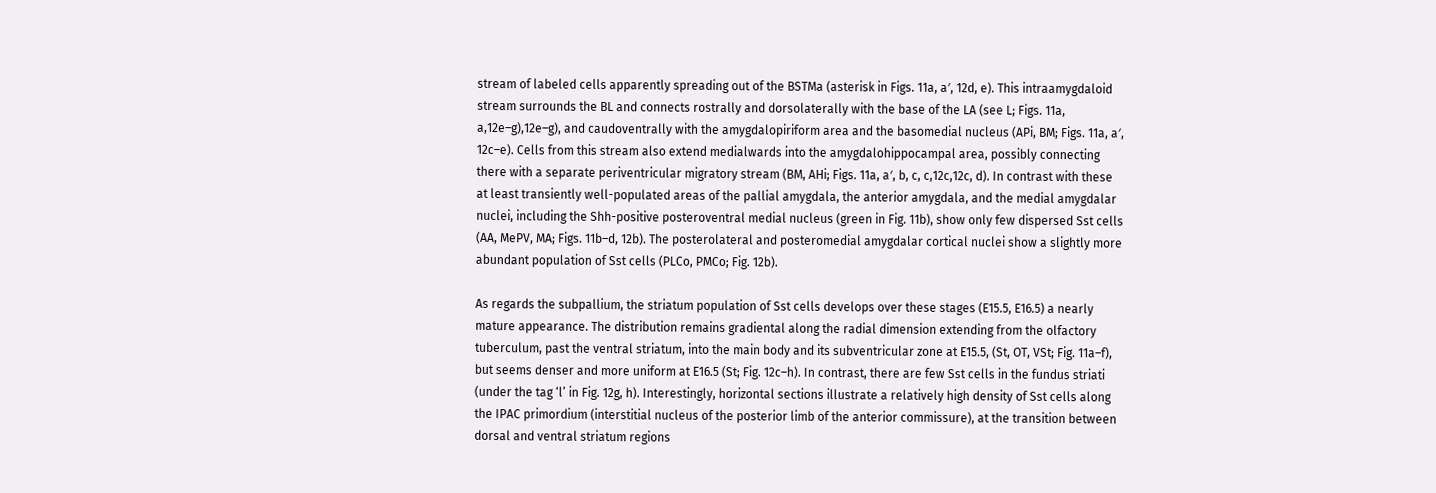stream of labeled cells apparently spreading out of the BSTMa (asterisk in Figs. 11a, a′, 12d, e). This intraamygdaloid stream surrounds the BL and connects rostrally and dorsolaterally with the base of the LA (see L; Figs. 11a, a,12e–g),12e–g), and caudoventrally with the amygdalopiriform area and the basomedial nucleus (APi, BM; Figs. 11a, a′, 12c–e). Cells from this stream also extend medialwards into the amygdalohippocampal area, possibly connecting there with a separate periventricular migratory stream (BM, AHi; Figs. 11a, a′, b, c, c,12c,12c, d). In contrast with these at least transiently well-populated areas of the pallial amygdala, the anterior amygdala, and the medial amygdalar nuclei, including the Shh-positive posteroventral medial nucleus (green in Fig. 11b), show only few dispersed Sst cells (AA, MePV, MA; Figs. 11b–d, 12b). The posterolateral and posteromedial amygdalar cortical nuclei show a slightly more abundant population of Sst cells (PLCo, PMCo; Fig. 12b).

As regards the subpallium, the striatum population of Sst cells develops over these stages (E15.5, E16.5) a nearly mature appearance. The distribution remains gradiental along the radial dimension extending from the olfactory tuberculum, past the ventral striatum, into the main body and its subventricular zone at E15.5, (St, OT, VSt; Fig. 11a–f), but seems denser and more uniform at E16.5 (St; Fig. 12c–h). In contrast, there are few Sst cells in the fundus striati (under the tag ‘l’ in Fig. 12g, h). Interestingly, horizontal sections illustrate a relatively high density of Sst cells along the IPAC primordium (interstitial nucleus of the posterior limb of the anterior commissure), at the transition between dorsal and ventral striatum regions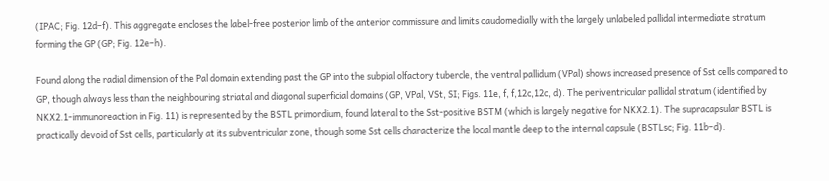(IPAC; Fig. 12d–f). This aggregate encloses the label-free posterior limb of the anterior commissure and limits caudomedially with the largely unlabeled pallidal intermediate stratum forming the GP (GP; Fig. 12e–h).

Found along the radial dimension of the Pal domain extending past the GP into the subpial olfactory tubercle, the ventral pallidum (VPal) shows increased presence of Sst cells compared to GP, though always less than the neighbouring striatal and diagonal superficial domains (GP, VPal, VSt, SI; Figs. 11e, f, f,12c,12c, d). The periventricular pallidal stratum (identified by NKX2.1-immunoreaction in Fig. 11) is represented by the BSTL primordium, found lateral to the Sst-positive BSTM (which is largely negative for NKX2.1). The supracapsular BSTL is practically devoid of Sst cells, particularly at its subventricular zone, though some Sst cells characterize the local mantle deep to the internal capsule (BSTLsc; Fig. 11b–d).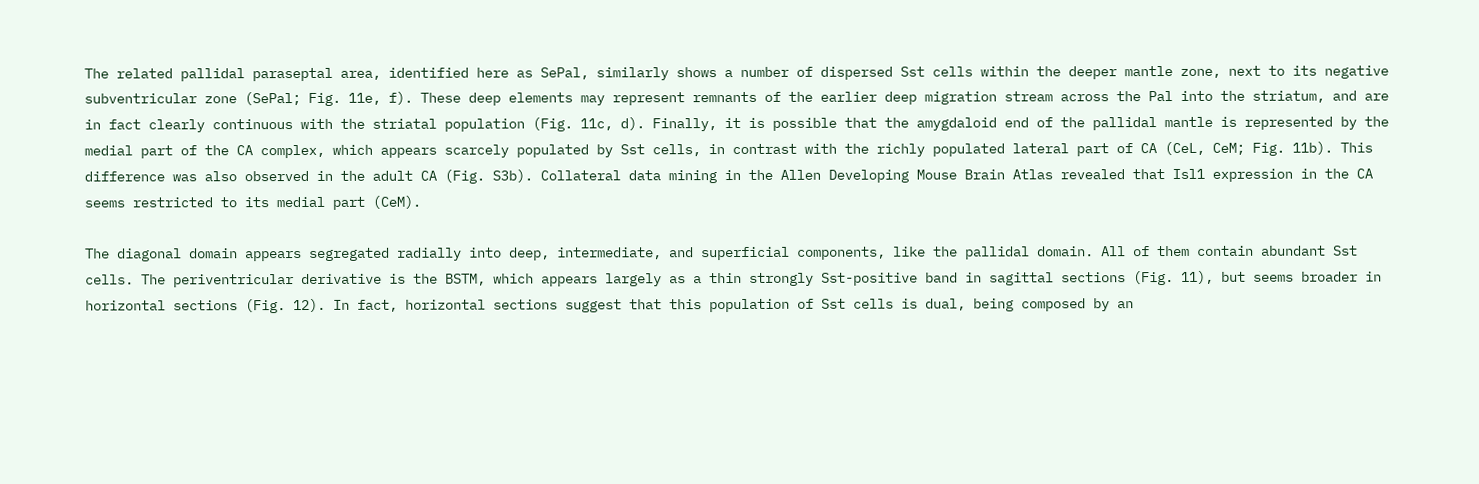The related pallidal paraseptal area, identified here as SePal, similarly shows a number of dispersed Sst cells within the deeper mantle zone, next to its negative subventricular zone (SePal; Fig. 11e, f). These deep elements may represent remnants of the earlier deep migration stream across the Pal into the striatum, and are in fact clearly continuous with the striatal population (Fig. 11c, d). Finally, it is possible that the amygdaloid end of the pallidal mantle is represented by the medial part of the CA complex, which appears scarcely populated by Sst cells, in contrast with the richly populated lateral part of CA (CeL, CeM; Fig. 11b). This difference was also observed in the adult CA (Fig. S3b). Collateral data mining in the Allen Developing Mouse Brain Atlas revealed that Isl1 expression in the CA seems restricted to its medial part (CeM).

The diagonal domain appears segregated radially into deep, intermediate, and superficial components, like the pallidal domain. All of them contain abundant Sst cells. The periventricular derivative is the BSTM, which appears largely as a thin strongly Sst-positive band in sagittal sections (Fig. 11), but seems broader in horizontal sections (Fig. 12). In fact, horizontal sections suggest that this population of Sst cells is dual, being composed by an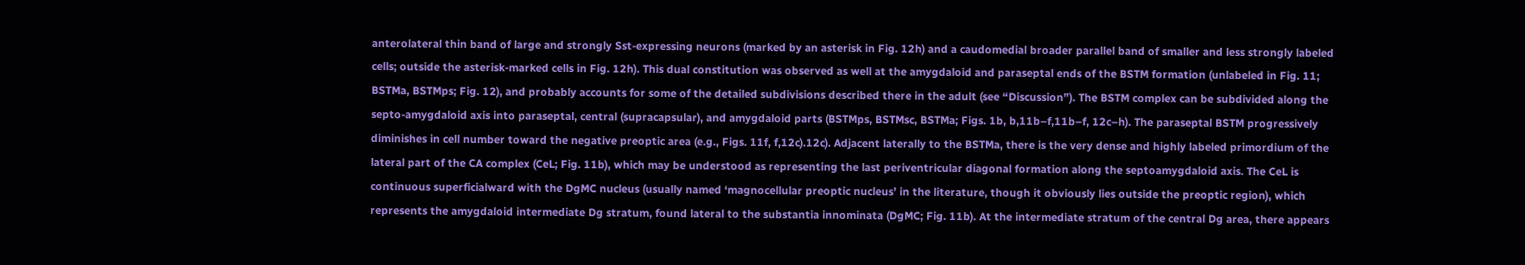anterolateral thin band of large and strongly Sst-expressing neurons (marked by an asterisk in Fig. 12h) and a caudomedial broader parallel band of smaller and less strongly labeled cells; outside the asterisk-marked cells in Fig. 12h). This dual constitution was observed as well at the amygdaloid and paraseptal ends of the BSTM formation (unlabeled in Fig. 11; BSTMa, BSTMps; Fig. 12), and probably accounts for some of the detailed subdivisions described there in the adult (see “Discussion”). The BSTM complex can be subdivided along the septo-amygdaloid axis into paraseptal, central (supracapsular), and amygdaloid parts (BSTMps, BSTMsc, BSTMa; Figs. 1b, b,11b–f,11b–f, 12c–h). The paraseptal BSTM progressively diminishes in cell number toward the negative preoptic area (e.g., Figs. 11f, f,12c).12c). Adjacent laterally to the BSTMa, there is the very dense and highly labeled primordium of the lateral part of the CA complex (CeL; Fig. 11b), which may be understood as representing the last periventricular diagonal formation along the septoamygdaloid axis. The CeL is continuous superficialward with the DgMC nucleus (usually named ‘magnocellular preoptic nucleus’ in the literature, though it obviously lies outside the preoptic region), which represents the amygdaloid intermediate Dg stratum, found lateral to the substantia innominata (DgMC; Fig. 11b). At the intermediate stratum of the central Dg area, there appears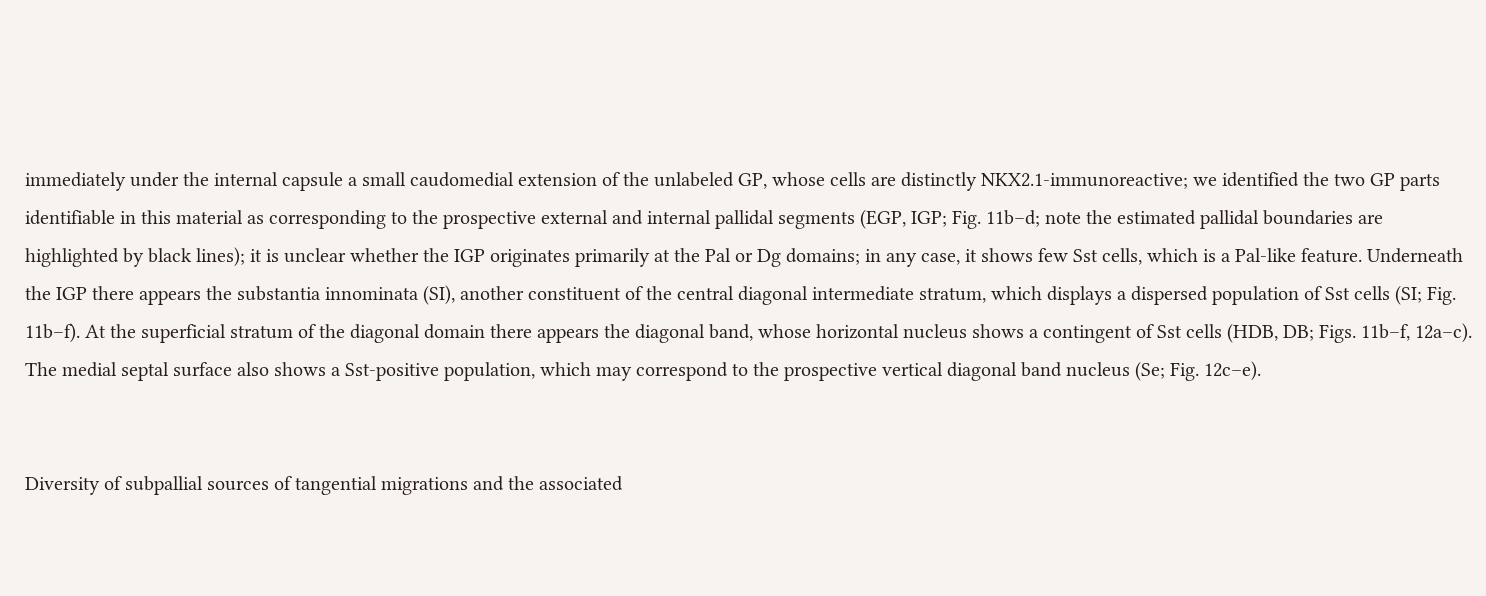immediately under the internal capsule a small caudomedial extension of the unlabeled GP, whose cells are distinctly NKX2.1-immunoreactive; we identified the two GP parts identifiable in this material as corresponding to the prospective external and internal pallidal segments (EGP, IGP; Fig. 11b–d; note the estimated pallidal boundaries are highlighted by black lines); it is unclear whether the IGP originates primarily at the Pal or Dg domains; in any case, it shows few Sst cells, which is a Pal-like feature. Underneath the IGP there appears the substantia innominata (SI), another constituent of the central diagonal intermediate stratum, which displays a dispersed population of Sst cells (SI; Fig. 11b–f). At the superficial stratum of the diagonal domain there appears the diagonal band, whose horizontal nucleus shows a contingent of Sst cells (HDB, DB; Figs. 11b–f, 12a–c). The medial septal surface also shows a Sst-positive population, which may correspond to the prospective vertical diagonal band nucleus (Se; Fig. 12c–e).


Diversity of subpallial sources of tangential migrations and the associated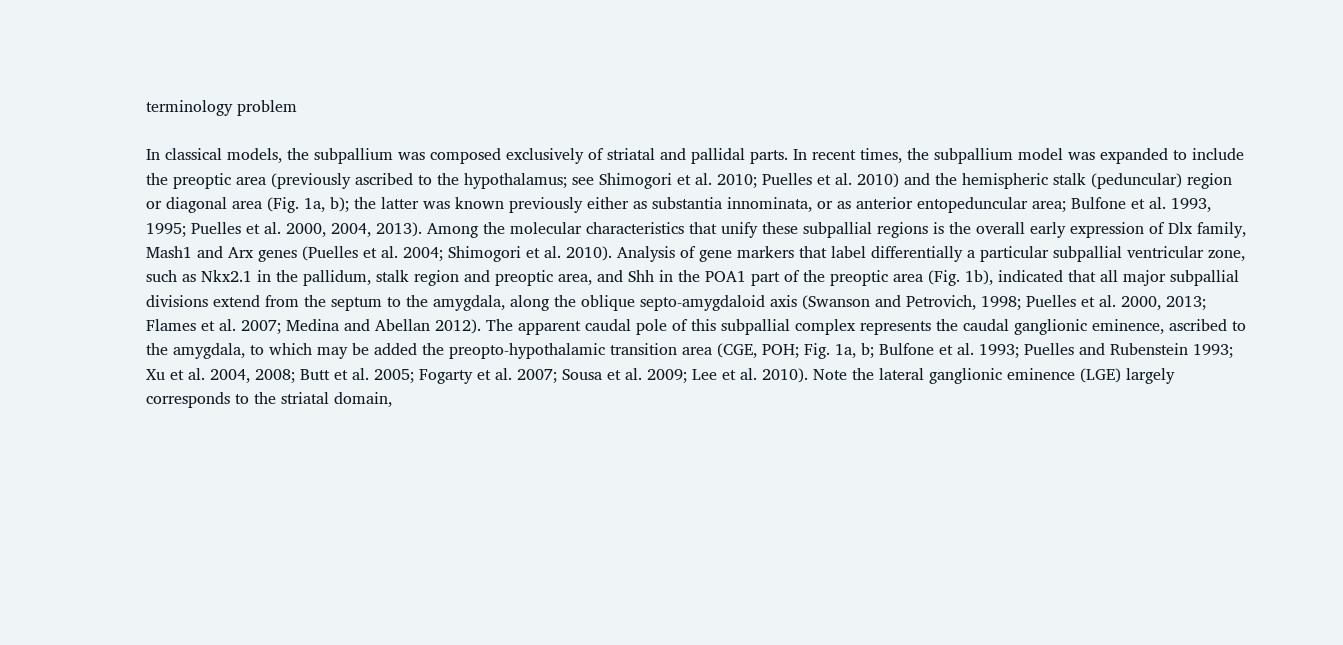terminology problem

In classical models, the subpallium was composed exclusively of striatal and pallidal parts. In recent times, the subpallium model was expanded to include the preoptic area (previously ascribed to the hypothalamus; see Shimogori et al. 2010; Puelles et al. 2010) and the hemispheric stalk (peduncular) region or diagonal area (Fig. 1a, b); the latter was known previously either as substantia innominata, or as anterior entopeduncular area; Bulfone et al. 1993, 1995; Puelles et al. 2000, 2004, 2013). Among the molecular characteristics that unify these subpallial regions is the overall early expression of Dlx family, Mash1 and Arx genes (Puelles et al. 2004; Shimogori et al. 2010). Analysis of gene markers that label differentially a particular subpallial ventricular zone, such as Nkx2.1 in the pallidum, stalk region and preoptic area, and Shh in the POA1 part of the preoptic area (Fig. 1b), indicated that all major subpallial divisions extend from the septum to the amygdala, along the oblique septo-amygdaloid axis (Swanson and Petrovich, 1998; Puelles et al. 2000, 2013; Flames et al. 2007; Medina and Abellan 2012). The apparent caudal pole of this subpallial complex represents the caudal ganglionic eminence, ascribed to the amygdala, to which may be added the preopto-hypothalamic transition area (CGE, POH; Fig. 1a, b; Bulfone et al. 1993; Puelles and Rubenstein 1993; Xu et al. 2004, 2008; Butt et al. 2005; Fogarty et al. 2007; Sousa et al. 2009; Lee et al. 2010). Note the lateral ganglionic eminence (LGE) largely corresponds to the striatal domain,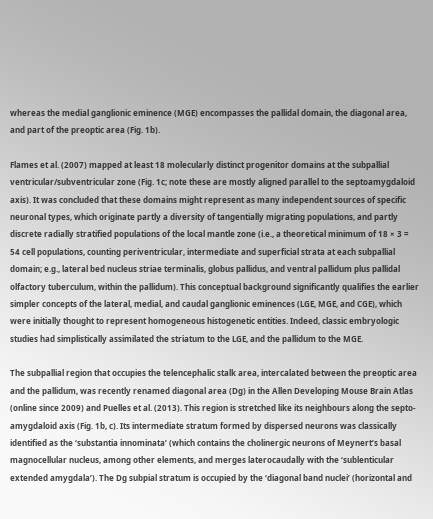whereas the medial ganglionic eminence (MGE) encompasses the pallidal domain, the diagonal area, and part of the preoptic area (Fig. 1b).

Flames et al. (2007) mapped at least 18 molecularly distinct progenitor domains at the subpallial ventricular/subventricular zone (Fig. 1c; note these are mostly aligned parallel to the septoamygdaloid axis). It was concluded that these domains might represent as many independent sources of specific neuronal types, which originate partly a diversity of tangentially migrating populations, and partly discrete radially stratified populations of the local mantle zone (i.e., a theoretical minimum of 18 × 3 = 54 cell populations, counting periventricular, intermediate and superficial strata at each subpallial domain; e.g., lateral bed nucleus striae terminalis, globus pallidus, and ventral pallidum plus pallidal olfactory tuberculum, within the pallidum). This conceptual background significantly qualifies the earlier simpler concepts of the lateral, medial, and caudal ganglionic eminences (LGE, MGE, and CGE), which were initially thought to represent homogeneous histogenetic entities. Indeed, classic embryologic studies had simplistically assimilated the striatum to the LGE, and the pallidum to the MGE.

The subpallial region that occupies the telencephalic stalk area, intercalated between the preoptic area and the pallidum, was recently renamed diagonal area (Dg) in the Allen Developing Mouse Brain Atlas (online since 2009) and Puelles et al. (2013). This region is stretched like its neighbours along the septo-amygdaloid axis (Fig. 1b, c). Its intermediate stratum formed by dispersed neurons was classically identified as the ‘substantia innominata’ (which contains the cholinergic neurons of Meynert’s basal magnocellular nucleus, among other elements, and merges laterocaudally with the ‘sublenticular extended amygdala’). The Dg subpial stratum is occupied by the ‘diagonal band nuclei’ (horizontal and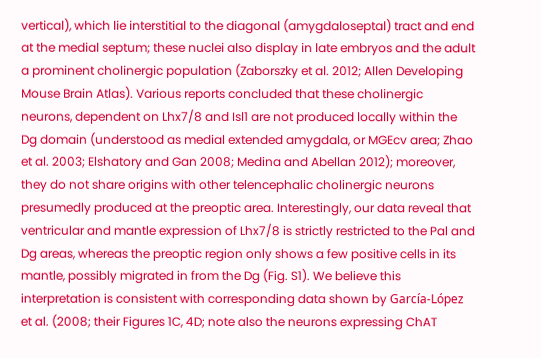vertical), which lie interstitial to the diagonal (amygdaloseptal) tract and end at the medial septum; these nuclei also display in late embryos and the adult a prominent cholinergic population (Zaborszky et al. 2012; Allen Developing Mouse Brain Atlas). Various reports concluded that these cholinergic neurons, dependent on Lhx7/8 and Isl1 are not produced locally within the Dg domain (understood as medial extended amygdala, or MGEcv area; Zhao et al. 2003; Elshatory and Gan 2008; Medina and Abellan 2012); moreover, they do not share origins with other telencephalic cholinergic neurons presumedly produced at the preoptic area. Interestingly, our data reveal that ventricular and mantle expression of Lhx7/8 is strictly restricted to the Pal and Dg areas, whereas the preoptic region only shows a few positive cells in its mantle, possibly migrated in from the Dg (Fig. S1). We believe this interpretation is consistent with corresponding data shown by García-López et al. (2008; their Figures 1C, 4D; note also the neurons expressing ChAT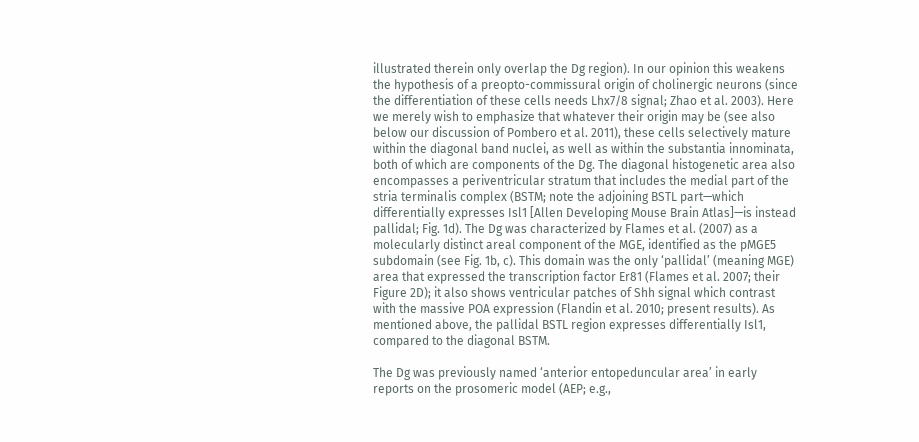illustrated therein only overlap the Dg region). In our opinion this weakens the hypothesis of a preopto-commissural origin of cholinergic neurons (since the differentiation of these cells needs Lhx7/8 signal; Zhao et al. 2003). Here we merely wish to emphasize that whatever their origin may be (see also below our discussion of Pombero et al. 2011), these cells selectively mature within the diagonal band nuclei, as well as within the substantia innominata, both of which are components of the Dg. The diagonal histogenetic area also encompasses a periventricular stratum that includes the medial part of the stria terminalis complex (BSTM; note the adjoining BSTL part—which differentially expresses Isl1 [Allen Developing Mouse Brain Atlas]—is instead pallidal; Fig. 1d). The Dg was characterized by Flames et al. (2007) as a molecularly distinct areal component of the MGE, identified as the pMGE5 subdomain (see Fig. 1b, c). This domain was the only ‘pallidal’ (meaning MGE) area that expressed the transcription factor Er81 (Flames et al. 2007; their Figure 2D); it also shows ventricular patches of Shh signal which contrast with the massive POA expression (Flandin et al. 2010; present results). As mentioned above, the pallidal BSTL region expresses differentially Isl1, compared to the diagonal BSTM.

The Dg was previously named ‘anterior entopeduncular area’ in early reports on the prosomeric model (AEP; e.g.,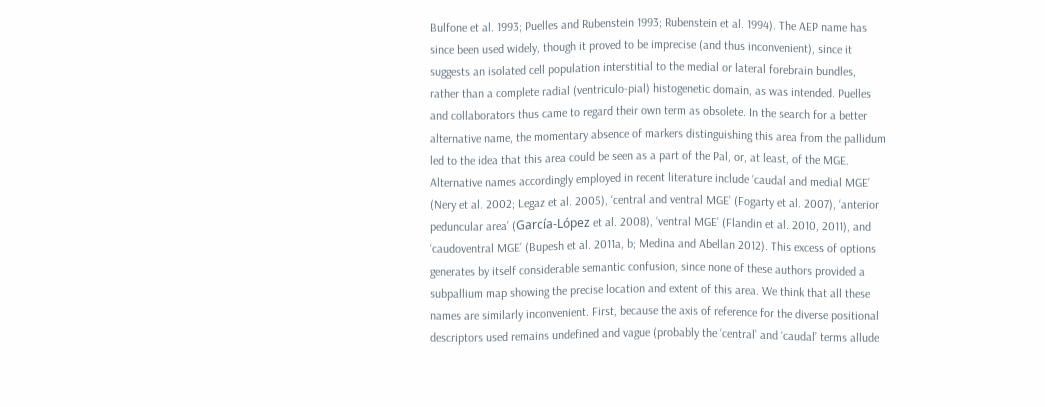Bulfone et al. 1993; Puelles and Rubenstein 1993; Rubenstein et al. 1994). The AEP name has since been used widely, though it proved to be imprecise (and thus inconvenient), since it suggests an isolated cell population interstitial to the medial or lateral forebrain bundles, rather than a complete radial (ventriculo-pial) histogenetic domain, as was intended. Puelles and collaborators thus came to regard their own term as obsolete. In the search for a better alternative name, the momentary absence of markers distinguishing this area from the pallidum led to the idea that this area could be seen as a part of the Pal, or, at least, of the MGE. Alternative names accordingly employed in recent literature include ‘caudal and medial MGE’ (Nery et al. 2002; Legaz et al. 2005), ‘central and ventral MGE’ (Fogarty et al. 2007), ‘anterior peduncular area’ (García-López et al. 2008), ‘ventral MGE’ (Flandin et al. 2010, 2011), and ‘caudoventral MGE’ (Bupesh et al. 2011a, b; Medina and Abellan 2012). This excess of options generates by itself considerable semantic confusion, since none of these authors provided a subpallium map showing the precise location and extent of this area. We think that all these names are similarly inconvenient. First, because the axis of reference for the diverse positional descriptors used remains undefined and vague (probably the ‘central’ and ‘caudal’ terms allude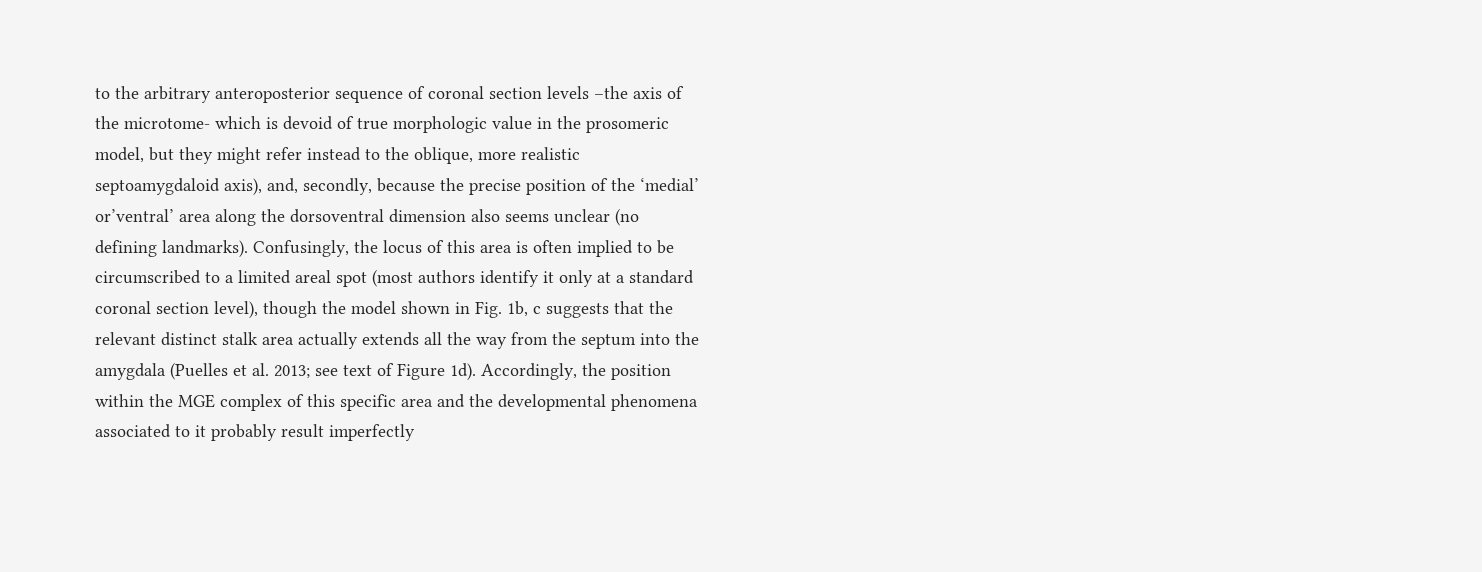to the arbitrary anteroposterior sequence of coronal section levels –the axis of the microtome- which is devoid of true morphologic value in the prosomeric model, but they might refer instead to the oblique, more realistic septoamygdaloid axis), and, secondly, because the precise position of the ‘medial’ or’ventral’ area along the dorsoventral dimension also seems unclear (no defining landmarks). Confusingly, the locus of this area is often implied to be circumscribed to a limited areal spot (most authors identify it only at a standard coronal section level), though the model shown in Fig. 1b, c suggests that the relevant distinct stalk area actually extends all the way from the septum into the amygdala (Puelles et al. 2013; see text of Figure 1d). Accordingly, the position within the MGE complex of this specific area and the developmental phenomena associated to it probably result imperfectly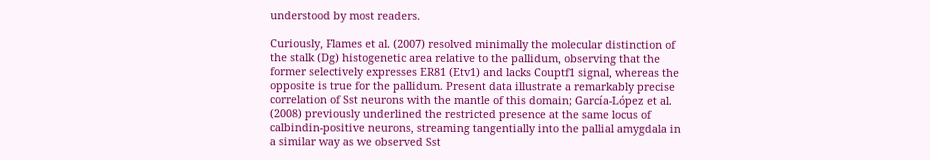understood by most readers.

Curiously, Flames et al. (2007) resolved minimally the molecular distinction of the stalk (Dg) histogenetic area relative to the pallidum, observing that the former selectively expresses ER81 (Etv1) and lacks Couptf1 signal, whereas the opposite is true for the pallidum. Present data illustrate a remarkably precise correlation of Sst neurons with the mantle of this domain; García-López et al. (2008) previously underlined the restricted presence at the same locus of calbindin-positive neurons, streaming tangentially into the pallial amygdala in a similar way as we observed Sst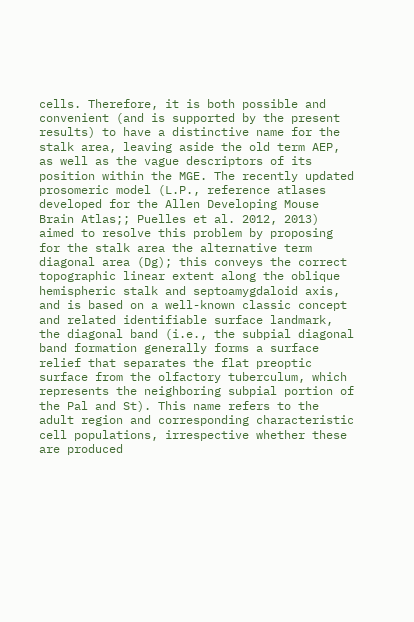cells. Therefore, it is both possible and convenient (and is supported by the present results) to have a distinctive name for the stalk area, leaving aside the old term AEP, as well as the vague descriptors of its position within the MGE. The recently updated prosomeric model (L.P., reference atlases developed for the Allen Developing Mouse Brain Atlas;; Puelles et al. 2012, 2013) aimed to resolve this problem by proposing for the stalk area the alternative term diagonal area (Dg); this conveys the correct topographic linear extent along the oblique hemispheric stalk and septoamygdaloid axis, and is based on a well-known classic concept and related identifiable surface landmark, the diagonal band (i.e., the subpial diagonal band formation generally forms a surface relief that separates the flat preoptic surface from the olfactory tuberculum, which represents the neighboring subpial portion of the Pal and St). This name refers to the adult region and corresponding characteristic cell populations, irrespective whether these are produced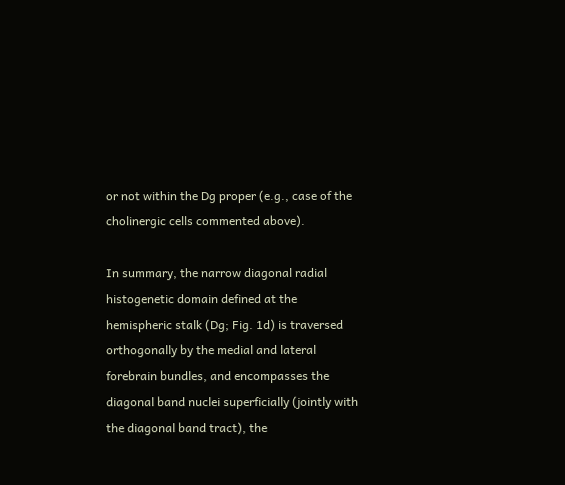or not within the Dg proper (e.g., case of the cholinergic cells commented above).

In summary, the narrow diagonal radial histogenetic domain defined at the hemispheric stalk (Dg; Fig. 1d) is traversed orthogonally by the medial and lateral forebrain bundles, and encompasses the diagonal band nuclei superficially (jointly with the diagonal band tract), the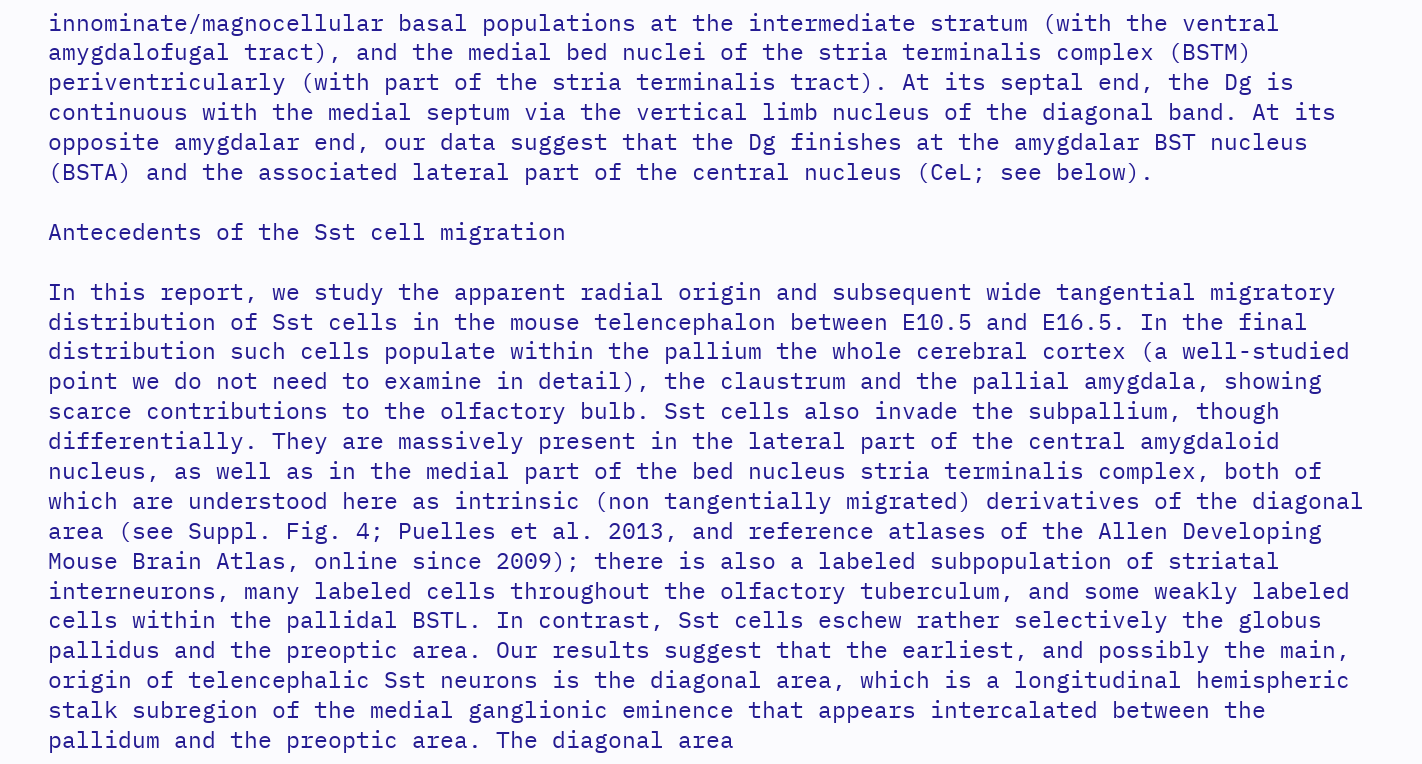innominate/magnocellular basal populations at the intermediate stratum (with the ventral amygdalofugal tract), and the medial bed nuclei of the stria terminalis complex (BSTM) periventricularly (with part of the stria terminalis tract). At its septal end, the Dg is continuous with the medial septum via the vertical limb nucleus of the diagonal band. At its opposite amygdalar end, our data suggest that the Dg finishes at the amygdalar BST nucleus (BSTA) and the associated lateral part of the central nucleus (CeL; see below).

Antecedents of the Sst cell migration

In this report, we study the apparent radial origin and subsequent wide tangential migratory distribution of Sst cells in the mouse telencephalon between E10.5 and E16.5. In the final distribution such cells populate within the pallium the whole cerebral cortex (a well-studied point we do not need to examine in detail), the claustrum and the pallial amygdala, showing scarce contributions to the olfactory bulb. Sst cells also invade the subpallium, though differentially. They are massively present in the lateral part of the central amygdaloid nucleus, as well as in the medial part of the bed nucleus stria terminalis complex, both of which are understood here as intrinsic (non tangentially migrated) derivatives of the diagonal area (see Suppl. Fig. 4; Puelles et al. 2013, and reference atlases of the Allen Developing Mouse Brain Atlas, online since 2009); there is also a labeled subpopulation of striatal interneurons, many labeled cells throughout the olfactory tuberculum, and some weakly labeled cells within the pallidal BSTL. In contrast, Sst cells eschew rather selectively the globus pallidus and the preoptic area. Our results suggest that the earliest, and possibly the main, origin of telencephalic Sst neurons is the diagonal area, which is a longitudinal hemispheric stalk subregion of the medial ganglionic eminence that appears intercalated between the pallidum and the preoptic area. The diagonal area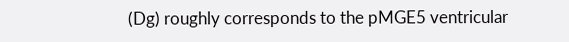(Dg) roughly corresponds to the pMGE5 ventricular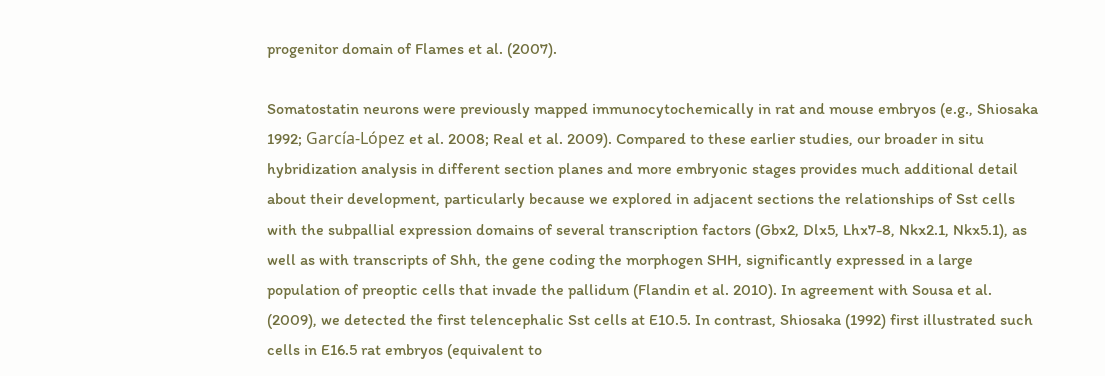progenitor domain of Flames et al. (2007).

Somatostatin neurons were previously mapped immunocytochemically in rat and mouse embryos (e.g., Shiosaka 1992; García-López et al. 2008; Real et al. 2009). Compared to these earlier studies, our broader in situ hybridization analysis in different section planes and more embryonic stages provides much additional detail about their development, particularly because we explored in adjacent sections the relationships of Sst cells with the subpallial expression domains of several transcription factors (Gbx2, Dlx5, Lhx7-8, Nkx2.1, Nkx5.1), as well as with transcripts of Shh, the gene coding the morphogen SHH, significantly expressed in a large population of preoptic cells that invade the pallidum (Flandin et al. 2010). In agreement with Sousa et al. (2009), we detected the first telencephalic Sst cells at E10.5. In contrast, Shiosaka (1992) first illustrated such cells in E16.5 rat embryos (equivalent to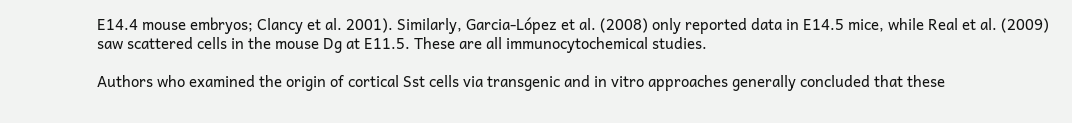E14.4 mouse embryos; Clancy et al. 2001). Similarly, Garcia-López et al. (2008) only reported data in E14.5 mice, while Real et al. (2009) saw scattered cells in the mouse Dg at E11.5. These are all immunocytochemical studies.

Authors who examined the origin of cortical Sst cells via transgenic and in vitro approaches generally concluded that these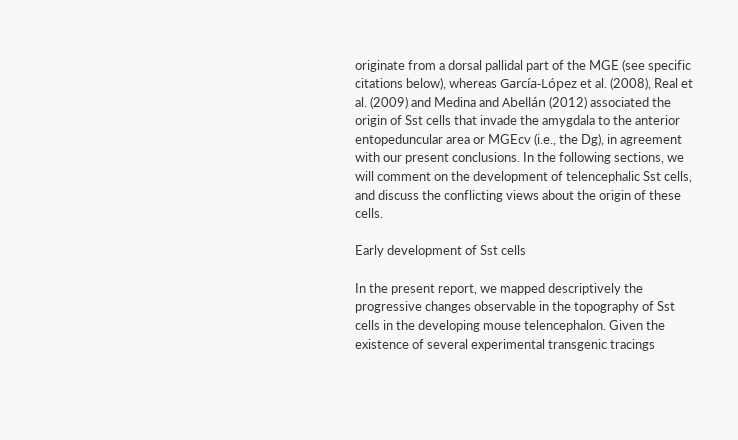originate from a dorsal pallidal part of the MGE (see specific citations below), whereas García-López et al. (2008), Real et al. (2009) and Medina and Abellán (2012) associated the origin of Sst cells that invade the amygdala to the anterior entopeduncular area or MGEcv (i.e., the Dg), in agreement with our present conclusions. In the following sections, we will comment on the development of telencephalic Sst cells, and discuss the conflicting views about the origin of these cells.

Early development of Sst cells

In the present report, we mapped descriptively the progressive changes observable in the topography of Sst cells in the developing mouse telencephalon. Given the existence of several experimental transgenic tracings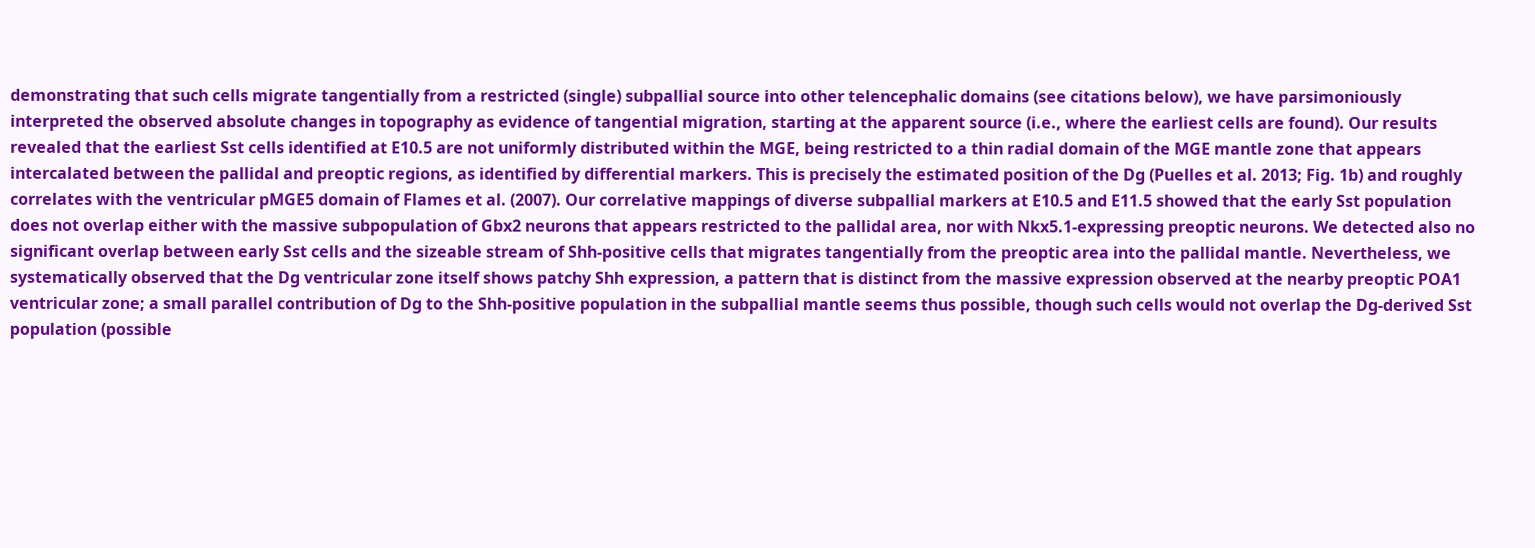demonstrating that such cells migrate tangentially from a restricted (single) subpallial source into other telencephalic domains (see citations below), we have parsimoniously interpreted the observed absolute changes in topography as evidence of tangential migration, starting at the apparent source (i.e., where the earliest cells are found). Our results revealed that the earliest Sst cells identified at E10.5 are not uniformly distributed within the MGE, being restricted to a thin radial domain of the MGE mantle zone that appears intercalated between the pallidal and preoptic regions, as identified by differential markers. This is precisely the estimated position of the Dg (Puelles et al. 2013; Fig. 1b) and roughly correlates with the ventricular pMGE5 domain of Flames et al. (2007). Our correlative mappings of diverse subpallial markers at E10.5 and E11.5 showed that the early Sst population does not overlap either with the massive subpopulation of Gbx2 neurons that appears restricted to the pallidal area, nor with Nkx5.1-expressing preoptic neurons. We detected also no significant overlap between early Sst cells and the sizeable stream of Shh-positive cells that migrates tangentially from the preoptic area into the pallidal mantle. Nevertheless, we systematically observed that the Dg ventricular zone itself shows patchy Shh expression, a pattern that is distinct from the massive expression observed at the nearby preoptic POA1 ventricular zone; a small parallel contribution of Dg to the Shh-positive population in the subpallial mantle seems thus possible, though such cells would not overlap the Dg-derived Sst population (possible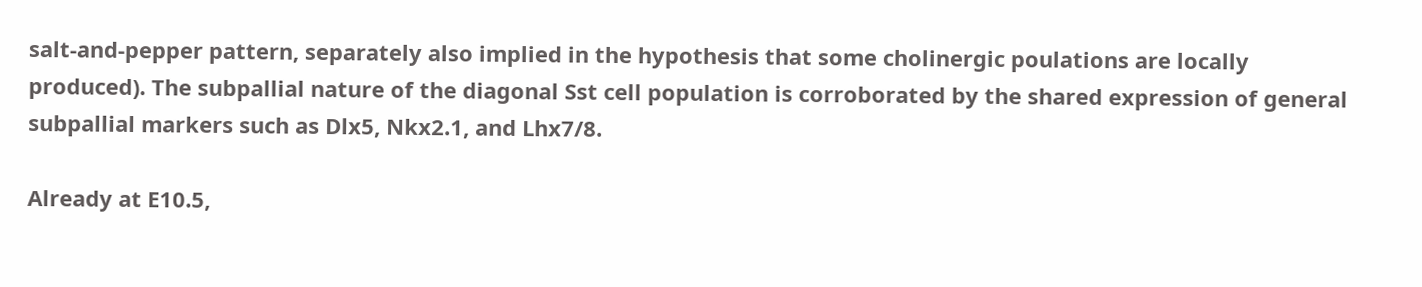salt-and-pepper pattern, separately also implied in the hypothesis that some cholinergic poulations are locally produced). The subpallial nature of the diagonal Sst cell population is corroborated by the shared expression of general subpallial markers such as Dlx5, Nkx2.1, and Lhx7/8.

Already at E10.5,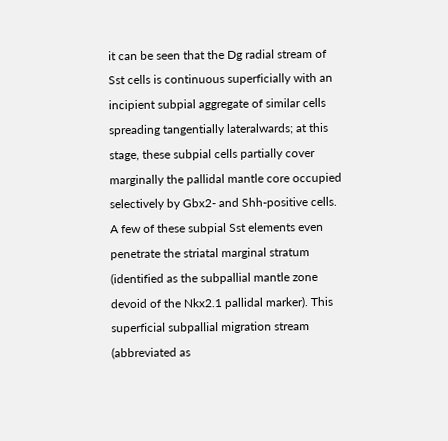it can be seen that the Dg radial stream of Sst cells is continuous superficially with an incipient subpial aggregate of similar cells spreading tangentially lateralwards; at this stage, these subpial cells partially cover marginally the pallidal mantle core occupied selectively by Gbx2- and Shh-positive cells. A few of these subpial Sst elements even penetrate the striatal marginal stratum (identified as the subpallial mantle zone devoid of the Nkx2.1 pallidal marker). This superficial subpallial migration stream (abbreviated as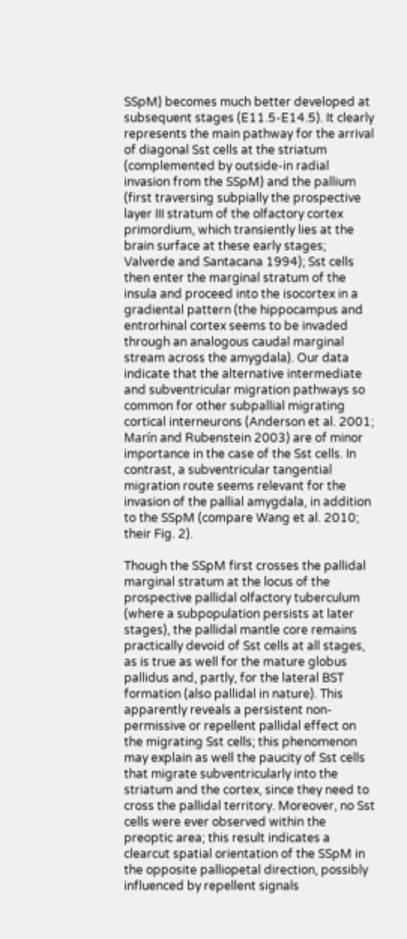SSpM) becomes much better developed at subsequent stages (E11.5-E14.5). It clearly represents the main pathway for the arrival of diagonal Sst cells at the striatum (complemented by outside-in radial invasion from the SSpM) and the pallium (first traversing subpially the prospective layer III stratum of the olfactory cortex primordium, which transiently lies at the brain surface at these early stages; Valverde and Santacana 1994); Sst cells then enter the marginal stratum of the insula and proceed into the isocortex in a gradiental pattern (the hippocampus and entrorhinal cortex seems to be invaded through an analogous caudal marginal stream across the amygdala). Our data indicate that the alternative intermediate and subventricular migration pathways so common for other subpallial migrating cortical interneurons (Anderson et al. 2001; Marín and Rubenstein 2003) are of minor importance in the case of the Sst cells. In contrast, a subventricular tangential migration route seems relevant for the invasion of the pallial amygdala, in addition to the SSpM (compare Wang et al. 2010; their Fig. 2).

Though the SSpM first crosses the pallidal marginal stratum at the locus of the prospective pallidal olfactory tuberculum (where a subpopulation persists at later stages), the pallidal mantle core remains practically devoid of Sst cells at all stages, as is true as well for the mature globus pallidus and, partly, for the lateral BST formation (also pallidal in nature). This apparently reveals a persistent non-permissive or repellent pallidal effect on the migrating Sst cells; this phenomenon may explain as well the paucity of Sst cells that migrate subventricularly into the striatum and the cortex, since they need to cross the pallidal territory. Moreover, no Sst cells were ever observed within the preoptic area; this result indicates a clearcut spatial orientation of the SSpM in the opposite palliopetal direction, possibly influenced by repellent signals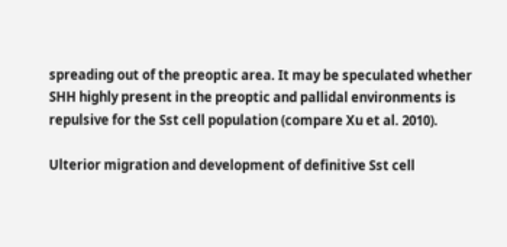spreading out of the preoptic area. It may be speculated whether SHH highly present in the preoptic and pallidal environments is repulsive for the Sst cell population (compare Xu et al. 2010).

Ulterior migration and development of definitive Sst cell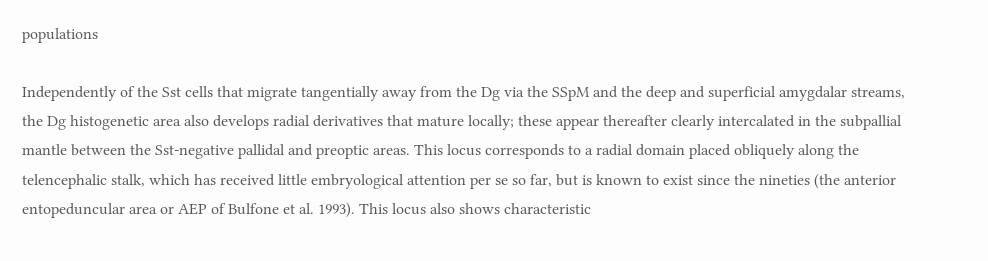populations

Independently of the Sst cells that migrate tangentially away from the Dg via the SSpM and the deep and superficial amygdalar streams, the Dg histogenetic area also develops radial derivatives that mature locally; these appear thereafter clearly intercalated in the subpallial mantle between the Sst-negative pallidal and preoptic areas. This locus corresponds to a radial domain placed obliquely along the telencephalic stalk, which has received little embryological attention per se so far, but is known to exist since the nineties (the anterior entopeduncular area or AEP of Bulfone et al. 1993). This locus also shows characteristic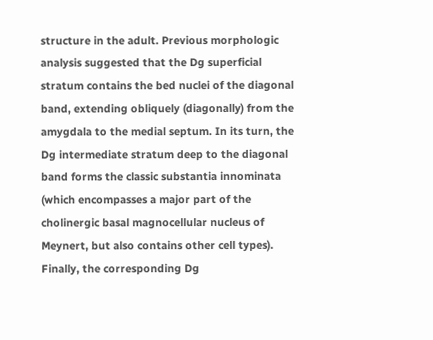structure in the adult. Previous morphologic analysis suggested that the Dg superficial stratum contains the bed nuclei of the diagonal band, extending obliquely (diagonally) from the amygdala to the medial septum. In its turn, the Dg intermediate stratum deep to the diagonal band forms the classic substantia innominata (which encompasses a major part of the cholinergic basal magnocellular nucleus of Meynert, but also contains other cell types). Finally, the corresponding Dg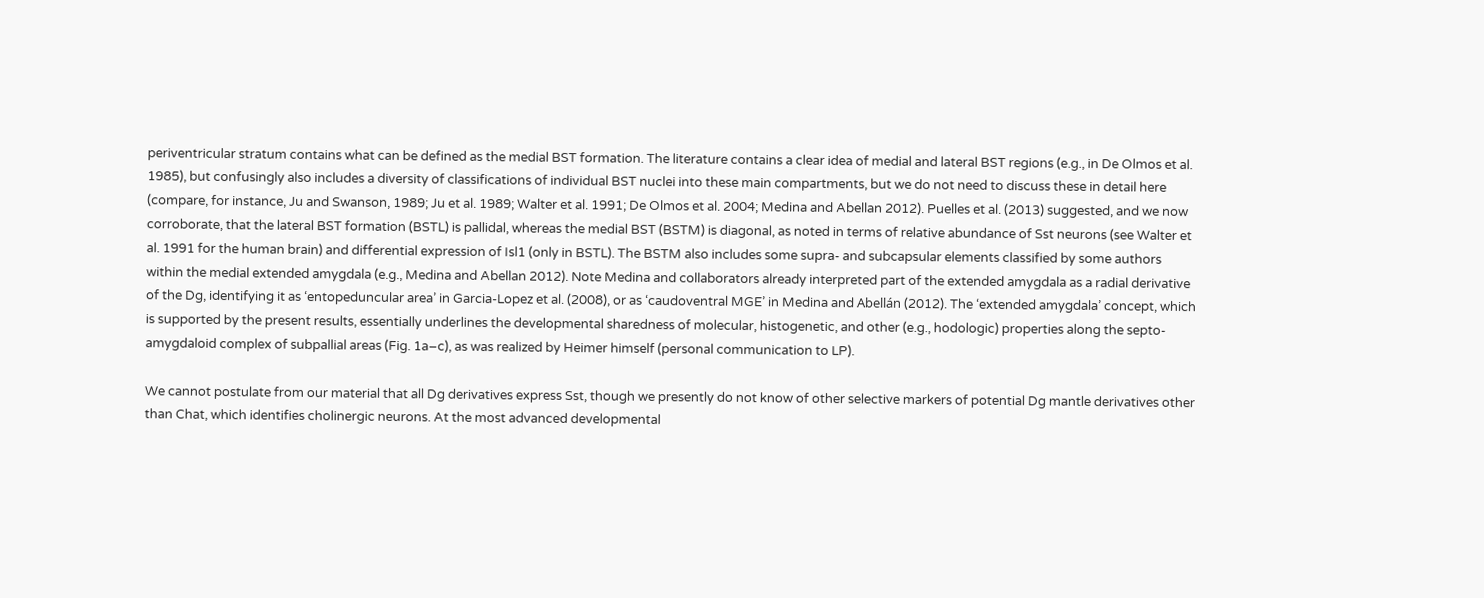periventricular stratum contains what can be defined as the medial BST formation. The literature contains a clear idea of medial and lateral BST regions (e.g., in De Olmos et al. 1985), but confusingly also includes a diversity of classifications of individual BST nuclei into these main compartments, but we do not need to discuss these in detail here (compare, for instance, Ju and Swanson, 1989; Ju et al. 1989; Walter et al. 1991; De Olmos et al. 2004; Medina and Abellan 2012). Puelles et al. (2013) suggested, and we now corroborate, that the lateral BST formation (BSTL) is pallidal, whereas the medial BST (BSTM) is diagonal, as noted in terms of relative abundance of Sst neurons (see Walter et al. 1991 for the human brain) and differential expression of Isl1 (only in BSTL). The BSTM also includes some supra- and subcapsular elements classified by some authors within the medial extended amygdala (e.g., Medina and Abellan 2012). Note Medina and collaborators already interpreted part of the extended amygdala as a radial derivative of the Dg, identifying it as ‘entopeduncular area’ in Garcia-Lopez et al. (2008), or as ‘caudoventral MGE’ in Medina and Abellán (2012). The ‘extended amygdala’ concept, which is supported by the present results, essentially underlines the developmental sharedness of molecular, histogenetic, and other (e.g., hodologic) properties along the septo-amygdaloid complex of subpallial areas (Fig. 1a–c), as was realized by Heimer himself (personal communication to LP).

We cannot postulate from our material that all Dg derivatives express Sst, though we presently do not know of other selective markers of potential Dg mantle derivatives other than Chat, which identifies cholinergic neurons. At the most advanced developmental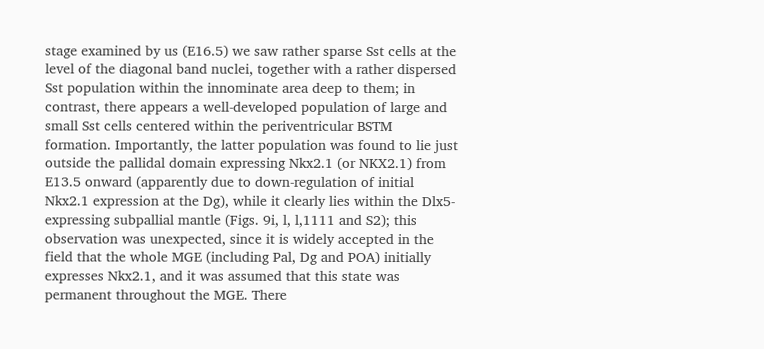stage examined by us (E16.5) we saw rather sparse Sst cells at the level of the diagonal band nuclei, together with a rather dispersed Sst population within the innominate area deep to them; in contrast, there appears a well-developed population of large and small Sst cells centered within the periventricular BSTM formation. Importantly, the latter population was found to lie just outside the pallidal domain expressing Nkx2.1 (or NKX2.1) from E13.5 onward (apparently due to down-regulation of initial Nkx2.1 expression at the Dg), while it clearly lies within the Dlx5-expressing subpallial mantle (Figs. 9i, l, l,1111 and S2); this observation was unexpected, since it is widely accepted in the field that the whole MGE (including Pal, Dg and POA) initially expresses Nkx2.1, and it was assumed that this state was permanent throughout the MGE. There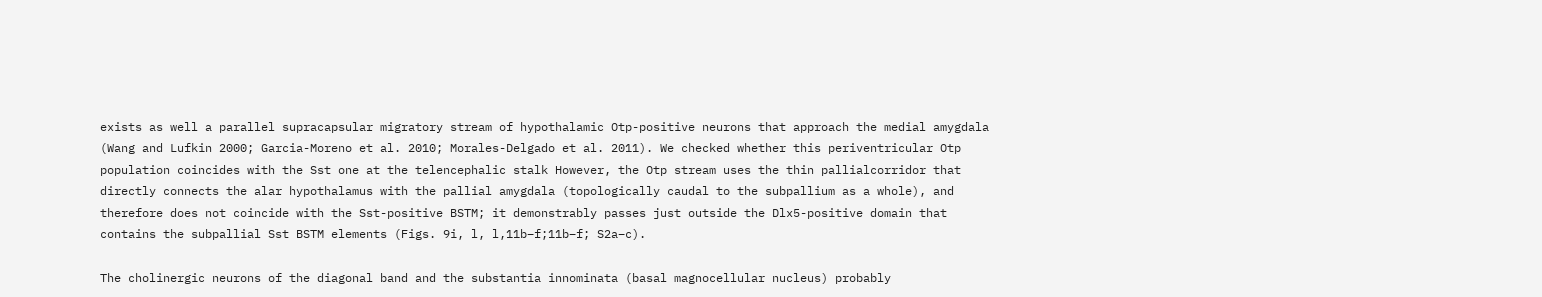exists as well a parallel supracapsular migratory stream of hypothalamic Otp-positive neurons that approach the medial amygdala (Wang and Lufkin 2000; Garcia-Moreno et al. 2010; Morales-Delgado et al. 2011). We checked whether this periventricular Otp population coincides with the Sst one at the telencephalic stalk However, the Otp stream uses the thin pallialcorridor that directly connects the alar hypothalamus with the pallial amygdala (topologically caudal to the subpallium as a whole), and therefore does not coincide with the Sst-positive BSTM; it demonstrably passes just outside the Dlx5-positive domain that contains the subpallial Sst BSTM elements (Figs. 9i, l, l,11b–f;11b–f; S2a–c).

The cholinergic neurons of the diagonal band and the substantia innominata (basal magnocellular nucleus) probably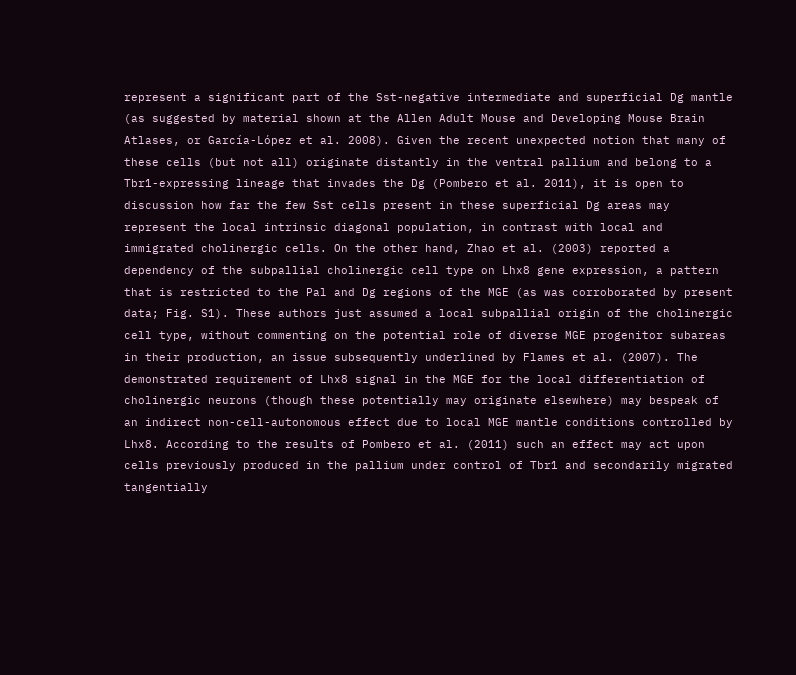represent a significant part of the Sst-negative intermediate and superficial Dg mantle (as suggested by material shown at the Allen Adult Mouse and Developing Mouse Brain Atlases, or García-López et al. 2008). Given the recent unexpected notion that many of these cells (but not all) originate distantly in the ventral pallium and belong to a Tbr1-expressing lineage that invades the Dg (Pombero et al. 2011), it is open to discussion how far the few Sst cells present in these superficial Dg areas may represent the local intrinsic diagonal population, in contrast with local and immigrated cholinergic cells. On the other hand, Zhao et al. (2003) reported a dependency of the subpallial cholinergic cell type on Lhx8 gene expression, a pattern that is restricted to the Pal and Dg regions of the MGE (as was corroborated by present data; Fig. S1). These authors just assumed a local subpallial origin of the cholinergic cell type, without commenting on the potential role of diverse MGE progenitor subareas in their production, an issue subsequently underlined by Flames et al. (2007). The demonstrated requirement of Lhx8 signal in the MGE for the local differentiation of cholinergic neurons (though these potentially may originate elsewhere) may bespeak of an indirect non-cell-autonomous effect due to local MGE mantle conditions controlled by Lhx8. According to the results of Pombero et al. (2011) such an effect may act upon cells previously produced in the pallium under control of Tbr1 and secondarily migrated tangentially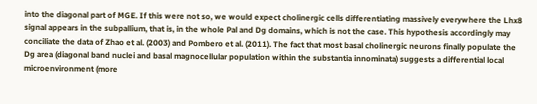into the diagonal part of MGE. If this were not so, we would expect cholinergic cells differentiating massively everywhere the Lhx8 signal appears in the subpallium, that is, in the whole Pal and Dg domains, which is not the case. This hypothesis accordingly may conciliate the data of Zhao et al. (2003) and Pombero et al. (2011). The fact that most basal cholinergic neurons finally populate the Dg area (diagonal band nuclei and basal magnocellular population within the substantia innominata) suggests a differential local microenvironment (more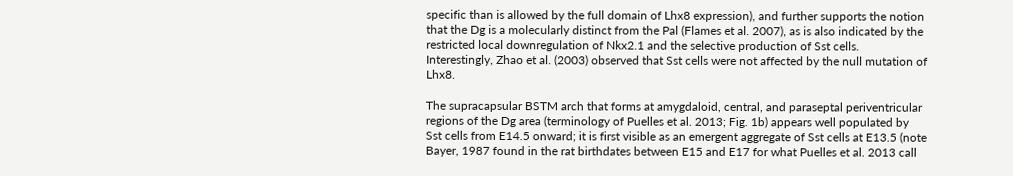specific than is allowed by the full domain of Lhx8 expression), and further supports the notion that the Dg is a molecularly distinct from the Pal (Flames et al. 2007), as is also indicated by the restricted local downregulation of Nkx2.1 and the selective production of Sst cells. Interestingly, Zhao et al. (2003) observed that Sst cells were not affected by the null mutation of Lhx8.

The supracapsular BSTM arch that forms at amygdaloid, central, and paraseptal periventricular regions of the Dg area (terminology of Puelles et al. 2013; Fig. 1b) appears well populated by Sst cells from E14.5 onward; it is first visible as an emergent aggregate of Sst cells at E13.5 (note Bayer, 1987 found in the rat birthdates between E15 and E17 for what Puelles et al. 2013 call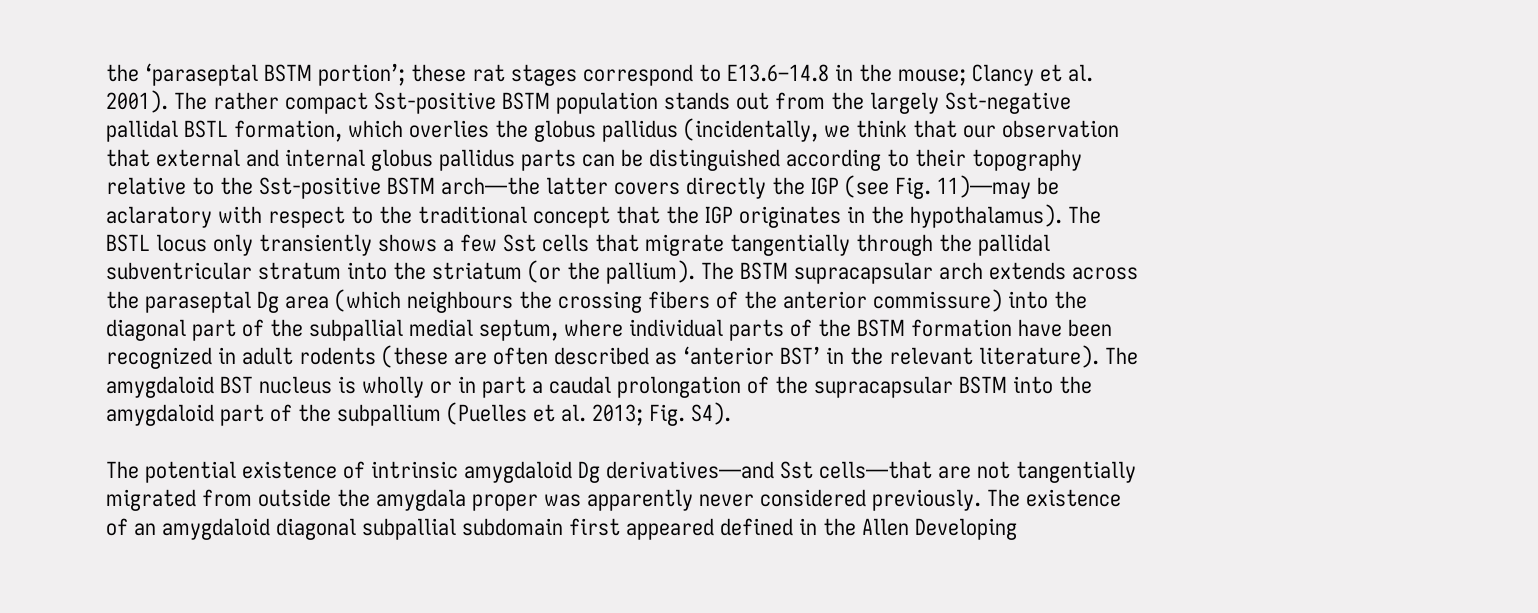the ‘paraseptal BSTM portion’; these rat stages correspond to E13.6–14.8 in the mouse; Clancy et al. 2001). The rather compact Sst-positive BSTM population stands out from the largely Sst-negative pallidal BSTL formation, which overlies the globus pallidus (incidentally, we think that our observation that external and internal globus pallidus parts can be distinguished according to their topography relative to the Sst-positive BSTM arch—the latter covers directly the IGP (see Fig. 11)—may be aclaratory with respect to the traditional concept that the IGP originates in the hypothalamus). The BSTL locus only transiently shows a few Sst cells that migrate tangentially through the pallidal subventricular stratum into the striatum (or the pallium). The BSTM supracapsular arch extends across the paraseptal Dg area (which neighbours the crossing fibers of the anterior commissure) into the diagonal part of the subpallial medial septum, where individual parts of the BSTM formation have been recognized in adult rodents (these are often described as ‘anterior BST’ in the relevant literature). The amygdaloid BST nucleus is wholly or in part a caudal prolongation of the supracapsular BSTM into the amygdaloid part of the subpallium (Puelles et al. 2013; Fig. S4).

The potential existence of intrinsic amygdaloid Dg derivatives—and Sst cells—that are not tangentially migrated from outside the amygdala proper was apparently never considered previously. The existence of an amygdaloid diagonal subpallial subdomain first appeared defined in the Allen Developing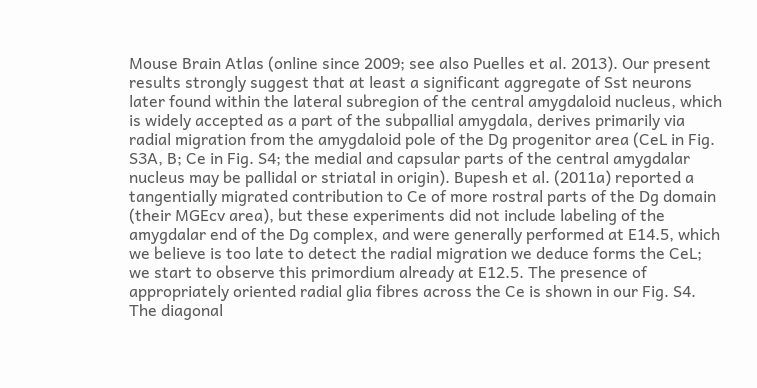Mouse Brain Atlas (online since 2009; see also Puelles et al. 2013). Our present results strongly suggest that at least a significant aggregate of Sst neurons later found within the lateral subregion of the central amygdaloid nucleus, which is widely accepted as a part of the subpallial amygdala, derives primarily via radial migration from the amygdaloid pole of the Dg progenitor area (CeL in Fig. S3A, B; Ce in Fig. S4; the medial and capsular parts of the central amygdalar nucleus may be pallidal or striatal in origin). Bupesh et al. (2011a) reported a tangentially migrated contribution to Ce of more rostral parts of the Dg domain (their MGEcv area), but these experiments did not include labeling of the amygdalar end of the Dg complex, and were generally performed at E14.5, which we believe is too late to detect the radial migration we deduce forms the CeL; we start to observe this primordium already at E12.5. The presence of appropriately oriented radial glia fibres across the Ce is shown in our Fig. S4. The diagonal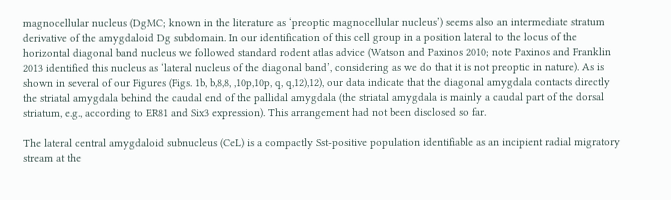magnocellular nucleus (DgMC; known in the literature as ‘preoptic magnocellular nucleus’) seems also an intermediate stratum derivative of the amygdaloid Dg subdomain. In our identification of this cell group in a position lateral to the locus of the horizontal diagonal band nucleus we followed standard rodent atlas advice (Watson and Paxinos 2010; note Paxinos and Franklin 2013 identified this nucleus as ‘lateral nucleus of the diagonal band’, considering as we do that it is not preoptic in nature). As is shown in several of our Figures (Figs. 1b, b,8,8, ,10p,10p, q, q,12),12), our data indicate that the diagonal amygdala contacts directly the striatal amygdala behind the caudal end of the pallidal amygdala (the striatal amygdala is mainly a caudal part of the dorsal striatum, e.g., according to ER81 and Six3 expression). This arrangement had not been disclosed so far.

The lateral central amygdaloid subnucleus (CeL) is a compactly Sst-positive population identifiable as an incipient radial migratory stream at the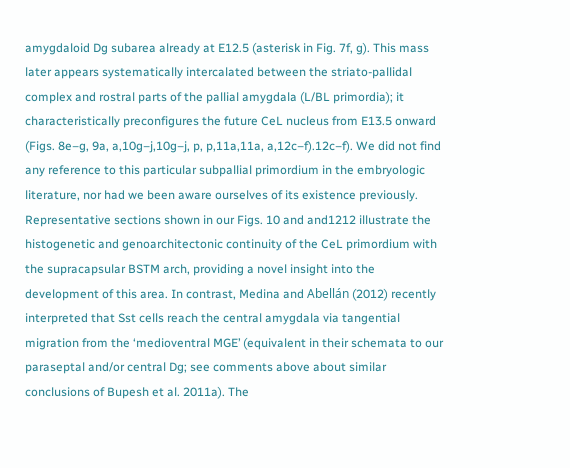amygdaloid Dg subarea already at E12.5 (asterisk in Fig. 7f, g). This mass later appears systematically intercalated between the striato-pallidal complex and rostral parts of the pallial amygdala (L/BL primordia); it characteristically preconfigures the future CeL nucleus from E13.5 onward (Figs. 8e–g, 9a, a,10g–j,10g–j, p, p,11a,11a, a,12c–f).12c–f). We did not find any reference to this particular subpallial primordium in the embryologic literature, nor had we been aware ourselves of its existence previously. Representative sections shown in our Figs. 10 and and1212 illustrate the histogenetic and genoarchitectonic continuity of the CeL primordium with the supracapsular BSTM arch, providing a novel insight into the development of this area. In contrast, Medina and Abellán (2012) recently interpreted that Sst cells reach the central amygdala via tangential migration from the ‘medioventral MGE’ (equivalent in their schemata to our paraseptal and/or central Dg; see comments above about similar conclusions of Bupesh et al. 2011a). The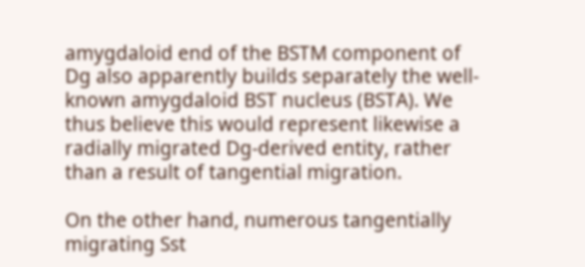amygdaloid end of the BSTM component of Dg also apparently builds separately the well-known amygdaloid BST nucleus (BSTA). We thus believe this would represent likewise a radially migrated Dg-derived entity, rather than a result of tangential migration.

On the other hand, numerous tangentially migrating Sst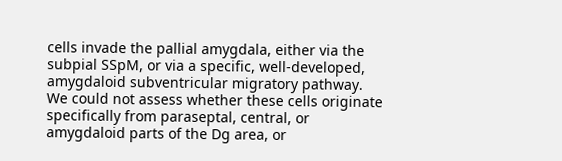cells invade the pallial amygdala, either via the subpial SSpM, or via a specific, well-developed, amygdaloid subventricular migratory pathway. We could not assess whether these cells originate specifically from paraseptal, central, or amygdaloid parts of the Dg area, or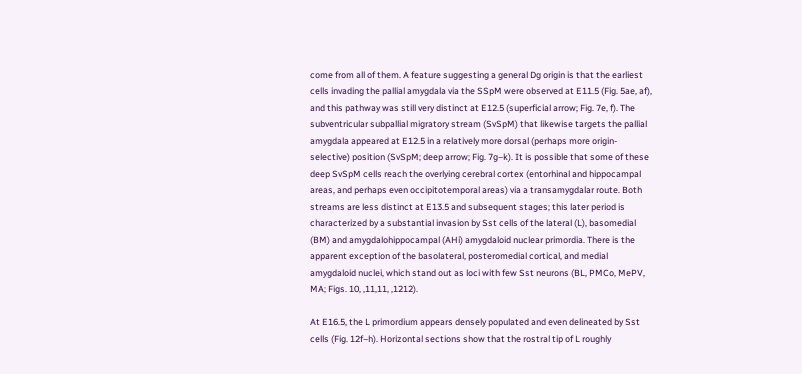come from all of them. A feature suggesting a general Dg origin is that the earliest cells invading the pallial amygdala via the SSpM were observed at E11.5 (Fig. 5ae, af), and this pathway was still very distinct at E12.5 (superficial arrow; Fig. 7e, f). The subventricular subpallial migratory stream (SvSpM) that likewise targets the pallial amygdala appeared at E12.5 in a relatively more dorsal (perhaps more origin-selective) position (SvSpM; deep arrow; Fig. 7g–k). It is possible that some of these deep SvSpM cells reach the overlying cerebral cortex (entorhinal and hippocampal areas, and perhaps even occipitotemporal areas) via a transamygdalar route. Both streams are less distinct at E13.5 and subsequent stages; this later period is characterized by a substantial invasion by Sst cells of the lateral (L), basomedial (BM) and amygdalohippocampal (AHi) amygdaloid nuclear primordia. There is the apparent exception of the basolateral, posteromedial cortical, and medial amygdaloid nuclei, which stand out as loci with few Sst neurons (BL, PMCo, MePV, MA; Figs. 10, ,11,11, ,1212).

At E16.5, the L primordium appears densely populated and even delineated by Sst cells (Fig. 12f–h). Horizontal sections show that the rostral tip of L roughly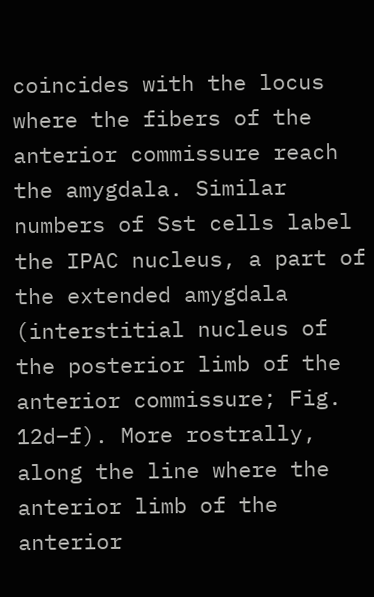coincides with the locus where the fibers of the anterior commissure reach the amygdala. Similar numbers of Sst cells label the IPAC nucleus, a part of the extended amygdala (interstitial nucleus of the posterior limb of the anterior commissure; Fig. 12d–f). More rostrally, along the line where the anterior limb of the anterior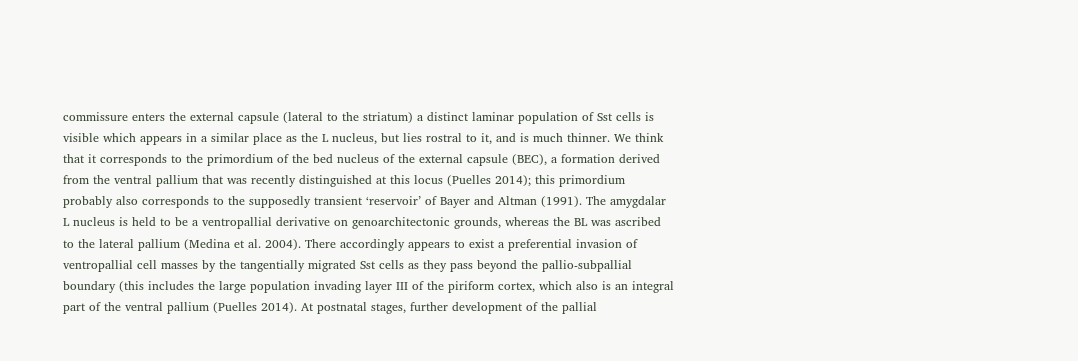commissure enters the external capsule (lateral to the striatum) a distinct laminar population of Sst cells is visible which appears in a similar place as the L nucleus, but lies rostral to it, and is much thinner. We think that it corresponds to the primordium of the bed nucleus of the external capsule (BEC), a formation derived from the ventral pallium that was recently distinguished at this locus (Puelles 2014); this primordium probably also corresponds to the supposedly transient ‘reservoir’ of Bayer and Altman (1991). The amygdalar L nucleus is held to be a ventropallial derivative on genoarchitectonic grounds, whereas the BL was ascribed to the lateral pallium (Medina et al. 2004). There accordingly appears to exist a preferential invasion of ventropallial cell masses by the tangentially migrated Sst cells as they pass beyond the pallio-subpallial boundary (this includes the large population invading layer III of the piriform cortex, which also is an integral part of the ventral pallium (Puelles 2014). At postnatal stages, further development of the pallial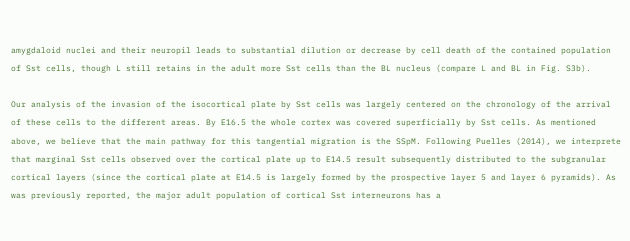amygdaloid nuclei and their neuropil leads to substantial dilution or decrease by cell death of the contained population of Sst cells, though L still retains in the adult more Sst cells than the BL nucleus (compare L and BL in Fig. S3b).

Our analysis of the invasion of the isocortical plate by Sst cells was largely centered on the chronology of the arrival of these cells to the different areas. By E16.5 the whole cortex was covered superficially by Sst cells. As mentioned above, we believe that the main pathway for this tangential migration is the SSpM. Following Puelles (2014), we interprete that marginal Sst cells observed over the cortical plate up to E14.5 result subsequently distributed to the subgranular cortical layers (since the cortical plate at E14.5 is largely formed by the prospective layer 5 and layer 6 pyramids). As was previously reported, the major adult population of cortical Sst interneurons has a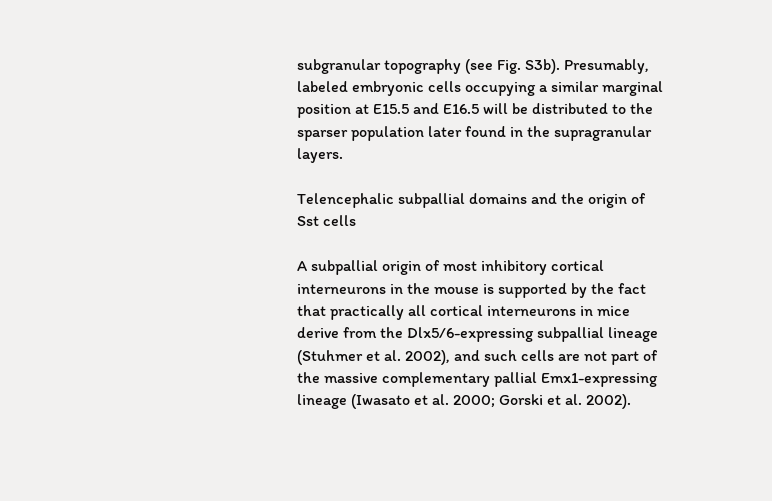subgranular topography (see Fig. S3b). Presumably, labeled embryonic cells occupying a similar marginal position at E15.5 and E16.5 will be distributed to the sparser population later found in the supragranular layers.

Telencephalic subpallial domains and the origin of Sst cells

A subpallial origin of most inhibitory cortical interneurons in the mouse is supported by the fact that practically all cortical interneurons in mice derive from the Dlx5/6-expressing subpallial lineage (Stuhmer et al. 2002), and such cells are not part of the massive complementary pallial Emx1-expressing lineage (Iwasato et al. 2000; Gorski et al. 2002).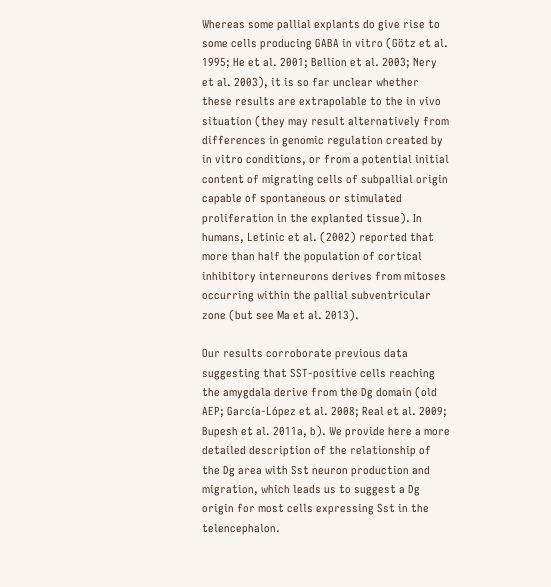Whereas some pallial explants do give rise to some cells producing GABA in vitro (Götz et al. 1995; He et al. 2001; Bellion et al. 2003; Nery et al. 2003), it is so far unclear whether these results are extrapolable to the in vivo situation (they may result alternatively from differences in genomic regulation created by in vitro conditions, or from a potential initial content of migrating cells of subpallial origin capable of spontaneous or stimulated proliferation in the explanted tissue). In humans, Letinic et al. (2002) reported that more than half the population of cortical inhibitory interneurons derives from mitoses occurring within the pallial subventricular zone (but see Ma et al. 2013).

Our results corroborate previous data suggesting that SST-positive cells reaching the amygdala derive from the Dg domain (old AEP; García-López et al. 2008; Real et al. 2009; Bupesh et al. 2011a, b). We provide here a more detailed description of the relationship of the Dg area with Sst neuron production and migration, which leads us to suggest a Dg origin for most cells expressing Sst in the telencephalon.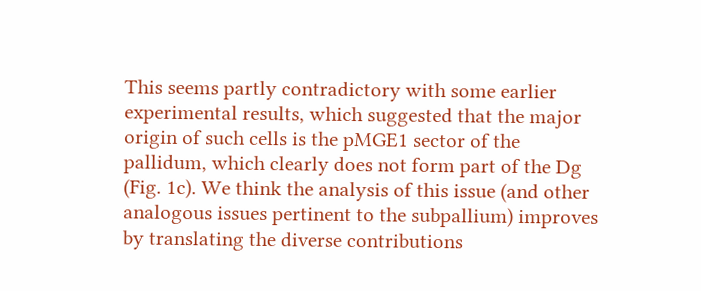This seems partly contradictory with some earlier experimental results, which suggested that the major origin of such cells is the pMGE1 sector of the pallidum, which clearly does not form part of the Dg (Fig. 1c). We think the analysis of this issue (and other analogous issues pertinent to the subpallium) improves by translating the diverse contributions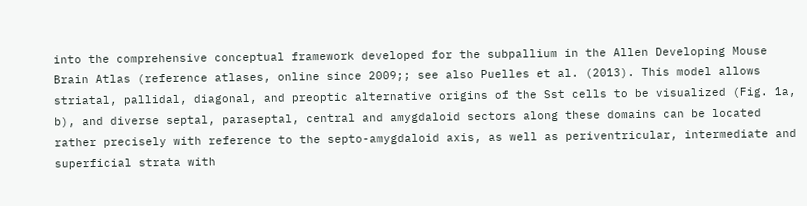into the comprehensive conceptual framework developed for the subpallium in the Allen Developing Mouse Brain Atlas (reference atlases, online since 2009;; see also Puelles et al. (2013). This model allows striatal, pallidal, diagonal, and preoptic alternative origins of the Sst cells to be visualized (Fig. 1a, b), and diverse septal, paraseptal, central and amygdaloid sectors along these domains can be located rather precisely with reference to the septo-amygdaloid axis, as well as periventricular, intermediate and superficial strata with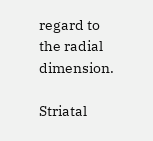regard to the radial dimension.

Striatal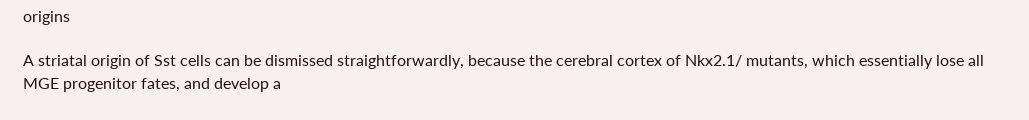origins

A striatal origin of Sst cells can be dismissed straightforwardly, because the cerebral cortex of Nkx2.1/ mutants, which essentially lose all MGE progenitor fates, and develop a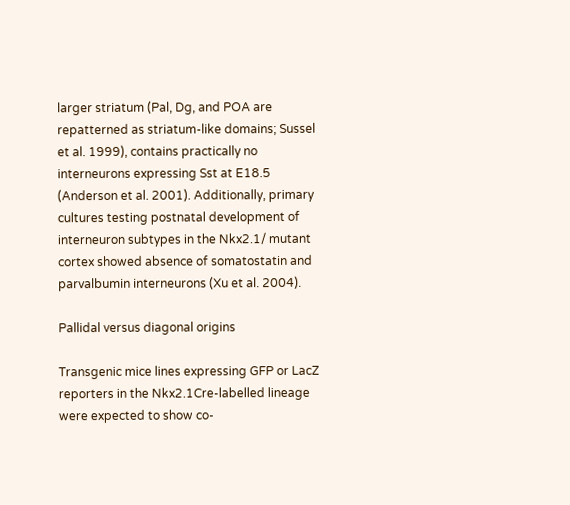larger striatum (Pal, Dg, and POA are repatterned as striatum-like domains; Sussel et al. 1999), contains practically no interneurons expressing Sst at E18.5 (Anderson et al. 2001). Additionally, primary cultures testing postnatal development of interneuron subtypes in the Nkx2.1/ mutant cortex showed absence of somatostatin and parvalbumin interneurons (Xu et al. 2004).

Pallidal versus diagonal origins

Transgenic mice lines expressing GFP or LacZ reporters in the Nkx2.1Cre-labelled lineage were expected to show co-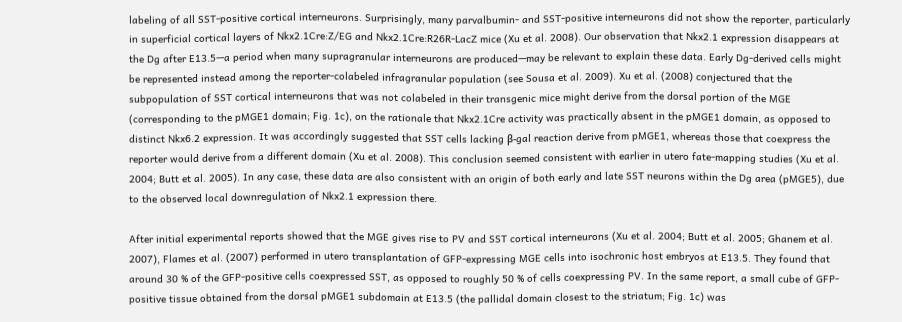labeling of all SST-positive cortical interneurons. Surprisingly, many parvalbumin- and SST-positive interneurons did not show the reporter, particularly in superficial cortical layers of Nkx2.1Cre:Z/EG and Nkx2.1Cre:R26R-LacZ mice (Xu et al. 2008). Our observation that Nkx2.1 expression disappears at the Dg after E13.5—a period when many supragranular interneurons are produced—may be relevant to explain these data. Early Dg-derived cells might be represented instead among the reporter-colabeled infragranular population (see Sousa et al. 2009). Xu et al. (2008) conjectured that the subpopulation of SST cortical interneurons that was not colabeled in their transgenic mice might derive from the dorsal portion of the MGE (corresponding to the pMGE1 domain; Fig. 1c), on the rationale that Nkx2.1Cre activity was practically absent in the pMGE1 domain, as opposed to distinct Nkx6.2 expression. It was accordingly suggested that SST cells lacking β-gal reaction derive from pMGE1, whereas those that coexpress the reporter would derive from a different domain (Xu et al. 2008). This conclusion seemed consistent with earlier in utero fate-mapping studies (Xu et al. 2004; Butt et al. 2005). In any case, these data are also consistent with an origin of both early and late SST neurons within the Dg area (pMGE5), due to the observed local downregulation of Nkx2.1 expression there.

After initial experimental reports showed that the MGE gives rise to PV and SST cortical interneurons (Xu et al. 2004; Butt et al. 2005; Ghanem et al. 2007), Flames et al. (2007) performed in utero transplantation of GFP-expressing MGE cells into isochronic host embryos at E13.5. They found that around 30 % of the GFP-positive cells coexpressed SST, as opposed to roughly 50 % of cells coexpressing PV. In the same report, a small cube of GFP-positive tissue obtained from the dorsal pMGE1 subdomain at E13.5 (the pallidal domain closest to the striatum; Fig. 1c) was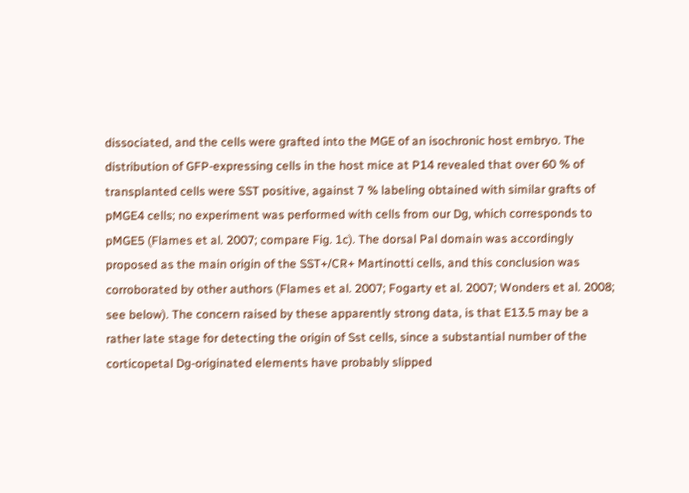dissociated, and the cells were grafted into the MGE of an isochronic host embryo. The distribution of GFP-expressing cells in the host mice at P14 revealed that over 60 % of transplanted cells were SST positive, against 7 % labeling obtained with similar grafts of pMGE4 cells; no experiment was performed with cells from our Dg, which corresponds to pMGE5 (Flames et al. 2007; compare Fig. 1c). The dorsal Pal domain was accordingly proposed as the main origin of the SST+/CR+ Martinotti cells, and this conclusion was corroborated by other authors (Flames et al. 2007; Fogarty et al. 2007; Wonders et al. 2008; see below). The concern raised by these apparently strong data, is that E13.5 may be a rather late stage for detecting the origin of Sst cells, since a substantial number of the corticopetal Dg-originated elements have probably slipped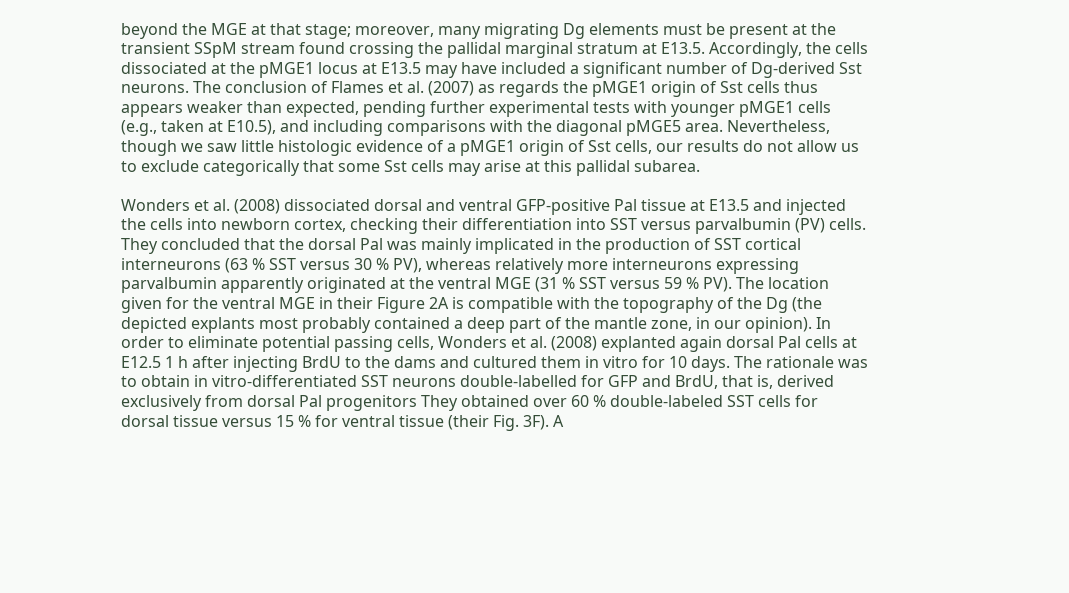beyond the MGE at that stage; moreover, many migrating Dg elements must be present at the transient SSpM stream found crossing the pallidal marginal stratum at E13.5. Accordingly, the cells dissociated at the pMGE1 locus at E13.5 may have included a significant number of Dg-derived Sst neurons. The conclusion of Flames et al. (2007) as regards the pMGE1 origin of Sst cells thus appears weaker than expected, pending further experimental tests with younger pMGE1 cells (e.g., taken at E10.5), and including comparisons with the diagonal pMGE5 area. Nevertheless, though we saw little histologic evidence of a pMGE1 origin of Sst cells, our results do not allow us to exclude categorically that some Sst cells may arise at this pallidal subarea.

Wonders et al. (2008) dissociated dorsal and ventral GFP-positive Pal tissue at E13.5 and injected the cells into newborn cortex, checking their differentiation into SST versus parvalbumin (PV) cells. They concluded that the dorsal Pal was mainly implicated in the production of SST cortical interneurons (63 % SST versus 30 % PV), whereas relatively more interneurons expressing parvalbumin apparently originated at the ventral MGE (31 % SST versus 59 % PV). The location given for the ventral MGE in their Figure 2A is compatible with the topography of the Dg (the depicted explants most probably contained a deep part of the mantle zone, in our opinion). In order to eliminate potential passing cells, Wonders et al. (2008) explanted again dorsal Pal cells at E12.5 1 h after injecting BrdU to the dams and cultured them in vitro for 10 days. The rationale was to obtain in vitro-differentiated SST neurons double-labelled for GFP and BrdU, that is, derived exclusively from dorsal Pal progenitors They obtained over 60 % double-labeled SST cells for dorsal tissue versus 15 % for ventral tissue (their Fig. 3F). A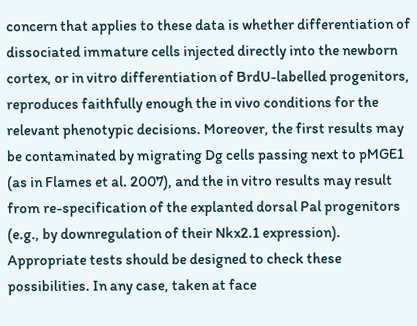concern that applies to these data is whether differentiation of dissociated immature cells injected directly into the newborn cortex, or in vitro differentiation of BrdU-labelled progenitors, reproduces faithfully enough the in vivo conditions for the relevant phenotypic decisions. Moreover, the first results may be contaminated by migrating Dg cells passing next to pMGE1 (as in Flames et al. 2007), and the in vitro results may result from re-specification of the explanted dorsal Pal progenitors (e.g., by downregulation of their Nkx2.1 expression). Appropriate tests should be designed to check these possibilities. In any case, taken at face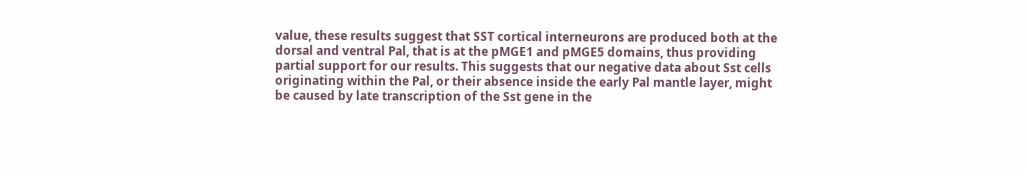value, these results suggest that SST cortical interneurons are produced both at the dorsal and ventral Pal, that is at the pMGE1 and pMGE5 domains, thus providing partial support for our results. This suggests that our negative data about Sst cells originating within the Pal, or their absence inside the early Pal mantle layer, might be caused by late transcription of the Sst gene in the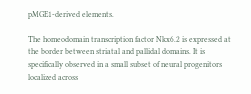pMGE1-derived elements.

The homeodomain transcription factor Nkx6.2 is expressed at the border between striatal and pallidal domains. It is specifically observed in a small subset of neural progenitors localized across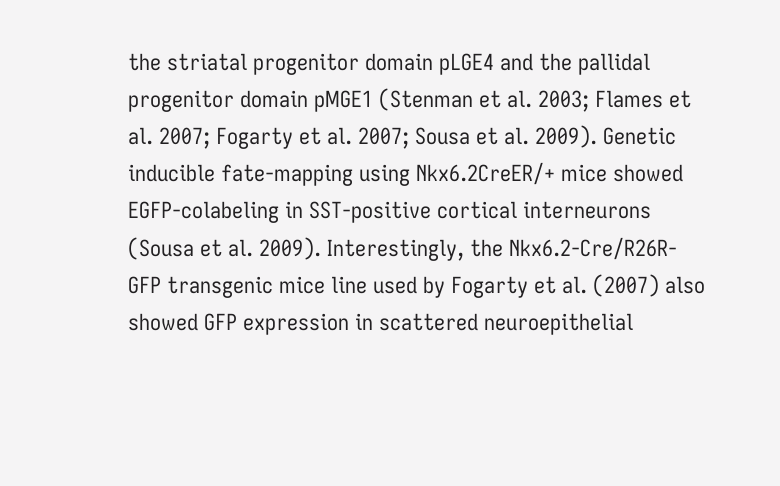the striatal progenitor domain pLGE4 and the pallidal progenitor domain pMGE1 (Stenman et al. 2003; Flames et al. 2007; Fogarty et al. 2007; Sousa et al. 2009). Genetic inducible fate-mapping using Nkx6.2CreER/+ mice showed EGFP-colabeling in SST-positive cortical interneurons (Sousa et al. 2009). Interestingly, the Nkx6.2-Cre/R26R-GFP transgenic mice line used by Fogarty et al. (2007) also showed GFP expression in scattered neuroepithelial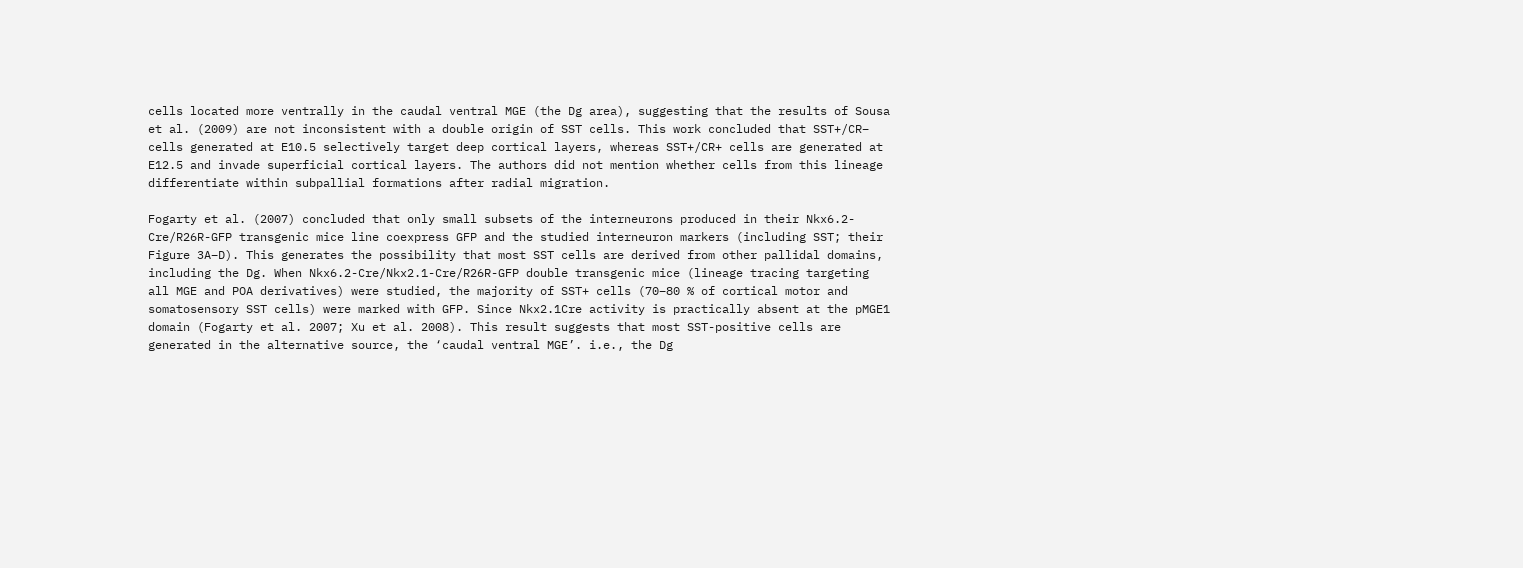cells located more ventrally in the caudal ventral MGE (the Dg area), suggesting that the results of Sousa et al. (2009) are not inconsistent with a double origin of SST cells. This work concluded that SST+/CR− cells generated at E10.5 selectively target deep cortical layers, whereas SST+/CR+ cells are generated at E12.5 and invade superficial cortical layers. The authors did not mention whether cells from this lineage differentiate within subpallial formations after radial migration.

Fogarty et al. (2007) concluded that only small subsets of the interneurons produced in their Nkx6.2-Cre/R26R-GFP transgenic mice line coexpress GFP and the studied interneuron markers (including SST; their Figure 3A–D). This generates the possibility that most SST cells are derived from other pallidal domains, including the Dg. When Nkx6.2-Cre/Nkx2.1-Cre/R26R-GFP double transgenic mice (lineage tracing targeting all MGE and POA derivatives) were studied, the majority of SST+ cells (70–80 % of cortical motor and somatosensory SST cells) were marked with GFP. Since Nkx2.1Cre activity is practically absent at the pMGE1 domain (Fogarty et al. 2007; Xu et al. 2008). This result suggests that most SST-positive cells are generated in the alternative source, the ‘caudal ventral MGE’. i.e., the Dg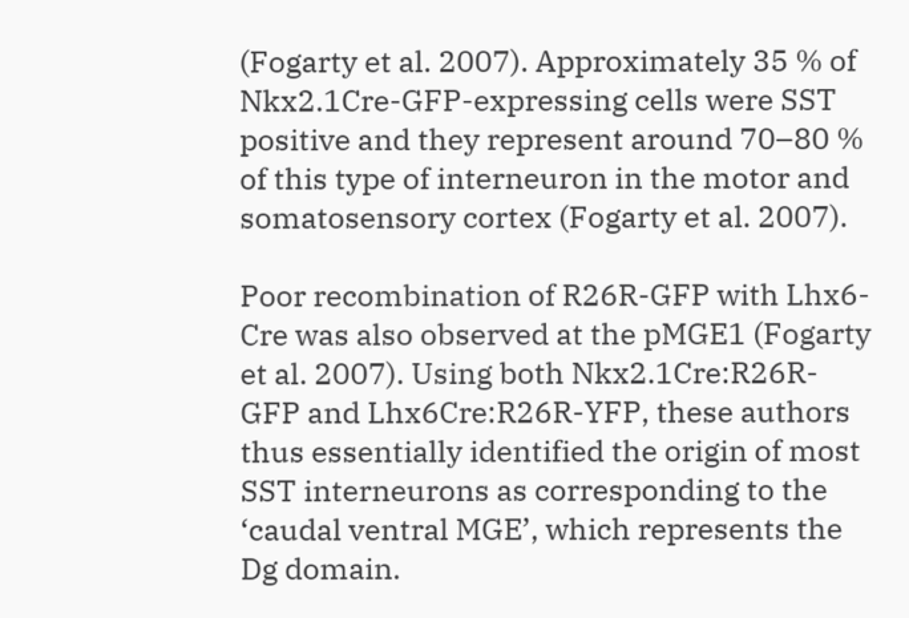(Fogarty et al. 2007). Approximately 35 % of Nkx2.1Cre-GFP-expressing cells were SST positive and they represent around 70–80 % of this type of interneuron in the motor and somatosensory cortex (Fogarty et al. 2007).

Poor recombination of R26R-GFP with Lhx6-Cre was also observed at the pMGE1 (Fogarty et al. 2007). Using both Nkx2.1Cre:R26R-GFP and Lhx6Cre:R26R-YFP, these authors thus essentially identified the origin of most SST interneurons as corresponding to the ‘caudal ventral MGE’, which represents the Dg domain.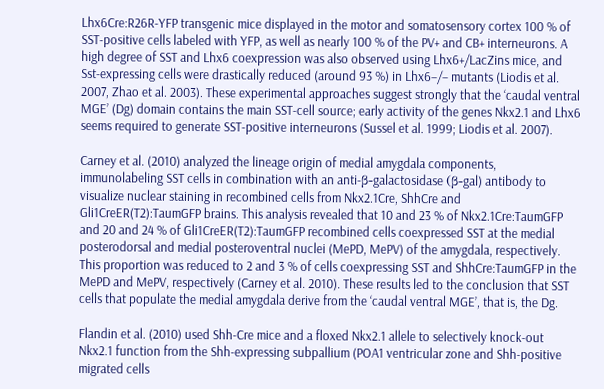Lhx6Cre:R26R-YFP transgenic mice displayed in the motor and somatosensory cortex 100 % of SST-positive cells labeled with YFP, as well as nearly 100 % of the PV+ and CB+ interneurons. A high degree of SST and Lhx6 coexpression was also observed using Lhx6+/LacZins mice, and Sst-expressing cells were drastically reduced (around 93 %) in Lhx6−/− mutants (Liodis et al. 2007, Zhao et al. 2003). These experimental approaches suggest strongly that the ‘caudal ventral MGE’ (Dg) domain contains the main SST-cell source; early activity of the genes Nkx2.1 and Lhx6 seems required to generate SST-positive interneurons (Sussel et al. 1999; Liodis et al. 2007).

Carney et al. (2010) analyzed the lineage origin of medial amygdala components, immunolabeling SST cells in combination with an anti-β-galactosidase (β-gal) antibody to visualize nuclear staining in recombined cells from Nkx2.1Cre, ShhCre and Gli1CreER(T2):TaumGFP brains. This analysis revealed that 10 and 23 % of Nkx2.1Cre:TaumGFP and 20 and 24 % of Gli1CreER(T2):TaumGFP recombined cells coexpressed SST at the medial posterodorsal and medial posteroventral nuclei (MePD, MePV) of the amygdala, respectively. This proportion was reduced to 2 and 3 % of cells coexpressing SST and ShhCre:TaumGFP in the MePD and MePV, respectively (Carney et al. 2010). These results led to the conclusion that SST cells that populate the medial amygdala derive from the ‘caudal ventral MGE’, that is, the Dg.

Flandin et al. (2010) used Shh-Cre mice and a floxed Nkx2.1 allele to selectively knock-out Nkx2.1 function from the Shh-expressing subpallium (POA1 ventricular zone and Shh-positive migrated cells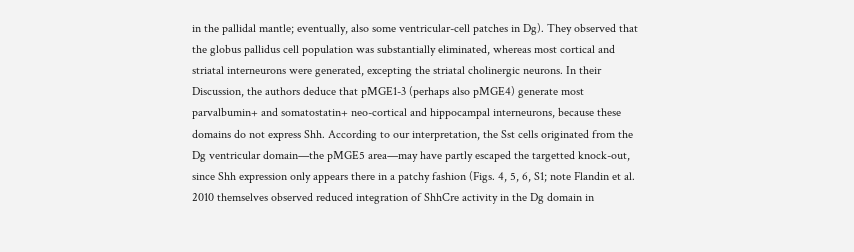in the pallidal mantle; eventually, also some ventricular-cell patches in Dg). They observed that the globus pallidus cell population was substantially eliminated, whereas most cortical and striatal interneurons were generated, excepting the striatal cholinergic neurons. In their Discussion, the authors deduce that pMGE1-3 (perhaps also pMGE4) generate most parvalbumin+ and somatostatin+ neo-cortical and hippocampal interneurons, because these domains do not express Shh. According to our interpretation, the Sst cells originated from the Dg ventricular domain—the pMGE5 area—may have partly escaped the targetted knock-out, since Shh expression only appears there in a patchy fashion (Figs. 4, 5, 6, S1; note Flandin et al. 2010 themselves observed reduced integration of ShhCre activity in the Dg domain in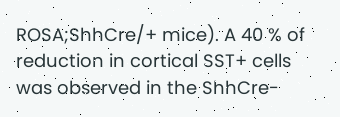ROSA;ShhCre/+ mice). A 40 % of reduction in cortical SST+ cells was observed in the ShhCre-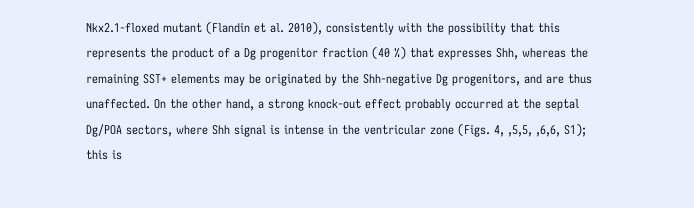Nkx2.1-floxed mutant (Flandin et al. 2010), consistently with the possibility that this represents the product of a Dg progenitor fraction (40 %) that expresses Shh, whereas the remaining SST+ elements may be originated by the Shh-negative Dg progenitors, and are thus unaffected. On the other hand, a strong knock-out effect probably occurred at the septal Dg/POA sectors, where Shh signal is intense in the ventricular zone (Figs. 4, ,5,5, ,6,6, S1); this is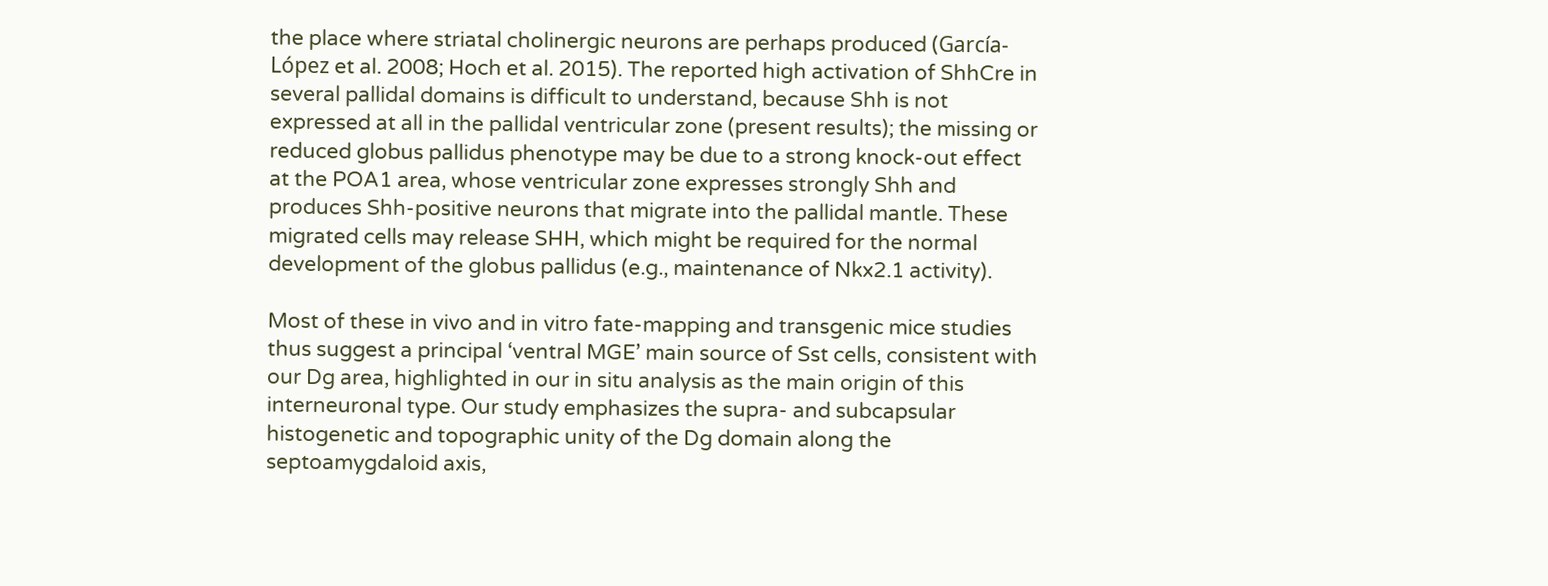the place where striatal cholinergic neurons are perhaps produced (García-López et al. 2008; Hoch et al. 2015). The reported high activation of ShhCre in several pallidal domains is difficult to understand, because Shh is not expressed at all in the pallidal ventricular zone (present results); the missing or reduced globus pallidus phenotype may be due to a strong knock-out effect at the POA1 area, whose ventricular zone expresses strongly Shh and produces Shh-positive neurons that migrate into the pallidal mantle. These migrated cells may release SHH, which might be required for the normal development of the globus pallidus (e.g., maintenance of Nkx2.1 activity).

Most of these in vivo and in vitro fate-mapping and transgenic mice studies thus suggest a principal ‘ventral MGE’ main source of Sst cells, consistent with our Dg area, highlighted in our in situ analysis as the main origin of this interneuronal type. Our study emphasizes the supra- and subcapsular histogenetic and topographic unity of the Dg domain along the septoamygdaloid axis,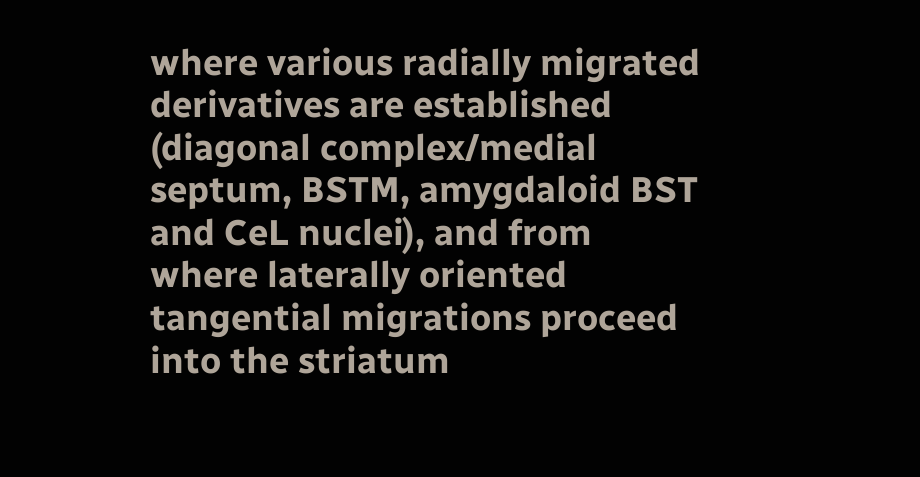where various radially migrated derivatives are established (diagonal complex/medial septum, BSTM, amygdaloid BST and CeL nuclei), and from where laterally oriented tangential migrations proceed into the striatum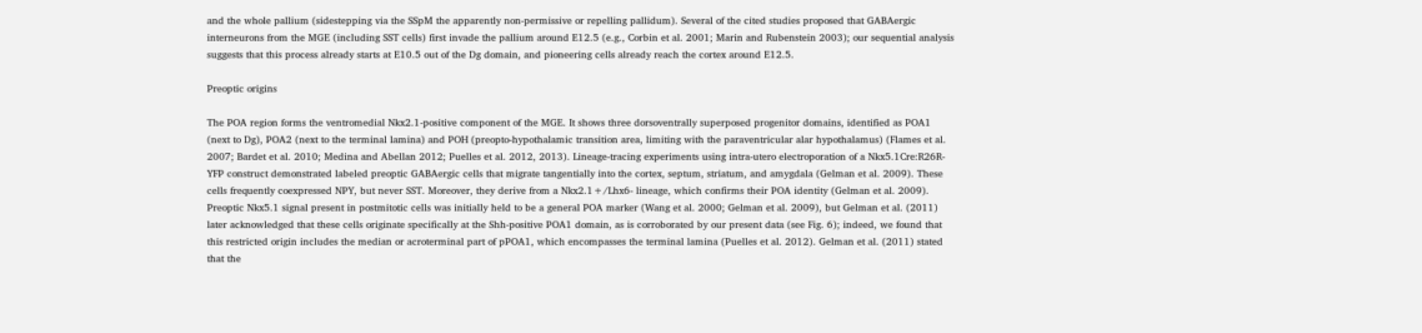and the whole pallium (sidestepping via the SSpM the apparently non-permissive or repelling pallidum). Several of the cited studies proposed that GABAergic interneurons from the MGE (including SST cells) first invade the pallium around E12.5 (e.g., Corbin et al. 2001; Marin and Rubenstein 2003); our sequential analysis suggests that this process already starts at E10.5 out of the Dg domain, and pioneering cells already reach the cortex around E12.5.

Preoptic origins

The POA region forms the ventromedial Nkx2.1-positive component of the MGE. It shows three dorsoventrally superposed progenitor domains, identified as POA1 (next to Dg), POA2 (next to the terminal lamina) and POH (preopto-hypothalamic transition area, limiting with the paraventricular alar hypothalamus) (Flames et al. 2007; Bardet et al. 2010; Medina and Abellan 2012; Puelles et al. 2012, 2013). Lineage-tracing experiments using intra-utero electroporation of a Nkx5.1Cre:R26R-YFP construct demonstrated labeled preoptic GABAergic cells that migrate tangentially into the cortex, septum, striatum, and amygdala (Gelman et al. 2009). These cells frequently coexpressed NPY, but never SST. Moreover, they derive from a Nkx2.1+/Lhx6- lineage, which confirms their POA identity (Gelman et al. 2009). Preoptic Nkx5.1 signal present in postmitotic cells was initially held to be a general POA marker (Wang et al. 2000; Gelman et al. 2009), but Gelman et al. (2011) later acknowledged that these cells originate specifically at the Shh-positive POA1 domain, as is corroborated by our present data (see Fig. 6); indeed, we found that this restricted origin includes the median or acroterminal part of pPOA1, which encompasses the terminal lamina (Puelles et al. 2012). Gelman et al. (2011) stated that the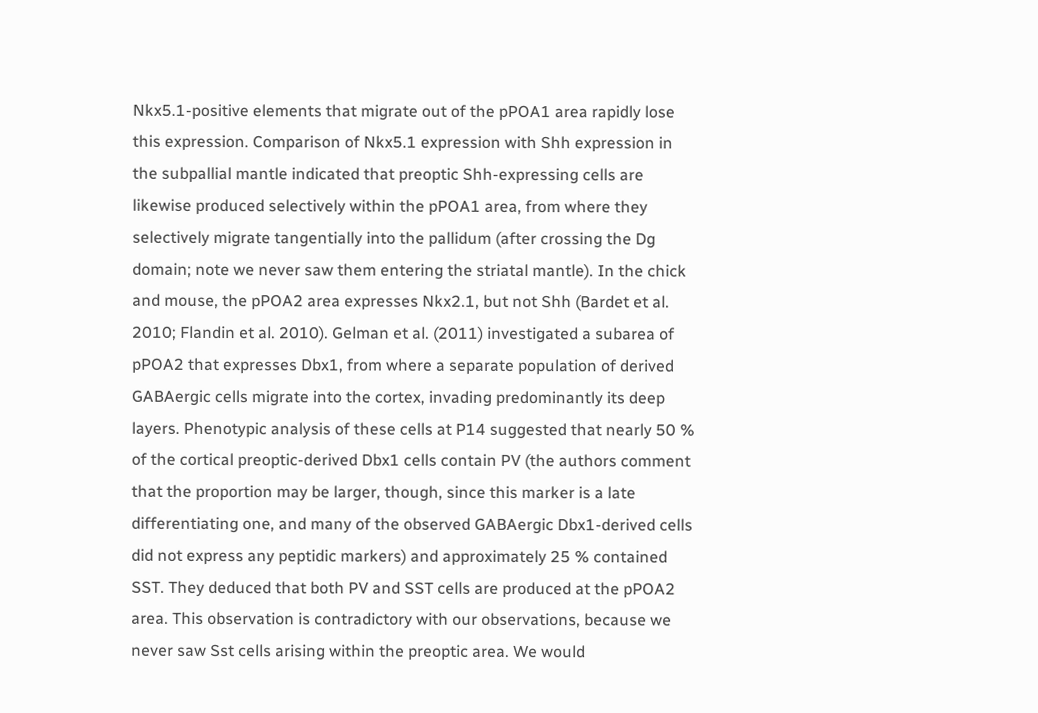Nkx5.1-positive elements that migrate out of the pPOA1 area rapidly lose this expression. Comparison of Nkx5.1 expression with Shh expression in the subpallial mantle indicated that preoptic Shh-expressing cells are likewise produced selectively within the pPOA1 area, from where they selectively migrate tangentially into the pallidum (after crossing the Dg domain; note we never saw them entering the striatal mantle). In the chick and mouse, the pPOA2 area expresses Nkx2.1, but not Shh (Bardet et al. 2010; Flandin et al. 2010). Gelman et al. (2011) investigated a subarea of pPOA2 that expresses Dbx1, from where a separate population of derived GABAergic cells migrate into the cortex, invading predominantly its deep layers. Phenotypic analysis of these cells at P14 suggested that nearly 50 % of the cortical preoptic-derived Dbx1 cells contain PV (the authors comment that the proportion may be larger, though, since this marker is a late differentiating one, and many of the observed GABAergic Dbx1-derived cells did not express any peptidic markers) and approximately 25 % contained SST. They deduced that both PV and SST cells are produced at the pPOA2 area. This observation is contradictory with our observations, because we never saw Sst cells arising within the preoptic area. We would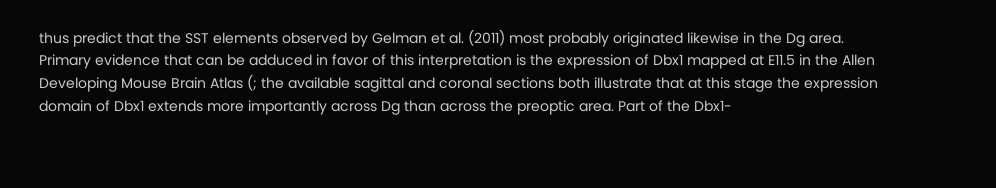thus predict that the SST elements observed by Gelman et al. (2011) most probably originated likewise in the Dg area. Primary evidence that can be adduced in favor of this interpretation is the expression of Dbx1 mapped at E11.5 in the Allen Developing Mouse Brain Atlas (; the available sagittal and coronal sections both illustrate that at this stage the expression domain of Dbx1 extends more importantly across Dg than across the preoptic area. Part of the Dbx1-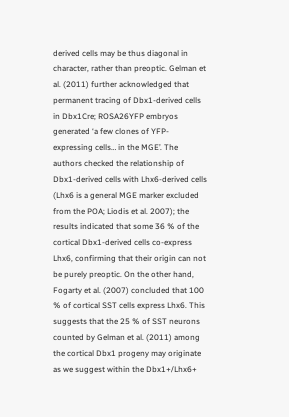derived cells may be thus diagonal in character, rather than preoptic. Gelman et al. (2011) further acknowledged that permanent tracing of Dbx1-derived cells in Dbx1Cre; ROSA26YFP embryos generated ‘a few clones of YFP-expressing cells… in the MGE’. The authors checked the relationship of Dbx1-derived cells with Lhx6-derived cells (Lhx6 is a general MGE marker excluded from the POA; Liodis et al. 2007); the results indicated that some 36 % of the cortical Dbx1-derived cells co-express Lhx6, confirming that their origin can not be purely preoptic. On the other hand, Fogarty et al. (2007) concluded that 100 % of cortical SST cells express Lhx6. This suggests that the 25 % of SST neurons counted by Gelman et al. (2011) among the cortical Dbx1 progeny may originate as we suggest within the Dbx1+/Lhx6+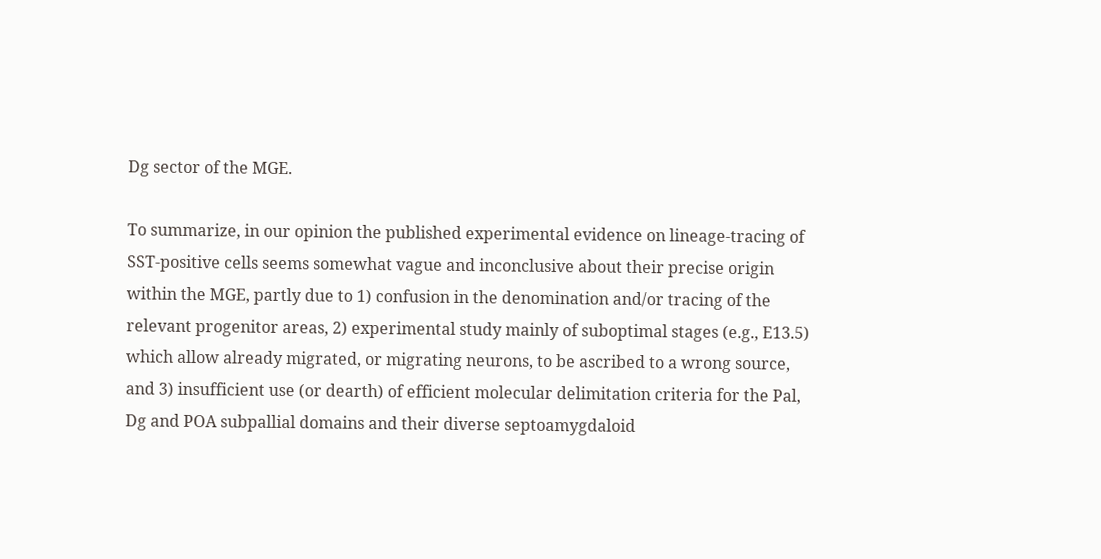Dg sector of the MGE.

To summarize, in our opinion the published experimental evidence on lineage-tracing of SST-positive cells seems somewhat vague and inconclusive about their precise origin within the MGE, partly due to 1) confusion in the denomination and/or tracing of the relevant progenitor areas, 2) experimental study mainly of suboptimal stages (e.g., E13.5) which allow already migrated, or migrating neurons, to be ascribed to a wrong source, and 3) insufficient use (or dearth) of efficient molecular delimitation criteria for the Pal, Dg and POA subpallial domains and their diverse septoamygdaloid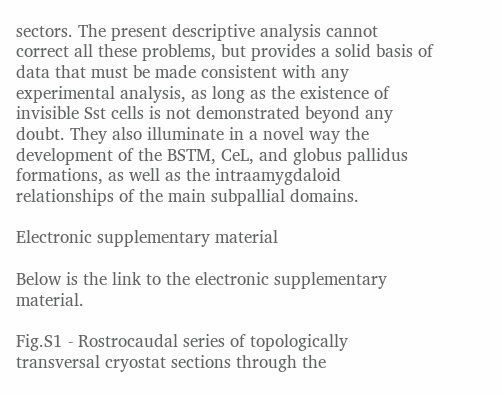sectors. The present descriptive analysis cannot correct all these problems, but provides a solid basis of data that must be made consistent with any experimental analysis, as long as the existence of invisible Sst cells is not demonstrated beyond any doubt. They also illuminate in a novel way the development of the BSTM, CeL, and globus pallidus formations, as well as the intraamygdaloid relationships of the main subpallial domains.

Electronic supplementary material

Below is the link to the electronic supplementary material.

Fig.S1 - Rostrocaudal series of topologically transversal cryostat sections through the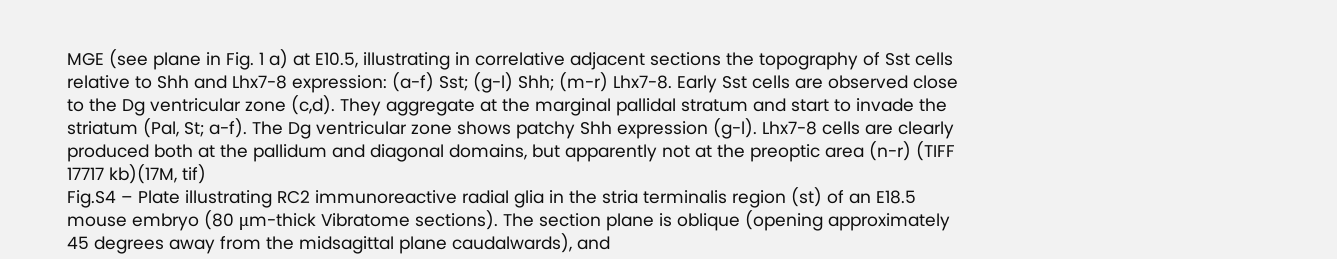MGE (see plane in Fig. 1 a) at E10.5, illustrating in correlative adjacent sections the topography of Sst cells relative to Shh and Lhx7-8 expression: (a-f) Sst; (g-l) Shh; (m-r) Lhx7-8. Early Sst cells are observed close to the Dg ventricular zone (c,d). They aggregate at the marginal pallidal stratum and start to invade the striatum (Pal, St; a-f). The Dg ventricular zone shows patchy Shh expression (g-l). Lhx7-8 cells are clearly produced both at the pallidum and diagonal domains, but apparently not at the preoptic area (n-r) (TIFF 17717 kb)(17M, tif)
Fig.S4 – Plate illustrating RC2 immunoreactive radial glia in the stria terminalis region (st) of an E18.5 mouse embryo (80 μm-thick Vibratome sections). The section plane is oblique (opening approximately 45 degrees away from the midsagittal plane caudalwards), and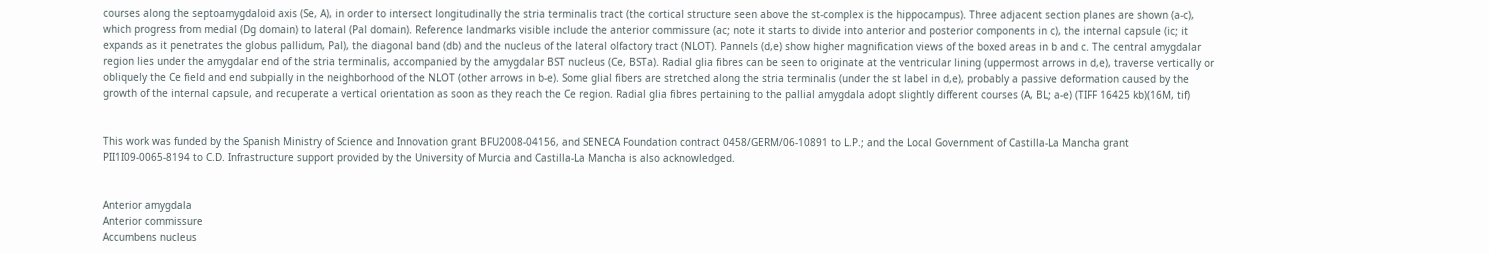courses along the septoamygdaloid axis (Se, A), in order to intersect longitudinally the stria terminalis tract (the cortical structure seen above the st-complex is the hippocampus). Three adjacent section planes are shown (a-c), which progress from medial (Dg domain) to lateral (Pal domain). Reference landmarks visible include the anterior commissure (ac; note it starts to divide into anterior and posterior components in c), the internal capsule (ic; it expands as it penetrates the globus pallidum, Pal), the diagonal band (db) and the nucleus of the lateral olfactory tract (NLOT). Pannels (d,e) show higher magnification views of the boxed areas in b and c. The central amygdalar region lies under the amygdalar end of the stria terminalis, accompanied by the amygdalar BST nucleus (Ce, BSTa). Radial glia fibres can be seen to originate at the ventricular lining (uppermost arrows in d,e), traverse vertically or obliquely the Ce field and end subpially in the neighborhood of the NLOT (other arrows in b-e). Some glial fibers are stretched along the stria terminalis (under the st label in d,e), probably a passive deformation caused by the growth of the internal capsule, and recuperate a vertical orientation as soon as they reach the Ce region. Radial glia fibres pertaining to the pallial amygdala adopt slightly different courses (A, BL; a-e) (TIFF 16425 kb)(16M, tif)


This work was funded by the Spanish Ministry of Science and Innovation grant BFU2008-04156, and SENECA Foundation contract 0458/GERM/06-10891 to L.P.; and the Local Government of Castilla-La Mancha grant PII1I09-0065-8194 to C.D. Infrastructure support provided by the University of Murcia and Castilla-La Mancha is also acknowledged.


Anterior amygdala
Anterior commissure
Accumbens nucleus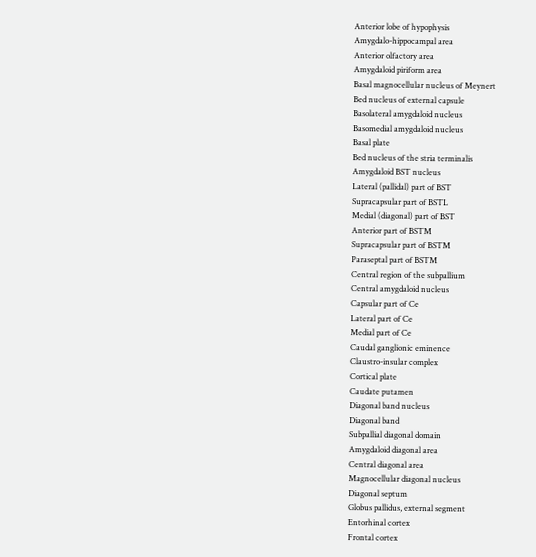Anterior lobe of hypophysis
Amygdalo-hippocampal area
Anterior olfactory area
Amygdaloid piriform area
Basal magnocellular nucleus of Meynert
Bed nucleus of external capsule
Basolateral amygdaloid nucleus
Basomedial amygdaloid nucleus
Basal plate
Bed nucleus of the stria terminalis
Amygdaloid BST nucleus
Lateral (pallidal) part of BST
Supracapsular part of BSTL
Medial (diagonal) part of BST
Anterior part of BSTM
Supracapsular part of BSTM
Paraseptal part of BSTM
Central region of the subpallium
Central amygdaloid nucleus
Capsular part of Ce
Lateral part of Ce
Medial part of Ce
Caudal ganglionic eminence
Claustro-insular complex
Cortical plate
Caudate putamen
Diagonal band nucleus
Diagonal band
Subpallial diagonal domain
Amygdaloid diagonal area
Central diagonal area
Magnocellular diagonal nucleus
Diagonal septum
Globus pallidus, external segment
Entorhinal cortex
Frontal cortex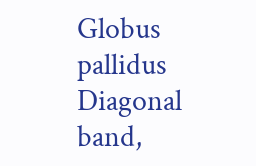Globus pallidus
Diagonal band,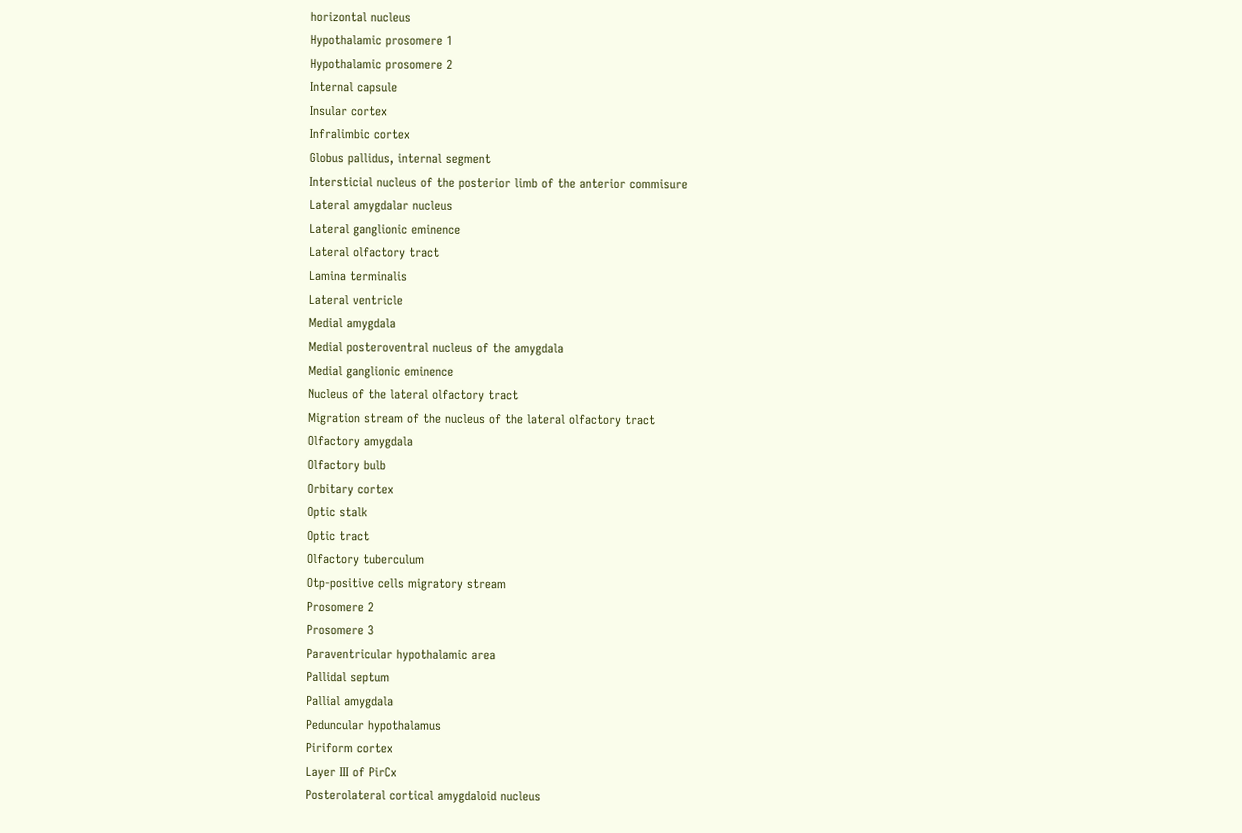horizontal nucleus
Hypothalamic prosomere 1
Hypothalamic prosomere 2
Internal capsule
Insular cortex
Infralimbic cortex
Globus pallidus, internal segment
Intersticial nucleus of the posterior limb of the anterior commisure
Lateral amygdalar nucleus
Lateral ganglionic eminence
Lateral olfactory tract
Lamina terminalis
Lateral ventricle
Medial amygdala
Medial posteroventral nucleus of the amygdala
Medial ganglionic eminence
Nucleus of the lateral olfactory tract
Migration stream of the nucleus of the lateral olfactory tract
Olfactory amygdala
Olfactory bulb
Orbitary cortex
Optic stalk
Optic tract
Olfactory tuberculum
Otp-positive cells migratory stream
Prosomere 2
Prosomere 3
Paraventricular hypothalamic area
Pallidal septum
Pallial amygdala
Peduncular hypothalamus
Piriform cortex
Layer III of PirCx
Posterolateral cortical amygdaloid nucleus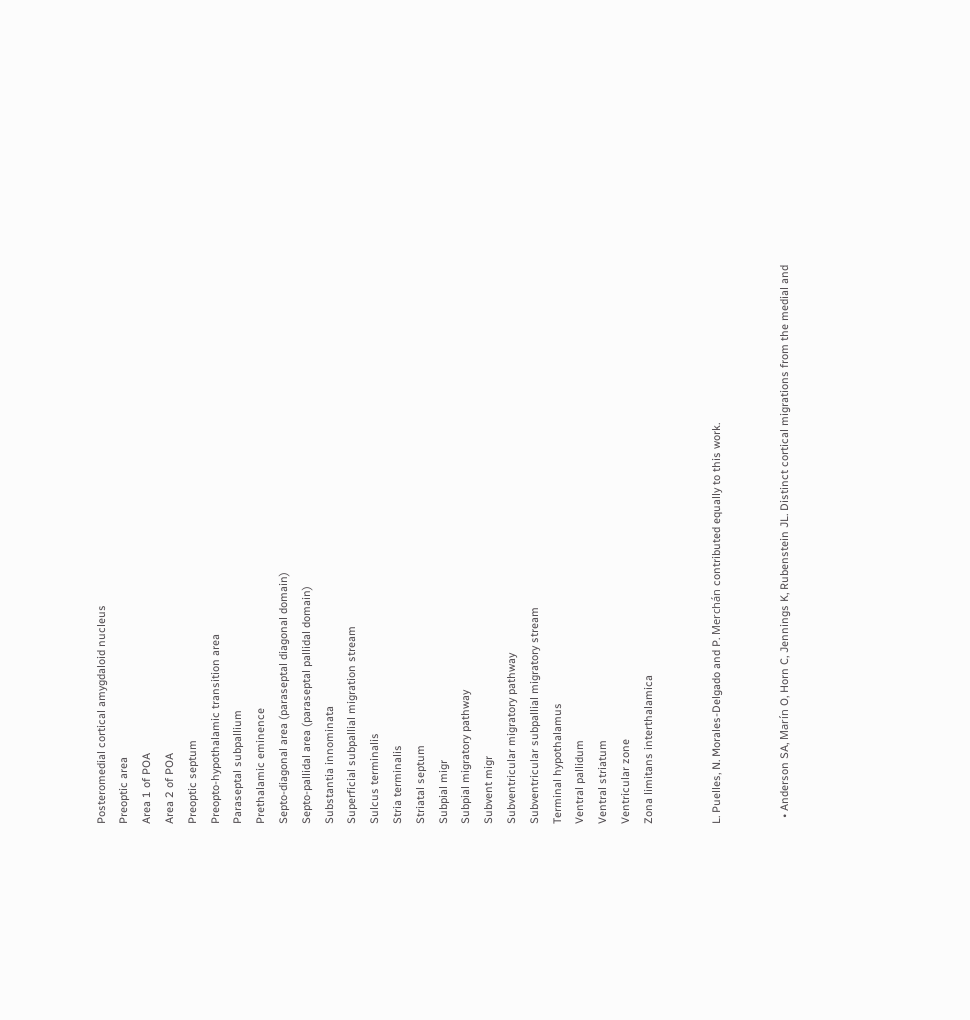Posteromedial cortical amygdaloid nucleus
Preoptic area
Area 1 of POA
Area 2 of POA
Preoptic septum
Preopto-hypothalamic transition area
Paraseptal subpallium
Prethalamic eminence
Septo-diagonal area (paraseptal diagonal domain)
Septo-pallidal area (paraseptal pallidal domain)
Substantia innominata
Superficial subpallial migration stream
Sulcus terminalis
Stria terminalis
Striatal septum
Subpial migr
Subpial migratory pathway
Subvent migr
Subventricular migratory pathway
Subventricular subpallial migratory stream
Terminal hypothalamus
Ventral pallidum
Ventral striatum
Ventricular zone
Zona limitans interthalamica


L. Puelles, N. Morales-Delgado and P. Merchán contributed equally to this work.


  • Anderson SA, Marín O, Horn C, Jennings K, Rubenstein JL. Distinct cortical migrations from the medial and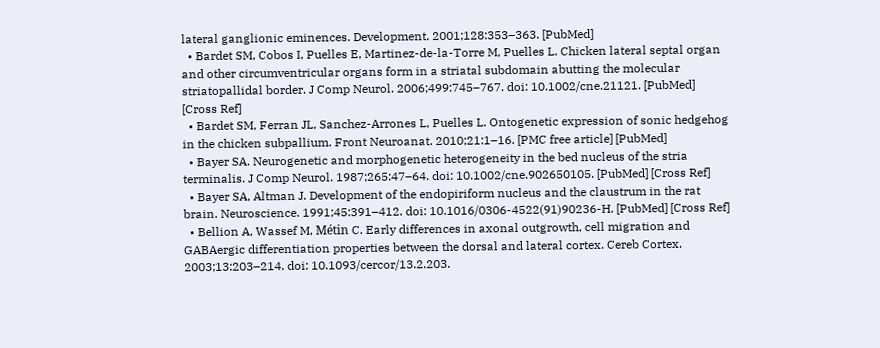lateral ganglionic eminences. Development. 2001;128:353–363. [PubMed]
  • Bardet SM, Cobos I, Puelles E, Martinez-de-la-Torre M, Puelles L. Chicken lateral septal organ and other circumventricular organs form in a striatal subdomain abutting the molecular striatopallidal border. J Comp Neurol. 2006;499:745–767. doi: 10.1002/cne.21121. [PubMed] [Cross Ref]
  • Bardet SM, Ferran JL, Sanchez-Arrones L, Puelles L. Ontogenetic expression of sonic hedgehog in the chicken subpallium. Front Neuroanat. 2010;21:1–16. [PMC free article] [PubMed]
  • Bayer SA. Neurogenetic and morphogenetic heterogeneity in the bed nucleus of the stria terminalis. J Comp Neurol. 1987;265:47–64. doi: 10.1002/cne.902650105. [PubMed] [Cross Ref]
  • Bayer SA, Altman J. Development of the endopiriform nucleus and the claustrum in the rat brain. Neuroscience. 1991;45:391–412. doi: 10.1016/0306-4522(91)90236-H. [PubMed] [Cross Ref]
  • Bellion A, Wassef M, Métin C. Early differences in axonal outgrowth, cell migration and GABAergic differentiation properties between the dorsal and lateral cortex. Cereb Cortex. 2003;13:203–214. doi: 10.1093/cercor/13.2.203.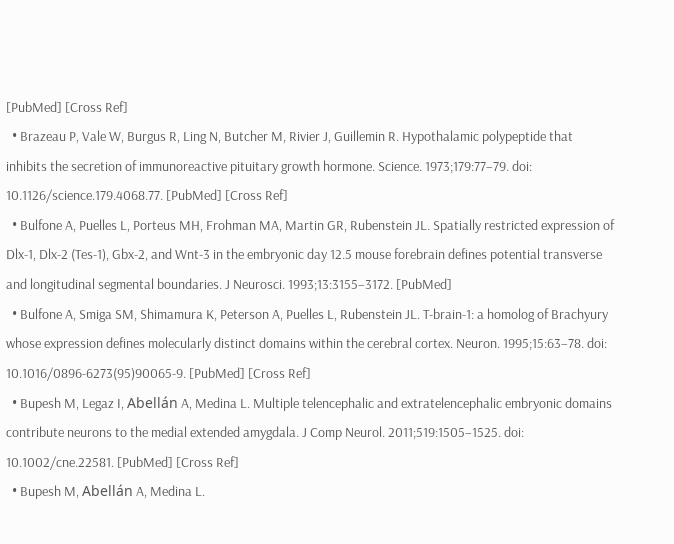[PubMed] [Cross Ref]
  • Brazeau P, Vale W, Burgus R, Ling N, Butcher M, Rivier J, Guillemin R. Hypothalamic polypeptide that inhibits the secretion of immunoreactive pituitary growth hormone. Science. 1973;179:77–79. doi: 10.1126/science.179.4068.77. [PubMed] [Cross Ref]
  • Bulfone A, Puelles L, Porteus MH, Frohman MA, Martin GR, Rubenstein JL. Spatially restricted expression of Dlx-1, Dlx-2 (Tes-1), Gbx-2, and Wnt-3 in the embryonic day 12.5 mouse forebrain defines potential transverse and longitudinal segmental boundaries. J Neurosci. 1993;13:3155–3172. [PubMed]
  • Bulfone A, Smiga SM, Shimamura K, Peterson A, Puelles L, Rubenstein JL. T-brain-1: a homolog of Brachyury whose expression defines molecularly distinct domains within the cerebral cortex. Neuron. 1995;15:63–78. doi: 10.1016/0896-6273(95)90065-9. [PubMed] [Cross Ref]
  • Bupesh M, Legaz I, Abellán A, Medina L. Multiple telencephalic and extratelencephalic embryonic domains contribute neurons to the medial extended amygdala. J Comp Neurol. 2011;519:1505–1525. doi: 10.1002/cne.22581. [PubMed] [Cross Ref]
  • Bupesh M, Abellán A, Medina L.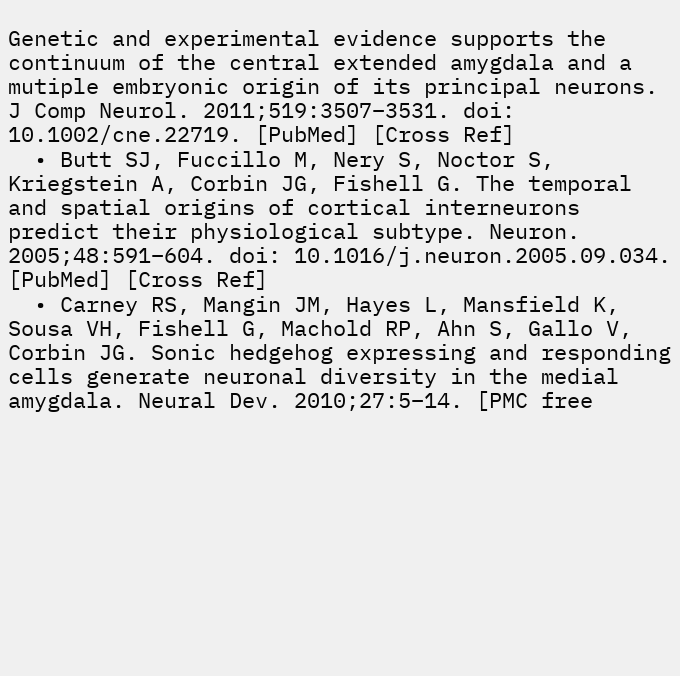Genetic and experimental evidence supports the continuum of the central extended amygdala and a mutiple embryonic origin of its principal neurons. J Comp Neurol. 2011;519:3507–3531. doi: 10.1002/cne.22719. [PubMed] [Cross Ref]
  • Butt SJ, Fuccillo M, Nery S, Noctor S, Kriegstein A, Corbin JG, Fishell G. The temporal and spatial origins of cortical interneurons predict their physiological subtype. Neuron. 2005;48:591–604. doi: 10.1016/j.neuron.2005.09.034. [PubMed] [Cross Ref]
  • Carney RS, Mangin JM, Hayes L, Mansfield K, Sousa VH, Fishell G, Machold RP, Ahn S, Gallo V, Corbin JG. Sonic hedgehog expressing and responding cells generate neuronal diversity in the medial amygdala. Neural Dev. 2010;27:5–14. [PMC free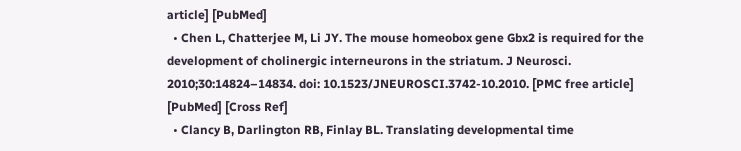article] [PubMed]
  • Chen L, Chatterjee M, Li JY. The mouse homeobox gene Gbx2 is required for the development of cholinergic interneurons in the striatum. J Neurosci. 2010;30:14824–14834. doi: 10.1523/JNEUROSCI.3742-10.2010. [PMC free article] [PubMed] [Cross Ref]
  • Clancy B, Darlington RB, Finlay BL. Translating developmental time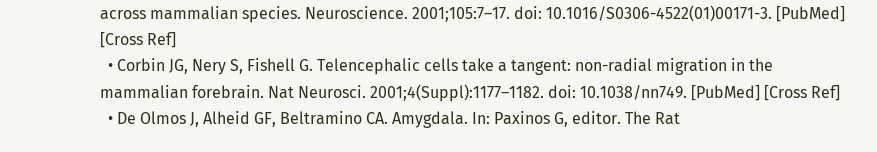across mammalian species. Neuroscience. 2001;105:7–17. doi: 10.1016/S0306-4522(01)00171-3. [PubMed] [Cross Ref]
  • Corbin JG, Nery S, Fishell G. Telencephalic cells take a tangent: non-radial migration in the mammalian forebrain. Nat Neurosci. 2001;4(Suppl):1177–1182. doi: 10.1038/nn749. [PubMed] [Cross Ref]
  • De Olmos J, Alheid GF, Beltramino CA. Amygdala. In: Paxinos G, editor. The Rat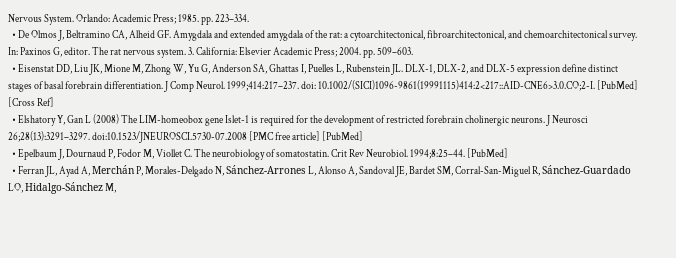Nervous System. Orlando: Academic Press; 1985. pp. 223–334.
  • De Olmos J, Beltramino CA, Alheid GF. Amygdala and extended amygdala of the rat: a cytoarchitectonical, fibroarchitectonical, and chemoarchitectonical survey. In: Paxinos G, editor. The rat nervous system. 3. California: Elsevier Academic Press; 2004. pp. 509–603.
  • Eisenstat DD, Liu JK, Mione M, Zhong W, Yu G, Anderson SA, Ghattas I, Puelles L, Rubenstein JL. DLX-1, DLX-2, and DLX-5 expression define distinct stages of basal forebrain differentiation. J Comp Neurol. 1999;414:217–237. doi: 10.1002/(SICI)1096-9861(19991115)414:2<217::AID-CNE6>3.0.CO;2-I. [PubMed] [Cross Ref]
  • Elshatory Y, Gan L (2008) The LIM-homeobox gene Islet-1 is required for the development of restricted forebrain cholinergic neurons. J Neurosci 26;28(13):3291–3297. doi:10.1523/JNEUROSCI.5730-07.2008 [PMC free article] [PubMed]
  • Epelbaum J, Dournaud P, Fodor M, Viollet C. The neurobiology of somatostatin. Crit Rev Neurobiol. 1994;8:25–44. [PubMed]
  • Ferran JL, Ayad A, Merchán P, Morales-Delgado N, Sánchez-Arrones L, Alonso A, Sandoval JE, Bardet SM, Corral-San-Miguel R, Sánchez-Guardado LO, Hidalgo-Sánchez M,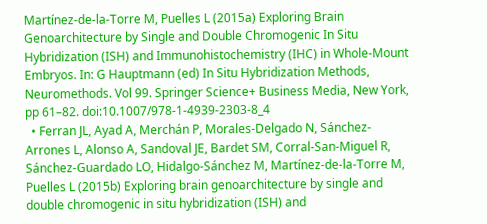Martínez-de-la-Torre M, Puelles L (2015a) Exploring Brain Genoarchitecture by Single and Double Chromogenic In Situ Hybridization (ISH) and Immunohistochemistry (IHC) in Whole-Mount Embryos. In: G Hauptmann (ed) In Situ Hybridization Methods, Neuromethods. Vol 99. Springer Science+ Business Media, New York, pp 61–82. doi:10.1007/978-1-4939-2303-8_4
  • Ferran JL, Ayad A, Merchán P, Morales-Delgado N, Sánchez-Arrones L, Alonso A, Sandoval JE, Bardet SM, Corral-San-Miguel R, Sánchez-Guardado LO, Hidalgo-Sánchez M, Martínez-de-la-Torre M, Puelles L (2015b) Exploring brain genoarchitecture by single and double chromogenic in situ hybridization (ISH) and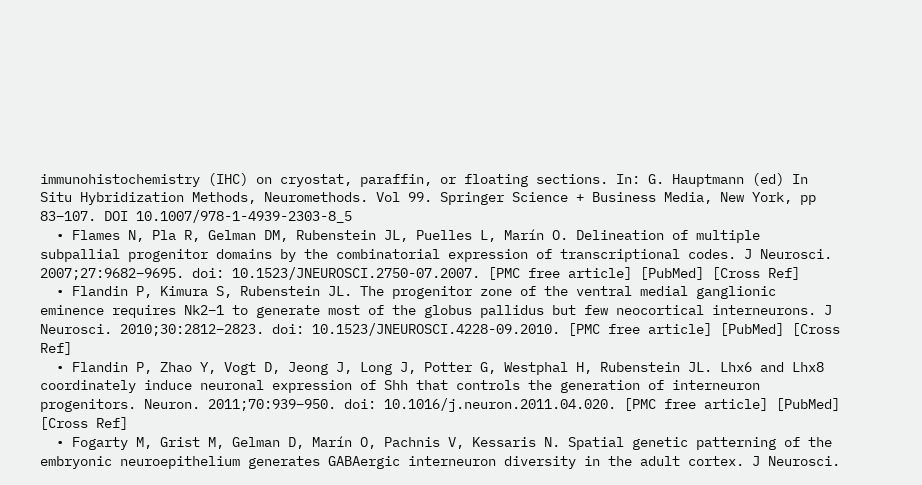immunohistochemistry (IHC) on cryostat, paraffin, or floating sections. In: G. Hauptmann (ed) In Situ Hybridization Methods, Neuromethods. Vol 99. Springer Science + Business Media, New York, pp 83–107. DOI 10.1007/978-1-4939-2303-8_5
  • Flames N, Pla R, Gelman DM, Rubenstein JL, Puelles L, Marín O. Delineation of multiple subpallial progenitor domains by the combinatorial expression of transcriptional codes. J Neurosci. 2007;27:9682–9695. doi: 10.1523/JNEUROSCI.2750-07.2007. [PMC free article] [PubMed] [Cross Ref]
  • Flandin P, Kimura S, Rubenstein JL. The progenitor zone of the ventral medial ganglionic eminence requires Nk2–1 to generate most of the globus pallidus but few neocortical interneurons. J Neurosci. 2010;30:2812–2823. doi: 10.1523/JNEUROSCI.4228-09.2010. [PMC free article] [PubMed] [Cross Ref]
  • Flandin P, Zhao Y, Vogt D, Jeong J, Long J, Potter G, Westphal H, Rubenstein JL. Lhx6 and Lhx8 coordinately induce neuronal expression of Shh that controls the generation of interneuron progenitors. Neuron. 2011;70:939–950. doi: 10.1016/j.neuron.2011.04.020. [PMC free article] [PubMed] [Cross Ref]
  • Fogarty M, Grist M, Gelman D, Marín O, Pachnis V, Kessaris N. Spatial genetic patterning of the embryonic neuroepithelium generates GABAergic interneuron diversity in the adult cortex. J Neurosci.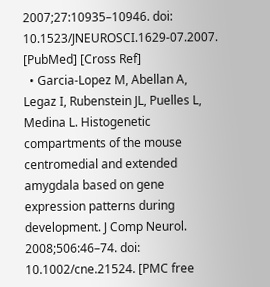2007;27:10935–10946. doi: 10.1523/JNEUROSCI.1629-07.2007. [PubMed] [Cross Ref]
  • Garcia-Lopez M, Abellan A, Legaz I, Rubenstein JL, Puelles L, Medina L. Histogenetic compartments of the mouse centromedial and extended amygdala based on gene expression patterns during development. J Comp Neurol. 2008;506:46–74. doi: 10.1002/cne.21524. [PMC free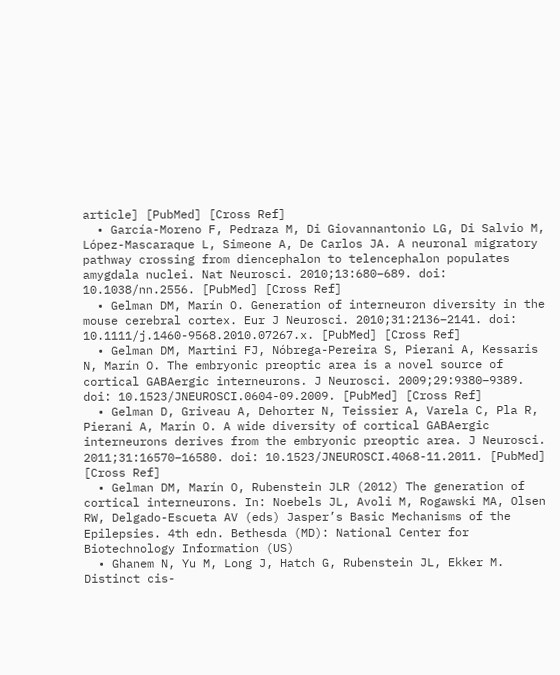article] [PubMed] [Cross Ref]
  • García-Moreno F, Pedraza M, Di Giovannantonio LG, Di Salvio M, López-Mascaraque L, Simeone A, De Carlos JA. A neuronal migratory pathway crossing from diencephalon to telencephalon populates amygdala nuclei. Nat Neurosci. 2010;13:680–689. doi: 10.1038/nn.2556. [PubMed] [Cross Ref]
  • Gelman DM, Marín O. Generation of interneuron diversity in the mouse cerebral cortex. Eur J Neurosci. 2010;31:2136–2141. doi: 10.1111/j.1460-9568.2010.07267.x. [PubMed] [Cross Ref]
  • Gelman DM, Martini FJ, Nóbrega-Pereira S, Pierani A, Kessaris N, Marín O. The embryonic preoptic area is a novel source of cortical GABAergic interneurons. J Neurosci. 2009;29:9380–9389. doi: 10.1523/JNEUROSCI.0604-09.2009. [PubMed] [Cross Ref]
  • Gelman D, Griveau A, Dehorter N, Teissier A, Varela C, Pla R, Pierani A, Marín O. A wide diversity of cortical GABAergic interneurons derives from the embryonic preoptic area. J Neurosci. 2011;31:16570–16580. doi: 10.1523/JNEUROSCI.4068-11.2011. [PubMed] [Cross Ref]
  • Gelman DM, Marín O, Rubenstein JLR (2012) The generation of cortical interneurons. In: Noebels JL, Avoli M, Rogawski MA, Olsen RW, Delgado-Escueta AV (eds) Jasper’s Basic Mechanisms of the Epilepsies. 4th edn. Bethesda (MD): National Center for Biotechnology Information (US)
  • Ghanem N, Yu M, Long J, Hatch G, Rubenstein JL, Ekker M. Distinct cis-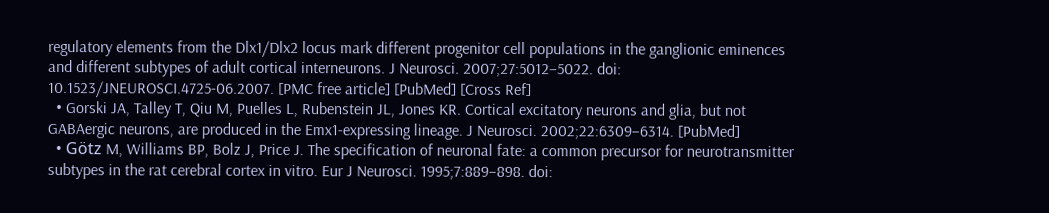regulatory elements from the Dlx1/Dlx2 locus mark different progenitor cell populations in the ganglionic eminences and different subtypes of adult cortical interneurons. J Neurosci. 2007;27:5012–5022. doi: 10.1523/JNEUROSCI.4725-06.2007. [PMC free article] [PubMed] [Cross Ref]
  • Gorski JA, Talley T, Qiu M, Puelles L, Rubenstein JL, Jones KR. Cortical excitatory neurons and glia, but not GABAergic neurons, are produced in the Emx1-expressing lineage. J Neurosci. 2002;22:6309–6314. [PubMed]
  • Götz M, Williams BP, Bolz J, Price J. The specification of neuronal fate: a common precursor for neurotransmitter subtypes in the rat cerebral cortex in vitro. Eur J Neurosci. 1995;7:889–898. doi: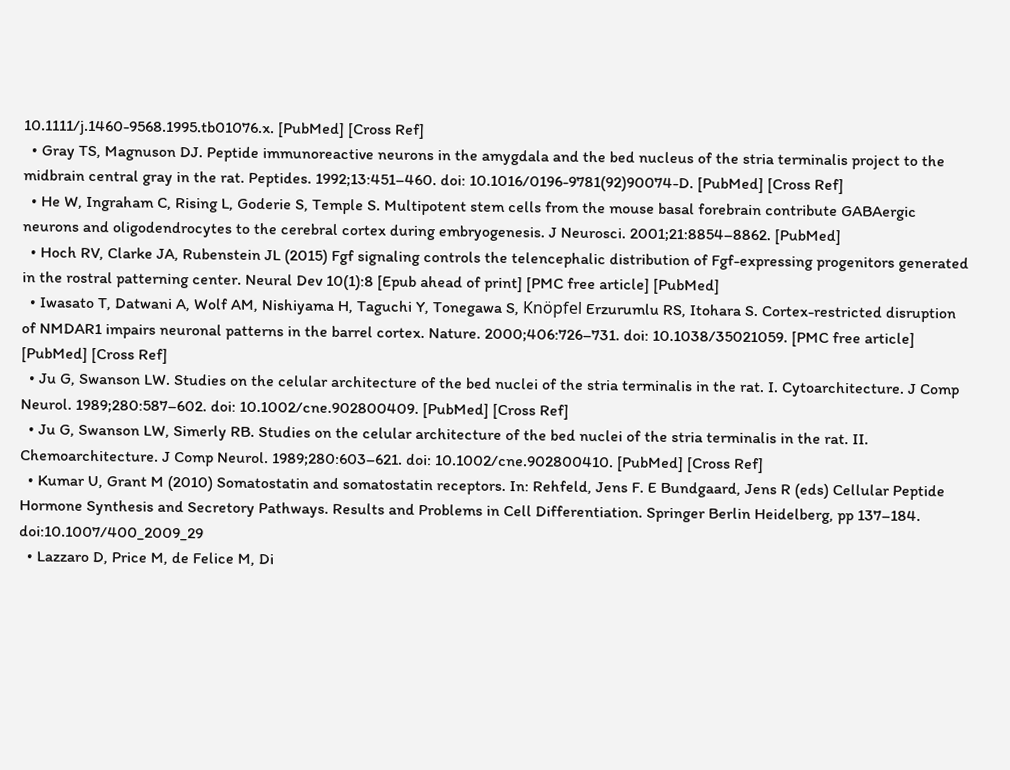10.1111/j.1460-9568.1995.tb01076.x. [PubMed] [Cross Ref]
  • Gray TS, Magnuson DJ. Peptide immunoreactive neurons in the amygdala and the bed nucleus of the stria terminalis project to the midbrain central gray in the rat. Peptides. 1992;13:451–460. doi: 10.1016/0196-9781(92)90074-D. [PubMed] [Cross Ref]
  • He W, Ingraham C, Rising L, Goderie S, Temple S. Multipotent stem cells from the mouse basal forebrain contribute GABAergic neurons and oligodendrocytes to the cerebral cortex during embryogenesis. J Neurosci. 2001;21:8854–8862. [PubMed]
  • Hoch RV, Clarke JA, Rubenstein JL (2015) Fgf signaling controls the telencephalic distribution of Fgf-expressing progenitors generated in the rostral patterning center. Neural Dev 10(1):8 [Epub ahead of print] [PMC free article] [PubMed]
  • Iwasato T, Datwani A, Wolf AM, Nishiyama H, Taguchi Y, Tonegawa S, Knöpfel Erzurumlu RS, Itohara S. Cortex-restricted disruption of NMDAR1 impairs neuronal patterns in the barrel cortex. Nature. 2000;406:726–731. doi: 10.1038/35021059. [PMC free article] [PubMed] [Cross Ref]
  • Ju G, Swanson LW. Studies on the celular architecture of the bed nuclei of the stria terminalis in the rat. I. Cytoarchitecture. J Comp Neurol. 1989;280:587–602. doi: 10.1002/cne.902800409. [PubMed] [Cross Ref]
  • Ju G, Swanson LW, Simerly RB. Studies on the celular architecture of the bed nuclei of the stria terminalis in the rat. II. Chemoarchitecture. J Comp Neurol. 1989;280:603–621. doi: 10.1002/cne.902800410. [PubMed] [Cross Ref]
  • Kumar U, Grant M (2010) Somatostatin and somatostatin receptors. In: Rehfeld, Jens F. E Bundgaard, Jens R (eds) Cellular Peptide Hormone Synthesis and Secretory Pathways. Results and Problems in Cell Differentiation. Springer Berlin Heidelberg, pp 137–184. doi:10.1007/400_2009_29
  • Lazzaro D, Price M, de Felice M, Di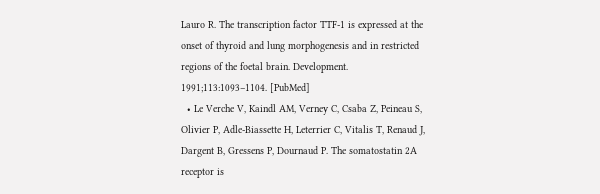Lauro R. The transcription factor TTF-1 is expressed at the onset of thyroid and lung morphogenesis and in restricted regions of the foetal brain. Development. 1991;113:1093–1104. [PubMed]
  • Le Verche V, Kaindl AM, Verney C, Csaba Z, Peineau S, Olivier P, Adle-Biassette H, Leterrier C, Vitalis T, Renaud J, Dargent B, Gressens P, Dournaud P. The somatostatin 2A receptor is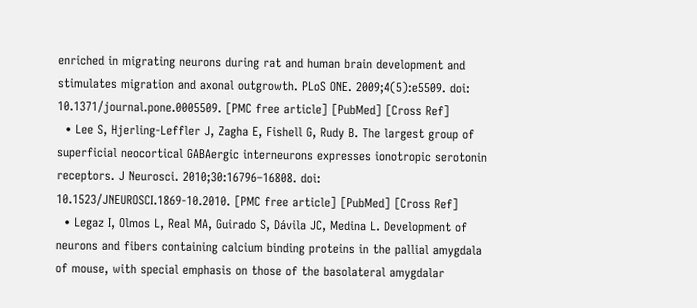enriched in migrating neurons during rat and human brain development and stimulates migration and axonal outgrowth. PLoS ONE. 2009;4(5):e5509. doi: 10.1371/journal.pone.0005509. [PMC free article] [PubMed] [Cross Ref]
  • Lee S, Hjerling-Leffler J, Zagha E, Fishell G, Rudy B. The largest group of superficial neocortical GABAergic interneurons expresses ionotropic serotonin receptors. J Neurosci. 2010;30:16796–16808. doi: 10.1523/JNEUROSCI.1869-10.2010. [PMC free article] [PubMed] [Cross Ref]
  • Legaz I, Olmos L, Real MA, Guirado S, Dávila JC, Medina L. Development of neurons and fibers containing calcium binding proteins in the pallial amygdala of mouse, with special emphasis on those of the basolateral amygdalar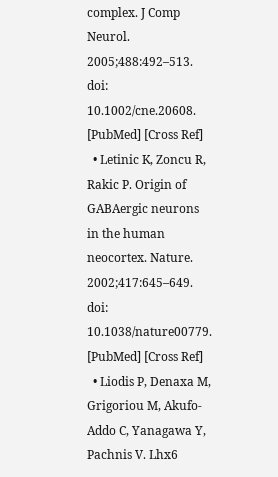complex. J Comp Neurol. 2005;488:492–513. doi: 10.1002/cne.20608. [PubMed] [Cross Ref]
  • Letinic K, Zoncu R, Rakic P. Origin of GABAergic neurons in the human neocortex. Nature. 2002;417:645–649. doi: 10.1038/nature00779. [PubMed] [Cross Ref]
  • Liodis P, Denaxa M, Grigoriou M, Akufo-Addo C, Yanagawa Y, Pachnis V. Lhx6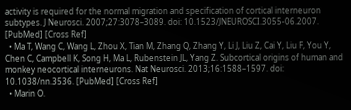activity is required for the normal migration and specification of cortical interneuron subtypes. J Neurosci. 2007;27:3078–3089. doi: 10.1523/JNEUROSCI.3055-06.2007. [PubMed] [Cross Ref]
  • Ma T, Wang C, Wang L, Zhou X, Tian M, Zhang Q, Zhang Y, Li J, Liu Z, Cai Y, Liu F, You Y, Chen C, Campbell K, Song H, Ma L, Rubenstein JL, Yang Z. Subcortical origins of human and monkey neocortical interneurons. Nat Neurosci. 2013;16:1588–1597. doi: 10.1038/nn.3536. [PubMed] [Cross Ref]
  • Marin O.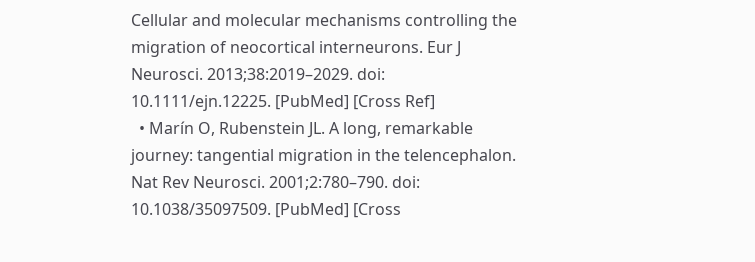Cellular and molecular mechanisms controlling the migration of neocortical interneurons. Eur J Neurosci. 2013;38:2019–2029. doi: 10.1111/ejn.12225. [PubMed] [Cross Ref]
  • Marín O, Rubenstein JL. A long, remarkable journey: tangential migration in the telencephalon. Nat Rev Neurosci. 2001;2:780–790. doi: 10.1038/35097509. [PubMed] [Cross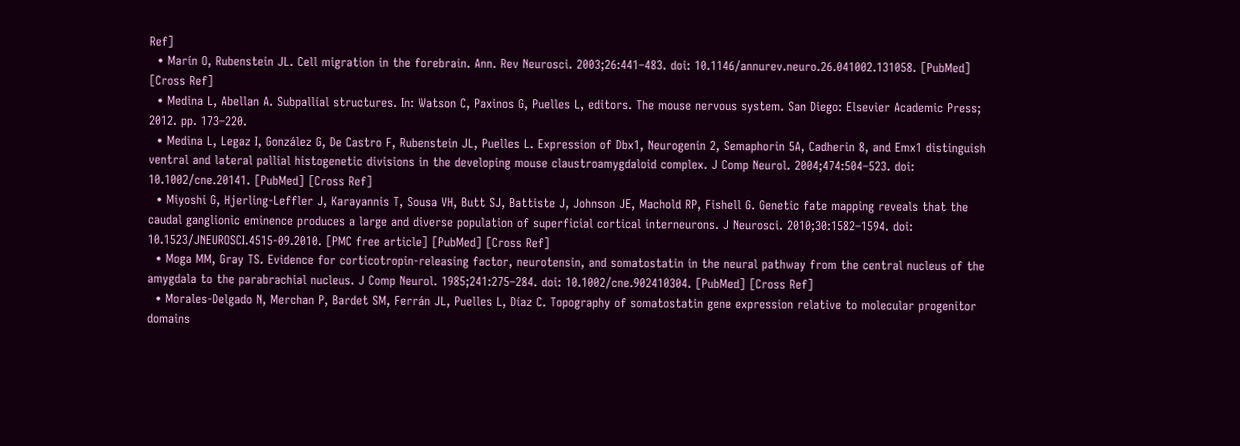Ref]
  • Marín O, Rubenstein JL. Cell migration in the forebrain. Ann. Rev Neurosci. 2003;26:441–483. doi: 10.1146/annurev.neuro.26.041002.131058. [PubMed] [Cross Ref]
  • Medina L, Abellan A. Subpallial structures. In: Watson C, Paxinos G, Puelles L, editors. The mouse nervous system. San Diego: Elsevier Academic Press; 2012. pp. 173–220.
  • Medina L, Legaz I, González G, De Castro F, Rubenstein JL, Puelles L. Expression of Dbx1, Neurogenin 2, Semaphorin 5A, Cadherin 8, and Emx1 distinguish ventral and lateral pallial histogenetic divisions in the developing mouse claustroamygdaloid complex. J Comp Neurol. 2004;474:504–523. doi: 10.1002/cne.20141. [PubMed] [Cross Ref]
  • Miyoshi G, Hjerling-Leffler J, Karayannis T, Sousa VH, Butt SJ, Battiste J, Johnson JE, Machold RP, Fishell G. Genetic fate mapping reveals that the caudal ganglionic eminence produces a large and diverse population of superficial cortical interneurons. J Neurosci. 2010;30:1582–1594. doi: 10.1523/JNEUROSCI.4515-09.2010. [PMC free article] [PubMed] [Cross Ref]
  • Moga MM, Gray TS. Evidence for corticotropin-releasing factor, neurotensin, and somatostatin in the neural pathway from the central nucleus of the amygdala to the parabrachial nucleus. J Comp Neurol. 1985;241:275–284. doi: 10.1002/cne.902410304. [PubMed] [Cross Ref]
  • Morales-Delgado N, Merchan P, Bardet SM, Ferrán JL, Puelles L, Díaz C. Topography of somatostatin gene expression relative to molecular progenitor domains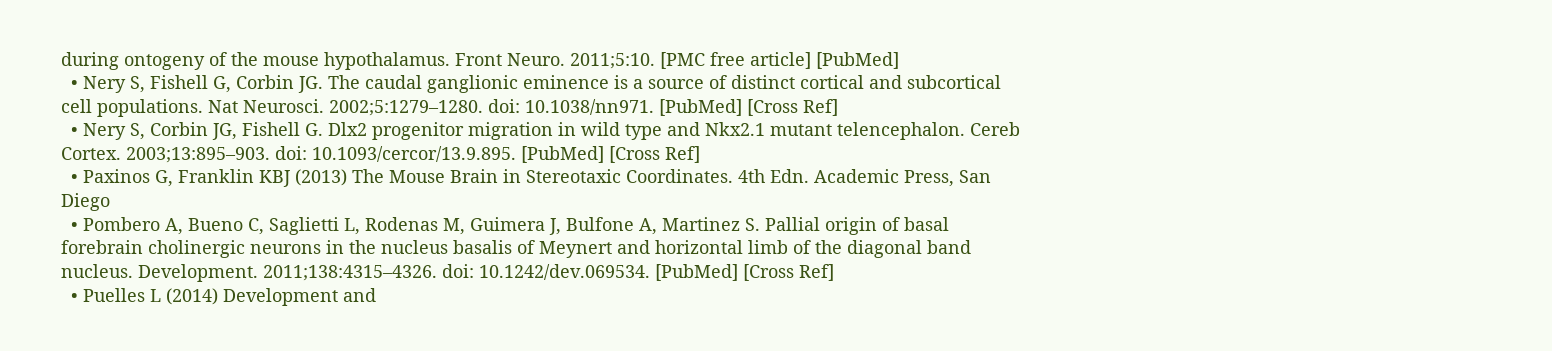during ontogeny of the mouse hypothalamus. Front Neuro. 2011;5:10. [PMC free article] [PubMed]
  • Nery S, Fishell G, Corbin JG. The caudal ganglionic eminence is a source of distinct cortical and subcortical cell populations. Nat Neurosci. 2002;5:1279–1280. doi: 10.1038/nn971. [PubMed] [Cross Ref]
  • Nery S, Corbin JG, Fishell G. Dlx2 progenitor migration in wild type and Nkx2.1 mutant telencephalon. Cereb Cortex. 2003;13:895–903. doi: 10.1093/cercor/13.9.895. [PubMed] [Cross Ref]
  • Paxinos G, Franklin KBJ (2013) The Mouse Brain in Stereotaxic Coordinates. 4th Edn. Academic Press, San Diego
  • Pombero A, Bueno C, Saglietti L, Rodenas M, Guimera J, Bulfone A, Martinez S. Pallial origin of basal forebrain cholinergic neurons in the nucleus basalis of Meynert and horizontal limb of the diagonal band nucleus. Development. 2011;138:4315–4326. doi: 10.1242/dev.069534. [PubMed] [Cross Ref]
  • Puelles L (2014) Development and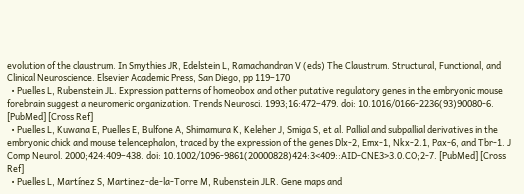evolution of the claustrum. In Smythies JR, Edelstein L, Ramachandran V (eds) The Claustrum. Structural, Functional, and Clinical Neuroscience. Elsevier Academic Press, San Diego, pp 119–170
  • Puelles L, Rubenstein JL. Expression patterns of homeobox and other putative regulatory genes in the embryonic mouse forebrain suggest a neuromeric organization. Trends Neurosci. 1993;16:472–479. doi: 10.1016/0166-2236(93)90080-6. [PubMed] [Cross Ref]
  • Puelles L, Kuwana E, Puelles E, Bulfone A, Shimamura K, Keleher J, Smiga S, et al. Pallial and subpallial derivatives in the embryonic chick and mouse telencephalon, traced by the expression of the genes Dlx-2, Emx-1, Nkx-2.1, Pax-6, and Tbr-1. J Comp Neurol. 2000;424:409–438. doi: 10.1002/1096-9861(20000828)424:3<409::AID-CNE3>3.0.CO;2-7. [PubMed] [Cross Ref]
  • Puelles L, Martínez S, Martinez-de-la-Torre M, Rubenstein JLR. Gene maps and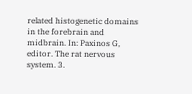related histogenetic domains in the forebrain and midbrain. In: Paxinos G, editor. The rat nervous system. 3.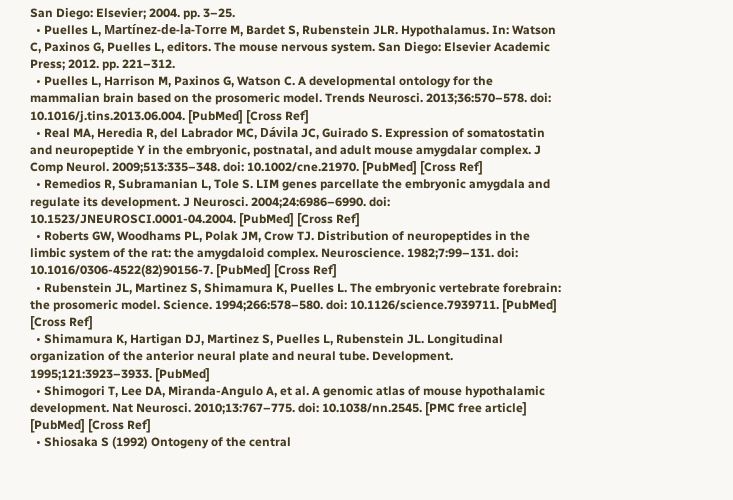San Diego: Elsevier; 2004. pp. 3–25.
  • Puelles L, Martínez-de-la-Torre M, Bardet S, Rubenstein JLR. Hypothalamus. In: Watson C, Paxinos G, Puelles L, editors. The mouse nervous system. San Diego: Elsevier Academic Press; 2012. pp. 221–312.
  • Puelles L, Harrison M, Paxinos G, Watson C. A developmental ontology for the mammalian brain based on the prosomeric model. Trends Neurosci. 2013;36:570–578. doi: 10.1016/j.tins.2013.06.004. [PubMed] [Cross Ref]
  • Real MA, Heredia R, del Labrador MC, Dávila JC, Guirado S. Expression of somatostatin and neuropeptide Y in the embryonic, postnatal, and adult mouse amygdalar complex. J Comp Neurol. 2009;513:335–348. doi: 10.1002/cne.21970. [PubMed] [Cross Ref]
  • Remedios R, Subramanian L, Tole S. LIM genes parcellate the embryonic amygdala and regulate its development. J Neurosci. 2004;24:6986–6990. doi: 10.1523/JNEUROSCI.0001-04.2004. [PubMed] [Cross Ref]
  • Roberts GW, Woodhams PL, Polak JM, Crow TJ. Distribution of neuropeptides in the limbic system of the rat: the amygdaloid complex. Neuroscience. 1982;7:99–131. doi: 10.1016/0306-4522(82)90156-7. [PubMed] [Cross Ref]
  • Rubenstein JL, Martinez S, Shimamura K, Puelles L. The embryonic vertebrate forebrain: the prosomeric model. Science. 1994;266:578–580. doi: 10.1126/science.7939711. [PubMed] [Cross Ref]
  • Shimamura K, Hartigan DJ, Martinez S, Puelles L, Rubenstein JL. Longitudinal organization of the anterior neural plate and neural tube. Development. 1995;121:3923–3933. [PubMed]
  • Shimogori T, Lee DA, Miranda-Angulo A, et al. A genomic atlas of mouse hypothalamic development. Nat Neurosci. 2010;13:767–775. doi: 10.1038/nn.2545. [PMC free article] [PubMed] [Cross Ref]
  • Shiosaka S (1992) Ontogeny of the central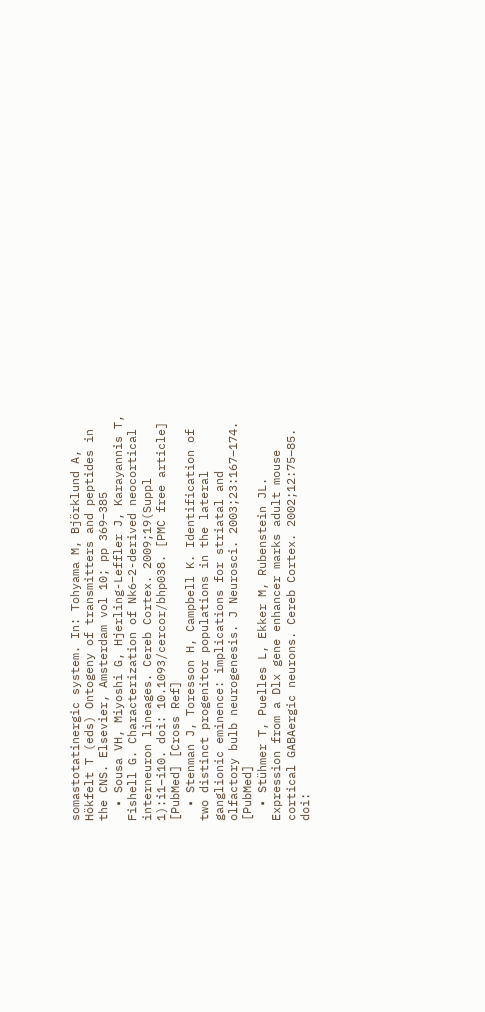somastotatinergic system. In: Tohyama M, Björklund A, Hökfelt T (eds) Ontogeny of transmitters and peptides in the CNS. Elsevier, Amsterdam vol 10; pp 369–385
  • Sousa VH, Miyoshi G, Hjerling-Leffler J, Karayannis T, Fishell G. Characterization of Nk6–2-derived neocortical interneuron lineages. Cereb Cortex. 2009;19(Suppl 1):i1–i10. doi: 10.1093/cercor/bhp038. [PMC free article] [PubMed] [Cross Ref]
  • Stenman J, Toresson H, Campbell K. Identification of two distinct progenitor populations in the lateral ganglionic eminence: implications for striatal and olfactory bulb neurogenesis. J Neurosci. 2003;23:167–174. [PubMed]
  • Stühmer T, Puelles L, Ekker M, Rubenstein JL. Expression from a Dlx gene enhancer marks adult mouse cortical GABAergic neurons. Cereb Cortex. 2002;12:75–85. doi: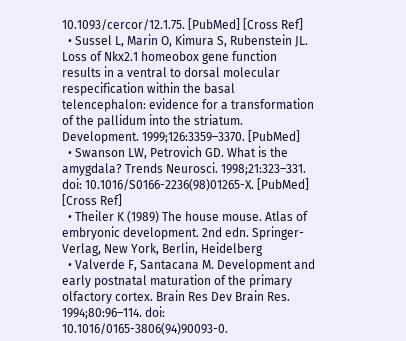10.1093/cercor/12.1.75. [PubMed] [Cross Ref]
  • Sussel L, Marin O, Kimura S, Rubenstein JL. Loss of Nkx2.1 homeobox gene function results in a ventral to dorsal molecular respecification within the basal telencephalon: evidence for a transformation of the pallidum into the striatum. Development. 1999;126:3359–3370. [PubMed]
  • Swanson LW, Petrovich GD. What is the amygdala? Trends Neurosci. 1998;21:323–331. doi: 10.1016/S0166-2236(98)01265-X. [PubMed] [Cross Ref]
  • Theiler K (1989) The house mouse. Atlas of embryonic development. 2nd edn. Springer-Verlag, New York, Berlin, Heidelberg
  • Valverde F, Santacana M. Development and early postnatal maturation of the primary olfactory cortex. Brain Res Dev Brain Res. 1994;80:96–114. doi: 10.1016/0165-3806(94)90093-0.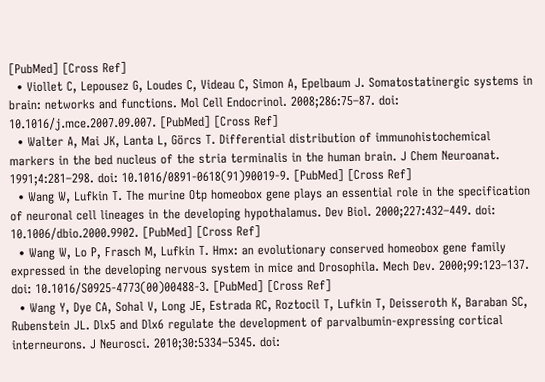[PubMed] [Cross Ref]
  • Viollet C, Lepousez G, Loudes C, Videau C, Simon A, Epelbaum J. Somatostatinergic systems in brain: networks and functions. Mol Cell Endocrinol. 2008;286:75–87. doi: 10.1016/j.mce.2007.09.007. [PubMed] [Cross Ref]
  • Walter A, Mai JK, Lanta L, Görcs T. Differential distribution of immunohistochemical markers in the bed nucleus of the stria terminalis in the human brain. J Chem Neuroanat. 1991;4:281–298. doi: 10.1016/0891-0618(91)90019-9. [PubMed] [Cross Ref]
  • Wang W, Lufkin T. The murine Otp homeobox gene plays an essential role in the specification of neuronal cell lineages in the developing hypothalamus. Dev Biol. 2000;227:432–449. doi: 10.1006/dbio.2000.9902. [PubMed] [Cross Ref]
  • Wang W, Lo P, Frasch M, Lufkin T. Hmx: an evolutionary conserved homeobox gene family expressed in the developing nervous system in mice and Drosophila. Mech Dev. 2000;99:123–137. doi: 10.1016/S0925-4773(00)00488-3. [PubMed] [Cross Ref]
  • Wang Y, Dye CA, Sohal V, Long JE, Estrada RC, Roztocil T, Lufkin T, Deisseroth K, Baraban SC, Rubenstein JL. Dlx5 and Dlx6 regulate the development of parvalbumin-expressing cortical interneurons. J Neurosci. 2010;30:5334–5345. doi: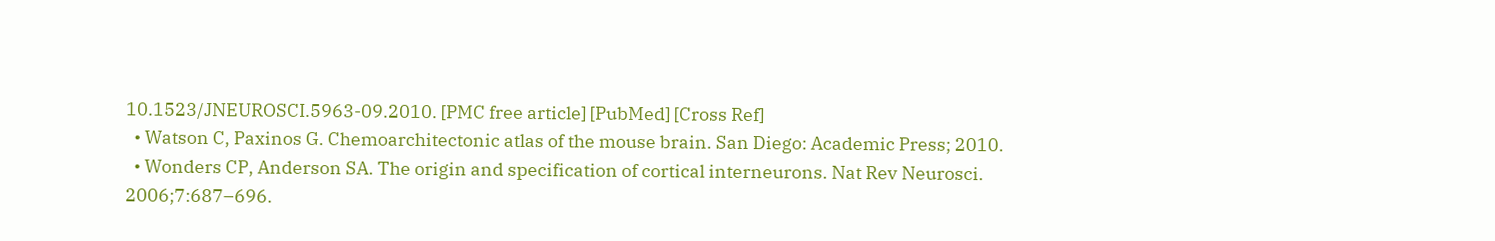10.1523/JNEUROSCI.5963-09.2010. [PMC free article] [PubMed] [Cross Ref]
  • Watson C, Paxinos G. Chemoarchitectonic atlas of the mouse brain. San Diego: Academic Press; 2010.
  • Wonders CP, Anderson SA. The origin and specification of cortical interneurons. Nat Rev Neurosci. 2006;7:687–696.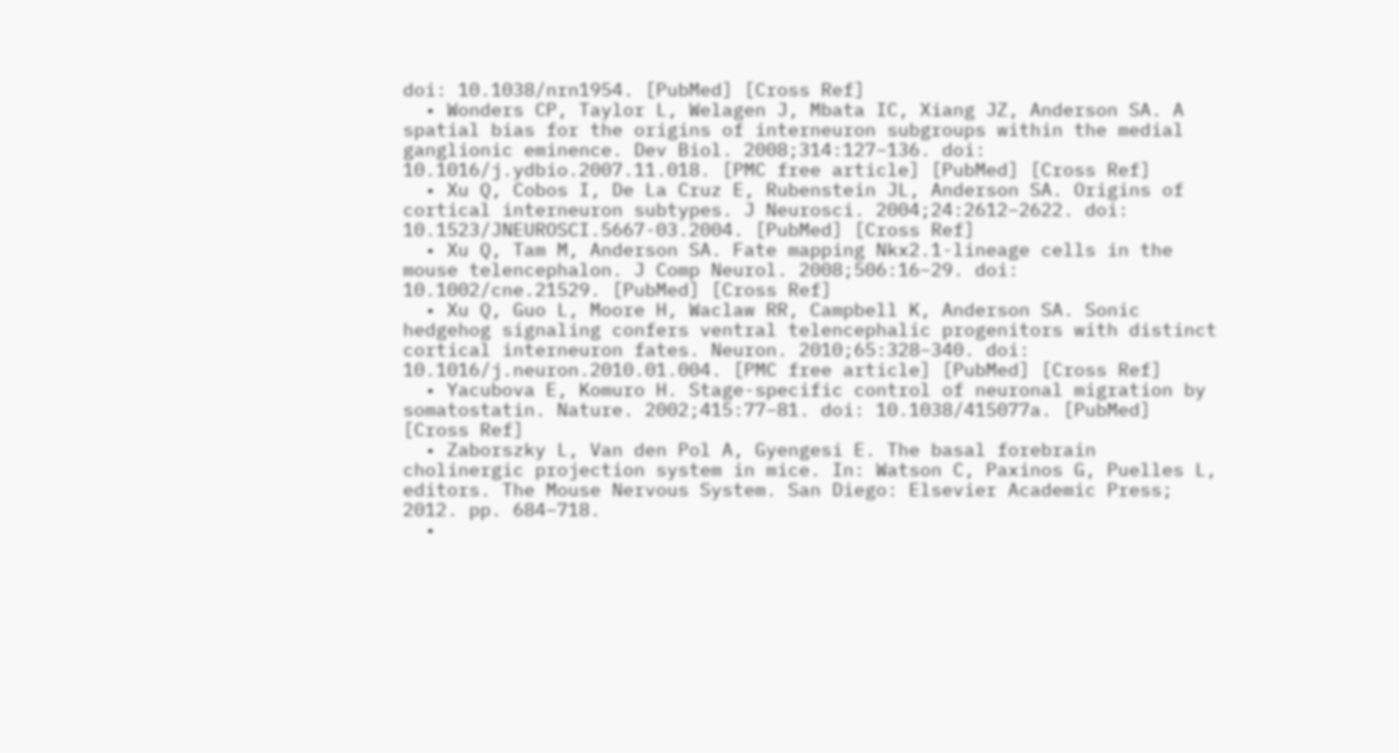doi: 10.1038/nrn1954. [PubMed] [Cross Ref]
  • Wonders CP, Taylor L, Welagen J, Mbata IC, Xiang JZ, Anderson SA. A spatial bias for the origins of interneuron subgroups within the medial ganglionic eminence. Dev Biol. 2008;314:127–136. doi: 10.1016/j.ydbio.2007.11.018. [PMC free article] [PubMed] [Cross Ref]
  • Xu Q, Cobos I, De La Cruz E, Rubenstein JL, Anderson SA. Origins of cortical interneuron subtypes. J Neurosci. 2004;24:2612–2622. doi: 10.1523/JNEUROSCI.5667-03.2004. [PubMed] [Cross Ref]
  • Xu Q, Tam M, Anderson SA. Fate mapping Nkx2.1-lineage cells in the mouse telencephalon. J Comp Neurol. 2008;506:16–29. doi: 10.1002/cne.21529. [PubMed] [Cross Ref]
  • Xu Q, Guo L, Moore H, Waclaw RR, Campbell K, Anderson SA. Sonic hedgehog signaling confers ventral telencephalic progenitors with distinct cortical interneuron fates. Neuron. 2010;65:328–340. doi: 10.1016/j.neuron.2010.01.004. [PMC free article] [PubMed] [Cross Ref]
  • Yacubova E, Komuro H. Stage-specific control of neuronal migration by somatostatin. Nature. 2002;415:77–81. doi: 10.1038/415077a. [PubMed] [Cross Ref]
  • Zaborszky L, Van den Pol A, Gyengesi E. The basal forebrain cholinergic projection system in mice. In: Watson C, Paxinos G, Puelles L, editors. The Mouse Nervous System. San Diego: Elsevier Academic Press; 2012. pp. 684–718.
  •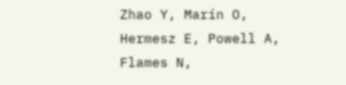Zhao Y, Marín O, Hermesz E, Powell A, Flames N,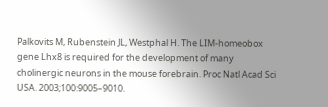Palkovits M, Rubenstein JL, Westphal H. The LIM-homeobox gene Lhx8 is required for the development of many cholinergic neurons in the mouse forebrain. Proc Natl Acad Sci USA. 2003;100:9005–9010.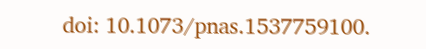doi: 10.1073/pnas.1537759100.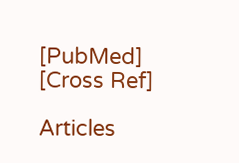[PubMed] [Cross Ref]

Articles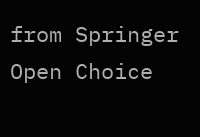from Springer Open Choice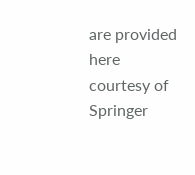are provided here courtesy of Springer